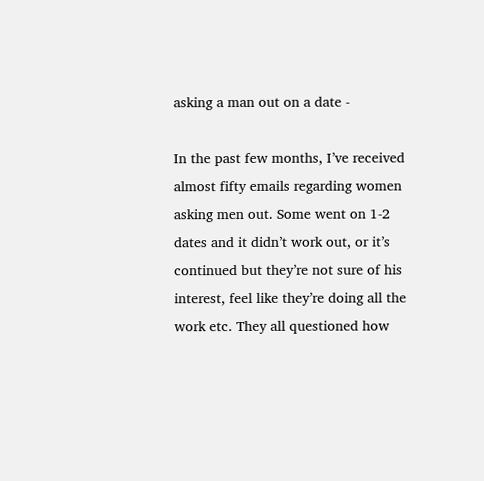asking a man out on a date -

In the past few months, I’ve received almost fifty emails regarding women asking men out. Some went on 1-2 dates and it didn’t work out, or it’s continued but they’re not sure of his interest, feel like they’re doing all the work etc. They all questioned how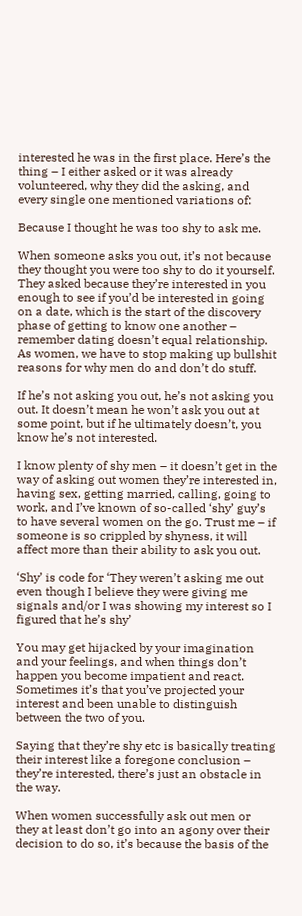interested he was in the first place. Here’s the thing – I either asked or it was already volunteered, why they did the asking, and every single one mentioned variations of:

Because I thought he was too shy to ask me.

When someone asks you out, it’s not because they thought you were too shy to do it yourself. They asked because they’re interested in you enough to see if you’d be interested in going on a date, which is the start of the discovery phase of getting to know one another – remember dating doesn’t equal relationship. As women, we have to stop making up bullshit reasons for why men do and don’t do stuff.

If he’s not asking you out, he’s not asking you out. It doesn’t mean he won’t ask you out at some point, but if he ultimately doesn’t, you know he’s not interested.

I know plenty of shy men – it doesn’t get in the way of asking out women they’re interested in, having sex, getting married, calling, going to work, and I’ve known of so-called ‘shy’ guy’s to have several women on the go. Trust me – if someone is so crippled by shyness, it will affect more than their ability to ask you out.

‘Shy’ is code for ‘They weren’t asking me out even though I believe they were giving me signals and/or I was showing my interest so I figured that he’s shy’

You may get hijacked by your imagination and your feelings, and when things don’t happen you become impatient and react. Sometimes it’s that you’ve projected your interest and been unable to distinguish between the two of you.

Saying that they’re shy etc is basically treating their interest like a foregone conclusion – they’re interested, there’s just an obstacle in the way.

When women successfully ask out men or they at least don’t go into an agony over their decision to do so, it’s because the basis of the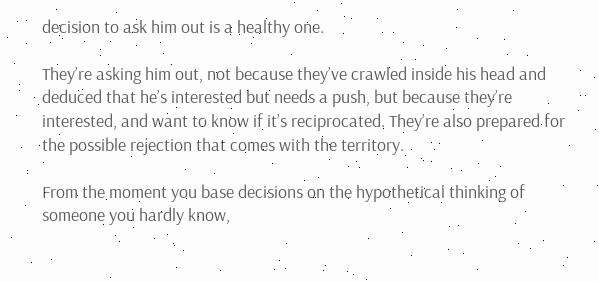decision to ask him out is a healthy one.

They’re asking him out, not because they’ve crawled inside his head and deduced that he’s interested but needs a push, but because they’re interested, and want to know if it’s reciprocated. They’re also prepared for the possible rejection that comes with the territory.

From the moment you base decisions on the hypothetical thinking of someone you hardly know,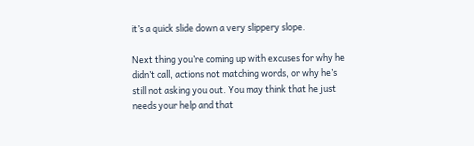it’s a quick slide down a very slippery slope.

Next thing you’re coming up with excuses for why he didn’t call, actions not matching words, or why he’s still not asking you out. You may think that he just needs your help and that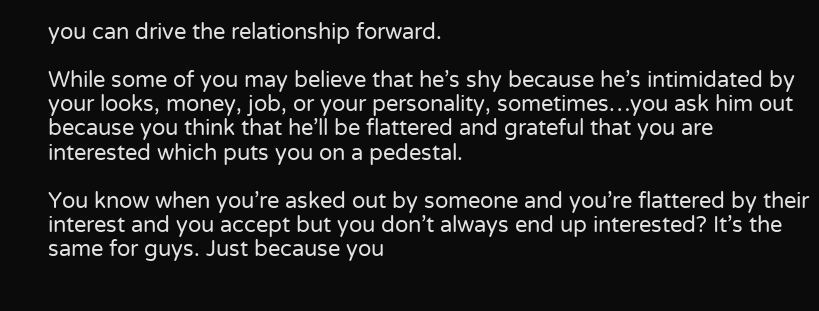you can drive the relationship forward.

While some of you may believe that he’s shy because he’s intimidated by your looks, money, job, or your personality, sometimes…you ask him out because you think that he’ll be flattered and grateful that you are interested which puts you on a pedestal.

You know when you’re asked out by someone and you’re flattered by their interest and you accept but you don’t always end up interested? It’s the same for guys. Just because you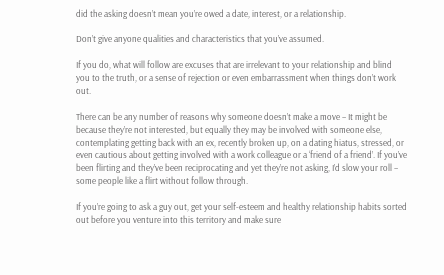did the asking doesn’t mean you’re owed a date, interest, or a relationship.

Don’t give anyone qualities and characteristics that you’ve assumed.

If you do, what will follow are excuses that are irrelevant to your relationship and blind you to the truth, or a sense of rejection or even embarrassment when things don’t work out.

There can be any number of reasons why someone doesn’t make a move – It might be because they’re not interested, but equally they may be involved with someone else, contemplating getting back with an ex, recently broken up, on a dating hiatus, stressed, or even cautious about getting involved with a work colleague or a ‘friend of a friend’. If you’ve been flirting and they’ve been reciprocating and yet they’re not asking, I’d slow your roll – some people like a flirt without follow through.

If you’re going to ask a guy out, get your self-esteem and healthy relationship habits sorted out before you venture into this territory and make sure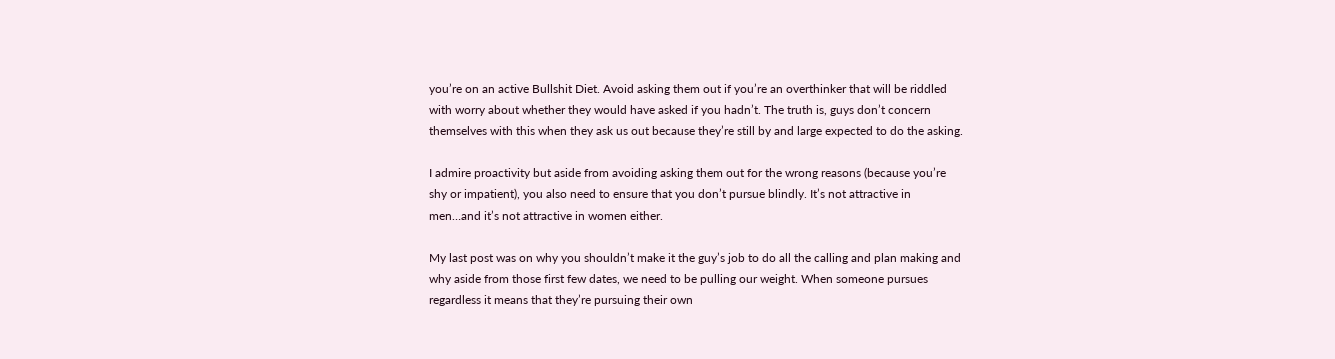you’re on an active Bullshit Diet. Avoid asking them out if you’re an overthinker that will be riddled with worry about whether they would have asked if you hadn’t. The truth is, guys don’t concern themselves with this when they ask us out because they’re still by and large expected to do the asking.

I admire proactivity but aside from avoiding asking them out for the wrong reasons (because you’re shy or impatient), you also need to ensure that you don’t pursue blindly. It’s not attractive in men…and it’s not attractive in women either.

My last post was on why you shouldn’t make it the guy’s job to do all the calling and plan making and why aside from those first few dates, we need to be pulling our weight. When someone pursues regardless it means that they’re pursuing their own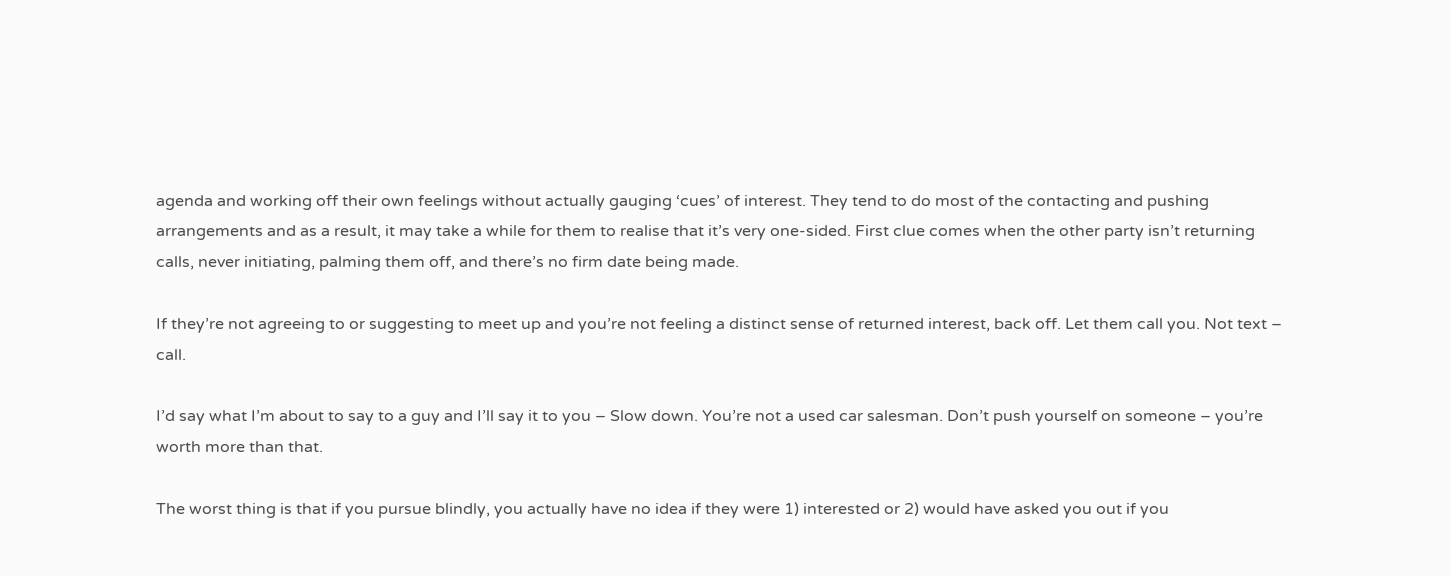agenda and working off their own feelings without actually gauging ‘cues’ of interest. They tend to do most of the contacting and pushing arrangements and as a result, it may take a while for them to realise that it’s very one-sided. First clue comes when the other party isn’t returning calls, never initiating, palming them off, and there’s no firm date being made.

If they’re not agreeing to or suggesting to meet up and you’re not feeling a distinct sense of returned interest, back off. Let them call you. Not text – call.

I’d say what I’m about to say to a guy and I’ll say it to you – Slow down. You’re not a used car salesman. Don’t push yourself on someone – you’re worth more than that.

The worst thing is that if you pursue blindly, you actually have no idea if they were 1) interested or 2) would have asked you out if you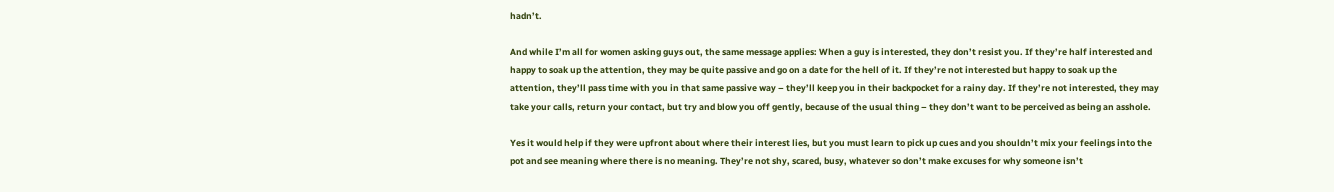hadn’t.

And while I’m all for women asking guys out, the same message applies: When a guy is interested, they don’t resist you. If they’re half interested and happy to soak up the attention, they may be quite passive and go on a date for the hell of it. If they’re not interested but happy to soak up the attention, they’ll pass time with you in that same passive way – they’ll keep you in their backpocket for a rainy day. If they’re not interested, they may take your calls, return your contact, but try and blow you off gently, because of the usual thing – they don’t want to be perceived as being an asshole.

Yes it would help if they were upfront about where their interest lies, but you must learn to pick up cues and you shouldn’t mix your feelings into the pot and see meaning where there is no meaning. They’re not shy, scared, busy, whatever so don’t make excuses for why someone isn’t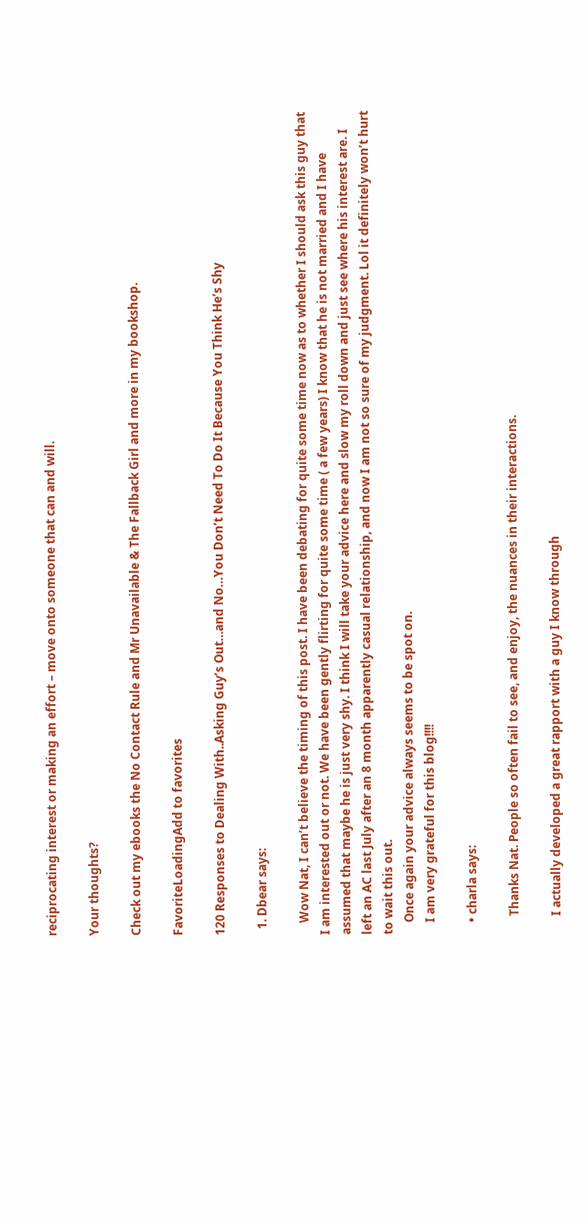reciprocating interest or making an effort – move onto someone that can and will.

Your thoughts?

Check out my ebooks the No Contact Rule and Mr Unavailable & The Fallback Girl and more in my bookshop.

FavoriteLoadingAdd to favorites

120 Responses to Dealing With..Asking Guy’s Out…and No…You Don’t Need To Do It Because You Think He’s Shy

  1. Dbear says:

    Wow Nat, I can’t believe the timing of this post. I have been debating for quite some time now as to whether I should ask this guy that I am interested out or not. We have been gently flirting for quite some time ( a few years) I know that he is not married and I have assumed that maybe he is just very shy. I think I will take your advice here and slow my roll down and just see where his interest are. I left an AC last July after an 8 month apparently casual relationship, and now I am not so sure of my judgment. Lol it definitely won’t hurt to wait this out.
    Once again your advice always seems to be spot on.
    I am very grateful for this blog!!!!

    • charla says:

      Thanks Nat. People so often fail to see, and enjoy, the nuances in their interactions.

      I actually developed a great rapport with a guy I know through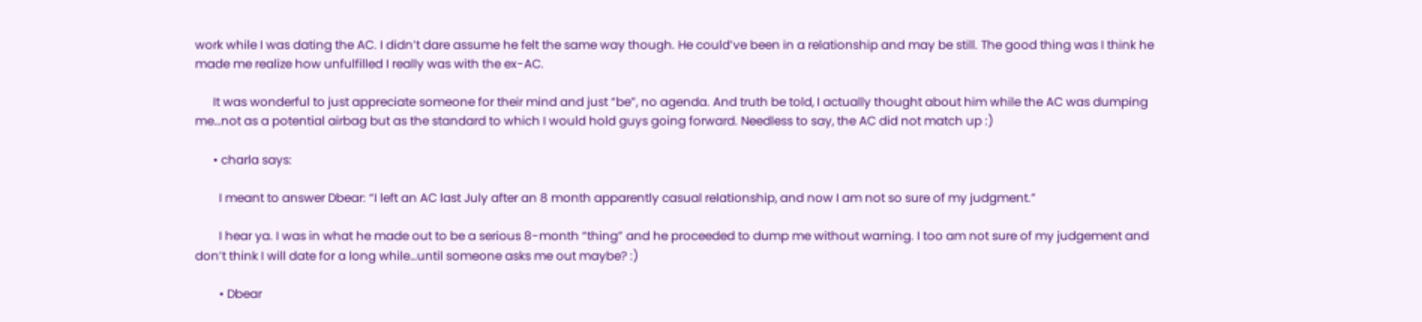work while I was dating the AC. I didn’t dare assume he felt the same way though. He could’ve been in a relationship and may be still. The good thing was I think he made me realize how unfulfilled I really was with the ex-AC.

      It was wonderful to just appreciate someone for their mind and just “be”, no agenda. And truth be told, I actually thought about him while the AC was dumping me…not as a potential airbag but as the standard to which I would hold guys going forward. Needless to say, the AC did not match up :)

      • charla says:

        I meant to answer Dbear: “I left an AC last July after an 8 month apparently casual relationship, and now I am not so sure of my judgment.”

        I hear ya. I was in what he made out to be a serious 8-month “thing” and he proceeded to dump me without warning. I too am not sure of my judgement and don’t think I will date for a long while…until someone asks me out maybe? :)

        • Dbear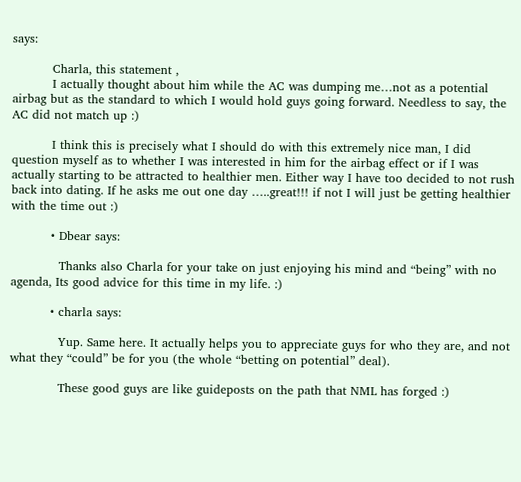says:

          Charla, this statement ,
          I actually thought about him while the AC was dumping me…not as a potential airbag but as the standard to which I would hold guys going forward. Needless to say, the AC did not match up :)

          I think this is precisely what I should do with this extremely nice man, I did question myself as to whether I was interested in him for the airbag effect or if I was actually starting to be attracted to healthier men. Either way I have too decided to not rush back into dating. If he asks me out one day …..great!!! if not I will just be getting healthier with the time out :)

          • Dbear says:

            Thanks also Charla for your take on just enjoying his mind and “being” with no agenda, Its good advice for this time in my life. :)

          • charla says:

            Yup. Same here. It actually helps you to appreciate guys for who they are, and not what they “could” be for you (the whole “betting on potential” deal).

            These good guys are like guideposts on the path that NML has forged :)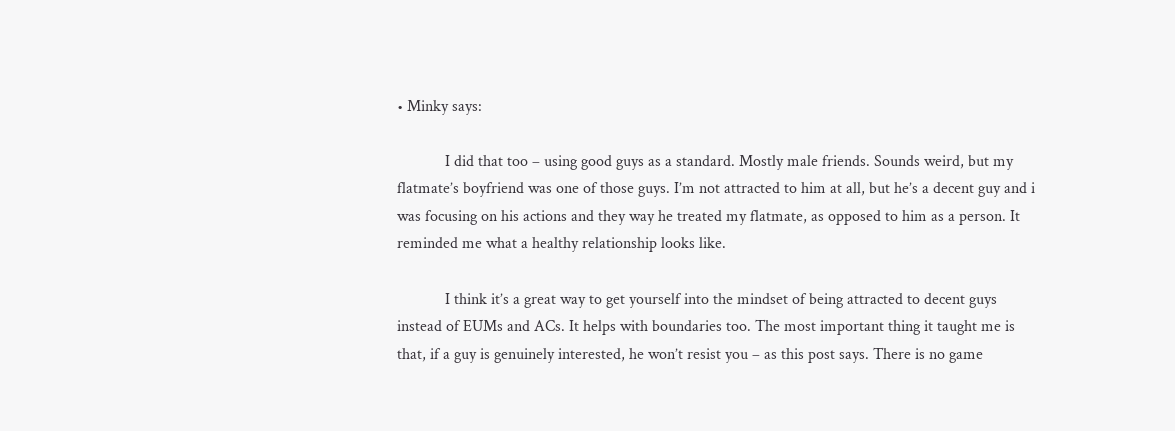• Minky says:

            I did that too – using good guys as a standard. Mostly male friends. Sounds weird, but my flatmate’s boyfriend was one of those guys. I’m not attracted to him at all, but he’s a decent guy and i was focusing on his actions and they way he treated my flatmate, as opposed to him as a person. It reminded me what a healthy relationship looks like.

            I think it’s a great way to get yourself into the mindset of being attracted to decent guys instead of EUMs and ACs. It helps with boundaries too. The most important thing it taught me is that, if a guy is genuinely interested, he won’t resist you – as this post says. There is no game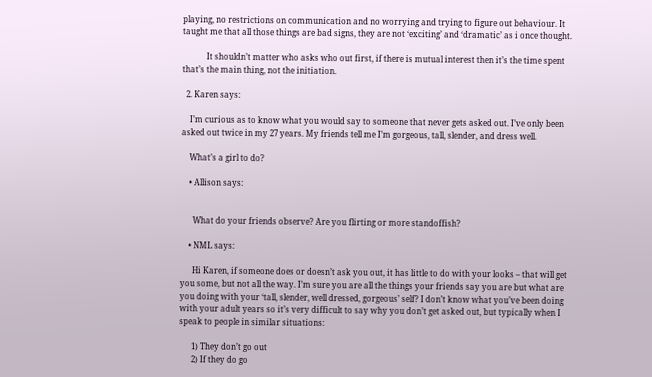playing, no restrictions on communication and no worrying and trying to figure out behaviour. It taught me that all those things are bad signs, they are not ‘exciting’ and ‘dramatic’ as i once thought.

            It shouldn’t matter who asks who out first, if there is mutual interest then it’s the time spent that’s the main thing, not the initiation.

  2. Karen says:

    I’m curious as to know what you would say to someone that never gets asked out. I’ve only been asked out twice in my 27 years. My friends tell me I’m gorgeous, tall, slender, and dress well.

    What’s a girl to do?

    • Allison says:


      What do your friends observe? Are you flirting or more standoffish?

    • NML says:

      Hi Karen, if someone does or doesn’t ask you out, it has little to do with your looks – that will get you some, but not all the way. I’m sure you are all the things your friends say you are but what are you doing with your ‘tall, slender, well dressed, gorgeous’ self? I don’t know what you’ve been doing with your adult years so it’s very difficult to say why you don’t get asked out, but typically when I speak to people in similar situations:

      1) They don’t go out
      2) If they do go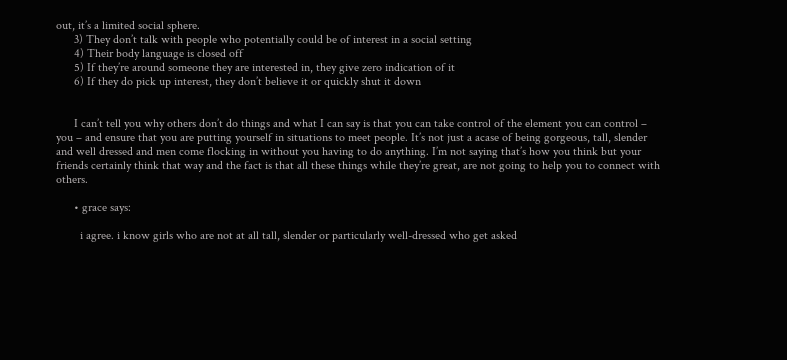out, it’s a limited social sphere.
      3) They don’t talk with people who potentially could be of interest in a social setting
      4) Their body language is closed off
      5) If they’re around someone they are interested in, they give zero indication of it
      6) If they do pick up interest, they don’t believe it or quickly shut it down


      I can’t tell you why others don’t do things and what I can say is that you can take control of the element you can control – you – and ensure that you are putting yourself in situations to meet people. It’s not just a acase of being gorgeous, tall, slender and well dressed and men come flocking in without you having to do anything. I’m not saying that’s how you think but your friends certainly think that way and the fact is that all these things while they’re great, are not going to help you to connect with others.

      • grace says:

        i agree. i know girls who are not at all tall, slender or particularly well-dressed who get asked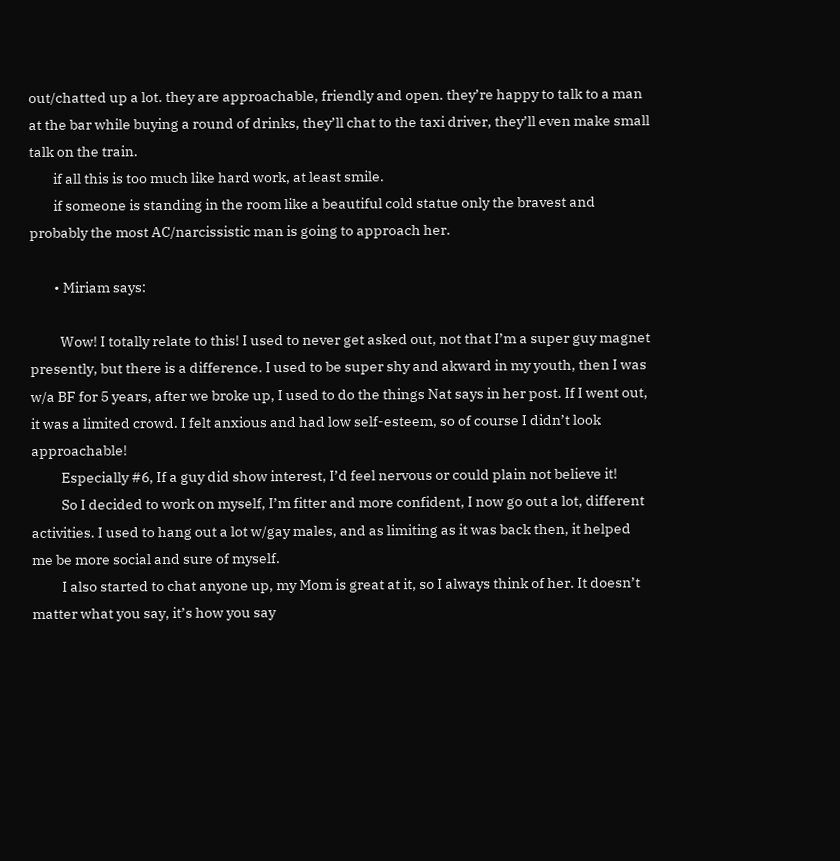out/chatted up a lot. they are approachable, friendly and open. they’re happy to talk to a man at the bar while buying a round of drinks, they’ll chat to the taxi driver, they’ll even make small talk on the train.
        if all this is too much like hard work, at least smile.
        if someone is standing in the room like a beautiful cold statue only the bravest and probably the most AC/narcissistic man is going to approach her.

        • Miriam says:

          Wow! I totally relate to this! I used to never get asked out, not that I’m a super guy magnet presently, but there is a difference. I used to be super shy and akward in my youth, then I was w/a BF for 5 years, after we broke up, I used to do the things Nat says in her post. If I went out, it was a limited crowd. I felt anxious and had low self-esteem, so of course I didn’t look approachable!
          Especially #6, If a guy did show interest, I’d feel nervous or could plain not believe it!
          So I decided to work on myself, I’m fitter and more confident, I now go out a lot, different activities. I used to hang out a lot w/gay males, and as limiting as it was back then, it helped me be more social and sure of myself.
          I also started to chat anyone up, my Mom is great at it, so I always think of her. It doesn’t matter what you say, it’s how you say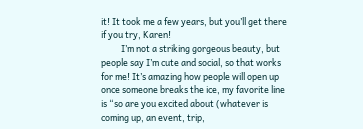it! It took me a few years, but you’ll get there if you try, Karen!
          I’m not a striking gorgeous beauty, but people say I’m cute and social, so that works for me! It’s amazing how people will open up once someone breaks the ice, my favorite line is “so are you excited about (whatever is coming up, an event, trip,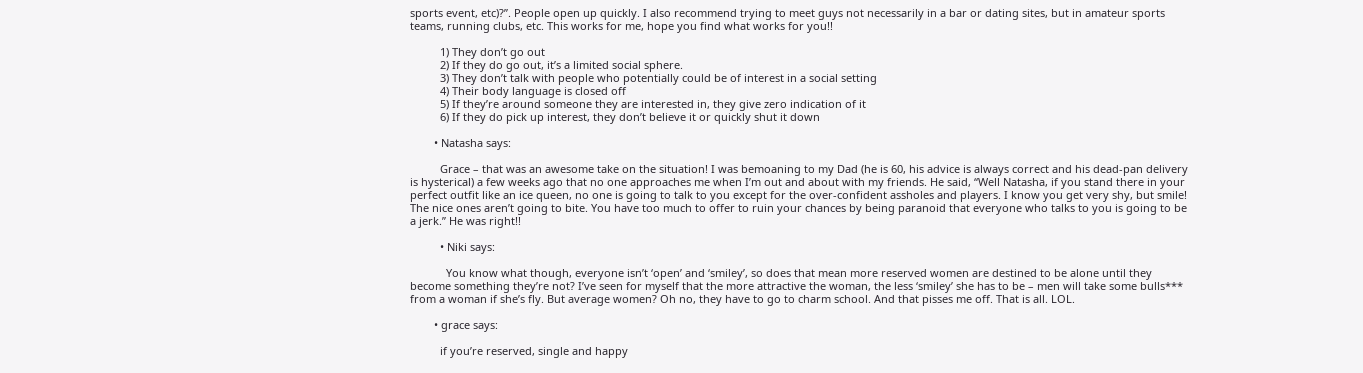sports event, etc)?”. People open up quickly. I also recommend trying to meet guys not necessarily in a bar or dating sites, but in amateur sports teams, running clubs, etc. This works for me, hope you find what works for you!!

          1) They don’t go out
          2) If they do go out, it’s a limited social sphere.
          3) They don’t talk with people who potentially could be of interest in a social setting
          4) Their body language is closed off
          5) If they’re around someone they are interested in, they give zero indication of it
          6) If they do pick up interest, they don’t believe it or quickly shut it down

        • Natasha says:

          Grace – that was an awesome take on the situation! I was bemoaning to my Dad (he is 60, his advice is always correct and his dead-pan delivery is hysterical) a few weeks ago that no one approaches me when I’m out and about with my friends. He said, “Well Natasha, if you stand there in your perfect outfit like an ice queen, no one is going to talk to you except for the over-confident assholes and players. I know you get very shy, but smile! The nice ones aren’t going to bite. You have too much to offer to ruin your chances by being paranoid that everyone who talks to you is going to be a jerk.” He was right!!

          • Niki says:

            You know what though, everyone isn’t ‘open’ and ‘smiley’, so does that mean more reserved women are destined to be alone until they become something they’re not? I’ve seen for myself that the more attractive the woman, the less ‘smiley’ she has to be – men will take some bulls*** from a woman if she’s fly. But average women? Oh no, they have to go to charm school. And that pisses me off. That is all. LOL.

        • grace says:

          if you’re reserved, single and happy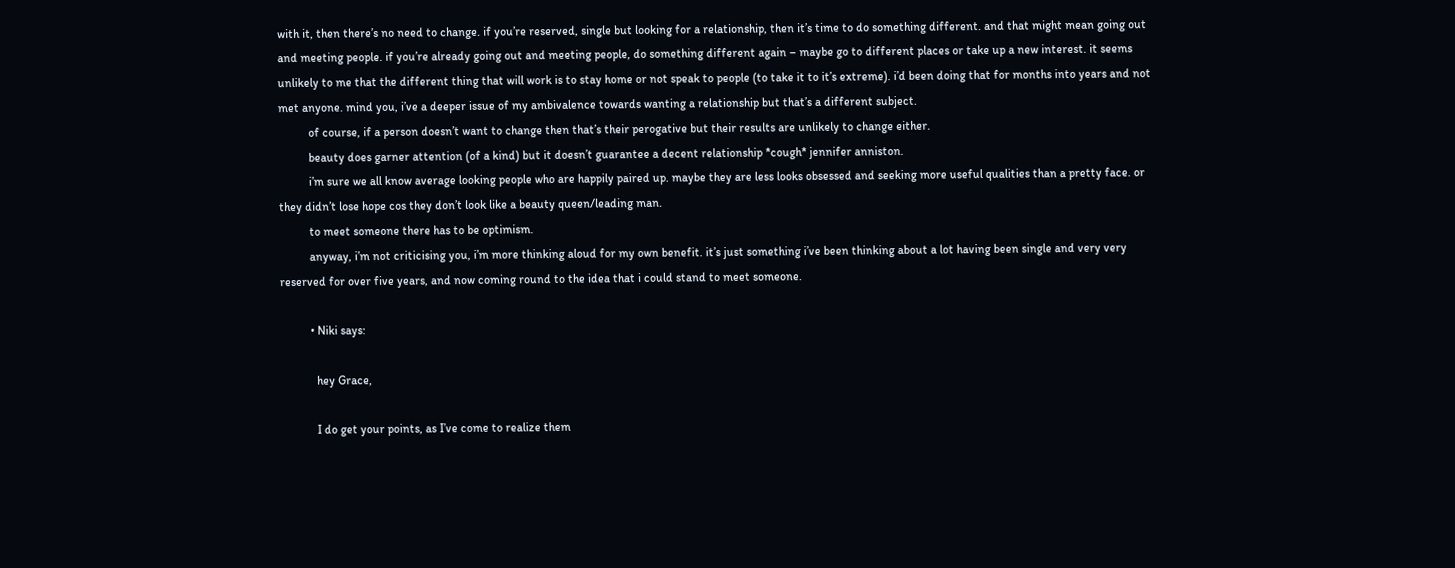with it, then there’s no need to change. if you’re reserved, single but looking for a relationship, then it’s time to do something different. and that might mean going out and meeting people. if you’re already going out and meeting people, do something different again – maybe go to different places or take up a new interest. it seems unlikely to me that the different thing that will work is to stay home or not speak to people (to take it to it’s extreme). i’d been doing that for months into years and not met anyone. mind you, i’ve a deeper issue of my ambivalence towards wanting a relationship but that’s a different subject.
          of course, if a person doesn’t want to change then that’s their perogative but their results are unlikely to change either.
          beauty does garner attention (of a kind) but it doesn’t guarantee a decent relationship *cough* jennifer anniston.
          i’m sure we all know average looking people who are happily paired up. maybe they are less looks obsessed and seeking more useful qualities than a pretty face. or they didn’t lose hope cos they don’t look like a beauty queen/leading man.
          to meet someone there has to be optimism.
          anyway, i’m not criticising you, i’m more thinking aloud for my own benefit. it’s just something i’ve been thinking about a lot having been single and very very reserved for over five years, and now coming round to the idea that i could stand to meet someone.

          • Niki says:

            hey Grace,

            I do get your points, as I’ve come to realize them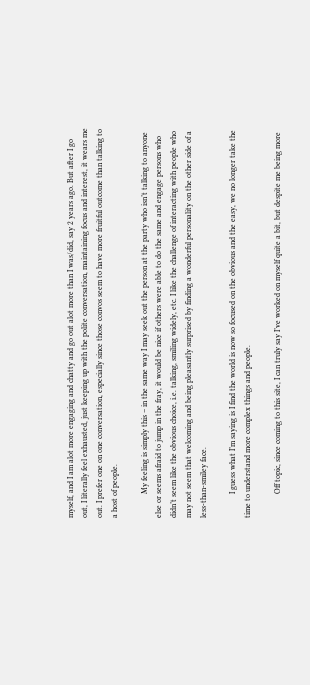myself, and I am alot more engaging and chatty and go out alot more than I was/did, say 2 years ago. But after I go out, I literally feel exhausted, just keeping up with the polite conversation, maintaining focus and interest, it wears me out. I prefer one on one conversation, especially since those convos seem to have more fruitful outcome than talking to a host of people.

            My feeling is simply this – in the same way I may seek out the person at the party who isn’t talking to anyone else or seems afraid to jump in the fray, it would be nice if others were able to do the same and engage persons who didn’t seem like the obvious choice, i.e. talking, smiling widely, etc. I like the challenge of interacting with people who may not seem that welcoming and being pleasantly surprised by finding a wonderful personality on the other side of a less-than-smiley face.

            I guess what I’m saying is I find the world is now so focused on the obvious and the easy, we no longer take the time to understand more complex things and people.

            Off topic, since coming to this site, I can truly say I’ve worked on myself quite a bit, but despite me being more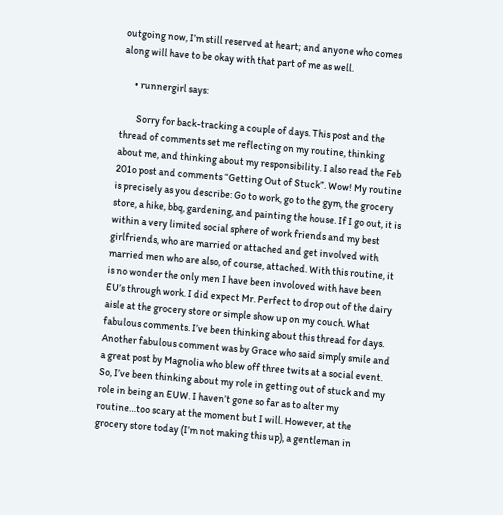outgoing now, I’m still reserved at heart; and anyone who comes along will have to be okay with that part of me as well.

      • runnergirl says:

        Sorry for back-tracking a couple of days. This post and the thread of comments set me reflecting on my routine, thinking about me, and thinking about my responsibility. I also read the Feb 201o post and comments “Getting Out of Stuck”. Wow! My routine is precisely as you describe: Go to work, go to the gym, the grocery store, a hike, bbq, gardening, and painting the house. If I go out, it is within a very limited social sphere of work friends and my best girlfriends, who are married or attached and get involved with married men who are also, of course, attached. With this routine, it is no wonder the only men I have been involoved with have been EU’s through work. I did expect Mr. Perfect to drop out of the dairy aisle at the grocery store or simple show up on my couch. What fabulous comments. I’ve been thinking about this thread for days. Another fabulous comment was by Grace who said simply smile and a great post by Magnolia who blew off three twits at a social event. So, I’ve been thinking about my role in getting out of stuck and my role in being an EUW. I haven’t gone so far as to alter my routine…too scary at the moment but I will. However, at the grocery store today (I’m not making this up), a gentleman in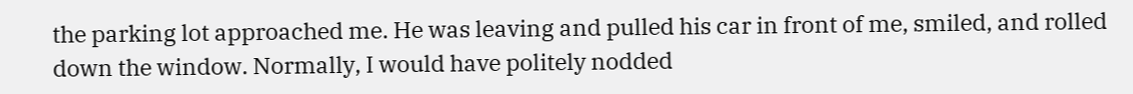the parking lot approached me. He was leaving and pulled his car in front of me, smiled, and rolled down the window. Normally, I would have politely nodded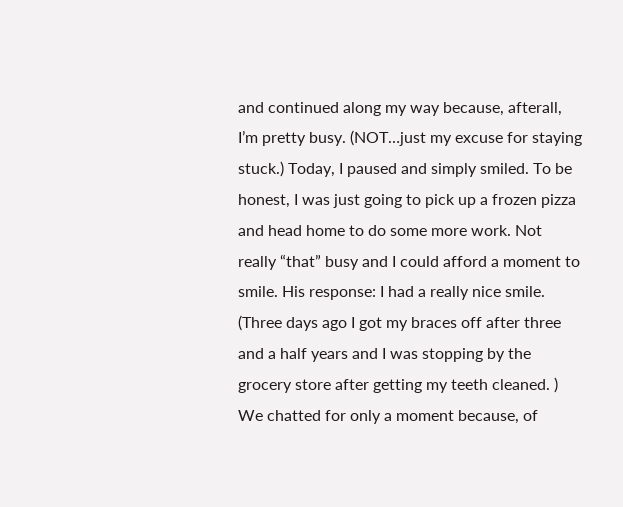and continued along my way because, afterall, I’m pretty busy. (NOT…just my excuse for staying stuck.) Today, I paused and simply smiled. To be honest, I was just going to pick up a frozen pizza and head home to do some more work. Not really “that” busy and I could afford a moment to smile. His response: I had a really nice smile. (Three days ago I got my braces off after three and a half years and I was stopping by the grocery store after getting my teeth cleaned. ) We chatted for only a moment because, of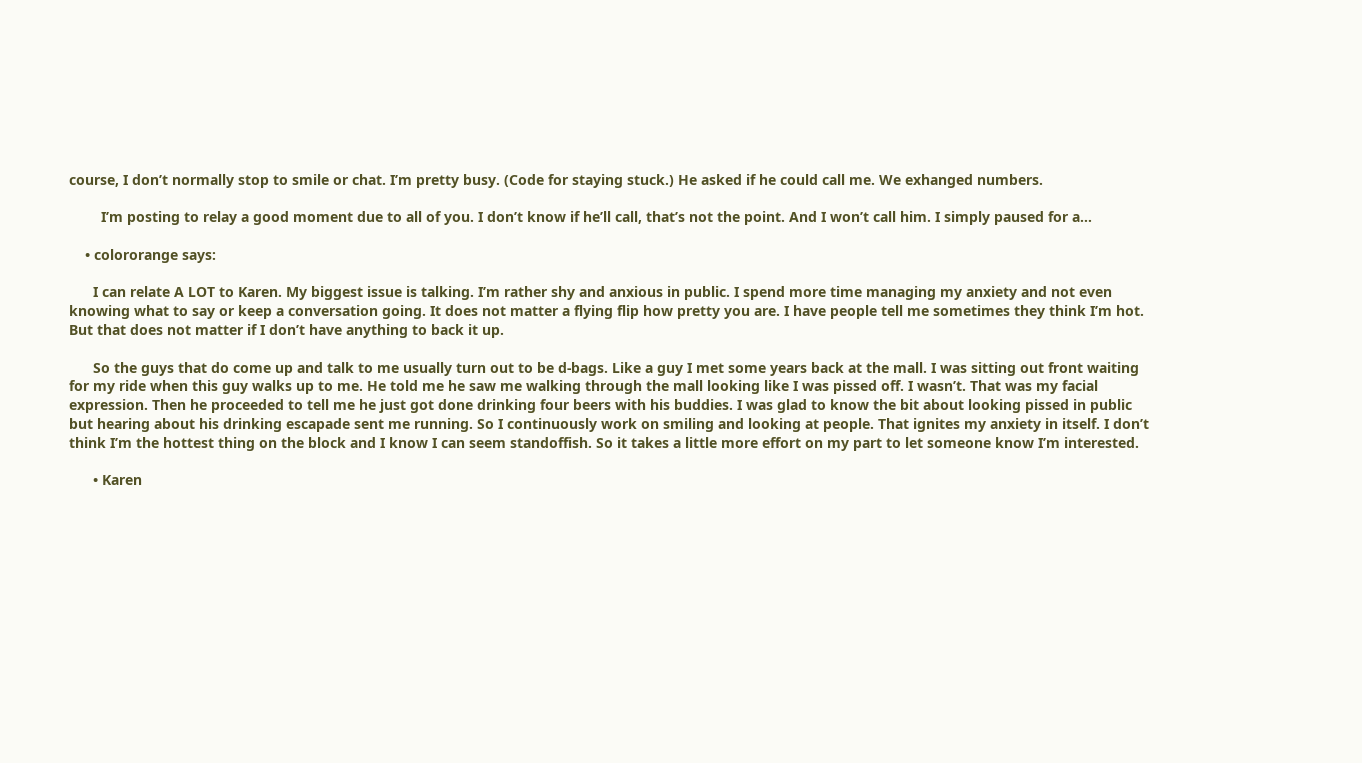course, I don’t normally stop to smile or chat. I’m pretty busy. (Code for staying stuck.) He asked if he could call me. We exhanged numbers.

        I’m posting to relay a good moment due to all of you. I don’t know if he’ll call, that’s not the point. And I won’t call him. I simply paused for a…

    • colororange says:

      I can relate A LOT to Karen. My biggest issue is talking. I’m rather shy and anxious in public. I spend more time managing my anxiety and not even knowing what to say or keep a conversation going. It does not matter a flying flip how pretty you are. I have people tell me sometimes they think I’m hot. But that does not matter if I don’t have anything to back it up.

      So the guys that do come up and talk to me usually turn out to be d-bags. Like a guy I met some years back at the mall. I was sitting out front waiting for my ride when this guy walks up to me. He told me he saw me walking through the mall looking like I was pissed off. I wasn’t. That was my facial expression. Then he proceeded to tell me he just got done drinking four beers with his buddies. I was glad to know the bit about looking pissed in public but hearing about his drinking escapade sent me running. So I continuously work on smiling and looking at people. That ignites my anxiety in itself. I don’t think I’m the hottest thing on the block and I know I can seem standoffish. So it takes a little more effort on my part to let someone know I’m interested.

      • Karen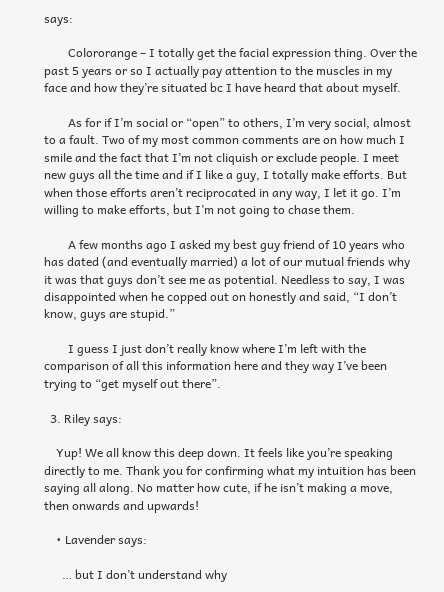says:

        Colororange – I totally get the facial expression thing. Over the past 5 years or so I actually pay attention to the muscles in my face and how they’re situated bc I have heard that about myself.

        As for if I’m social or “open” to others, I’m very social, almost to a fault. Two of my most common comments are on how much I smile and the fact that I’m not cliquish or exclude people. I meet new guys all the time and if I like a guy, I totally make efforts. But when those efforts aren’t reciprocated in any way, I let it go. I’m willing to make efforts, but I’m not going to chase them.

        A few months ago I asked my best guy friend of 10 years who has dated (and eventually married) a lot of our mutual friends why it was that guys don’t see me as potential. Needless to say, I was disappointed when he copped out on honestly and said, “I don’t know, guys are stupid.”

        I guess I just don’t really know where I’m left with the comparison of all this information here and they way I’ve been trying to “get myself out there”.

  3. Riley says:

    Yup! We all know this deep down. It feels like you’re speaking directly to me. Thank you for confirming what my intuition has been saying all along. No matter how cute, if he isn’t making a move, then onwards and upwards!

    • Lavender says:

      … but I don’t understand why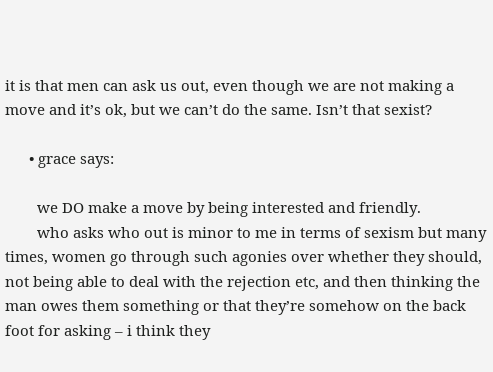it is that men can ask us out, even though we are not making a move and it’s ok, but we can’t do the same. Isn’t that sexist?

      • grace says:

        we DO make a move by being interested and friendly.
        who asks who out is minor to me in terms of sexism but many times, women go through such agonies over whether they should, not being able to deal with the rejection etc, and then thinking the man owes them something or that they’re somehow on the back foot for asking – i think they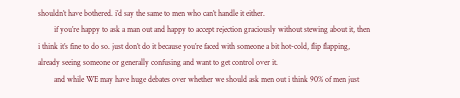shouldn’t have bothered. i’d say the same to men who can’t handle it either.
        if you’re happy to ask a man out and happy to accept rejection graciously without stewing about it, then i think it’s fine to do so. just don’t do it because you’re faced with someone a bit hot-cold, flip flapping, already seeing someone or generally confusing and want to get control over it.
        and while WE may have huge debates over whether we should ask men out i think 90% of men just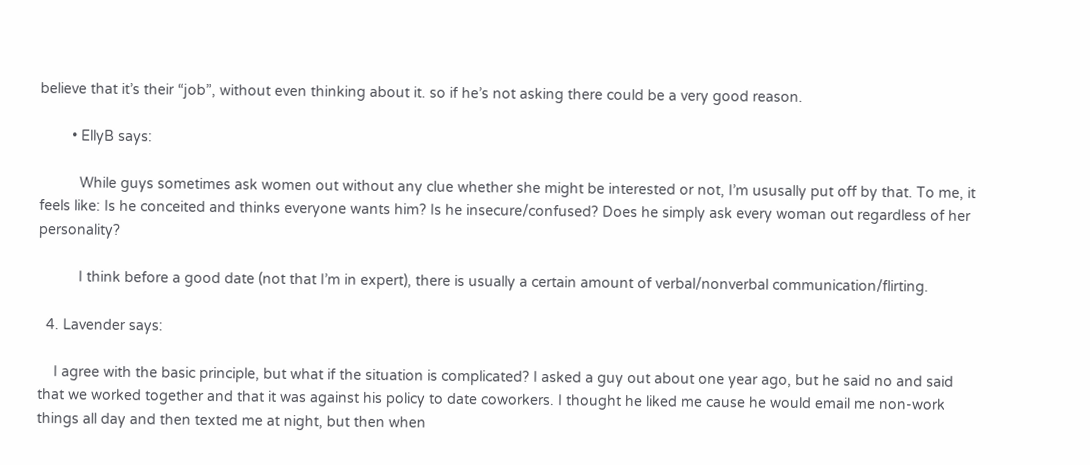believe that it’s their “job”, without even thinking about it. so if he’s not asking there could be a very good reason.

        • EllyB says:

          While guys sometimes ask women out without any clue whether she might be interested or not, I’m ususally put off by that. To me, it feels like: Is he conceited and thinks everyone wants him? Is he insecure/confused? Does he simply ask every woman out regardless of her personality?

          I think before a good date (not that I’m in expert), there is usually a certain amount of verbal/nonverbal communication/flirting.

  4. Lavender says:

    I agree with the basic principle, but what if the situation is complicated? I asked a guy out about one year ago, but he said no and said that we worked together and that it was against his policy to date coworkers. I thought he liked me cause he would email me non-work things all day and then texted me at night, but then when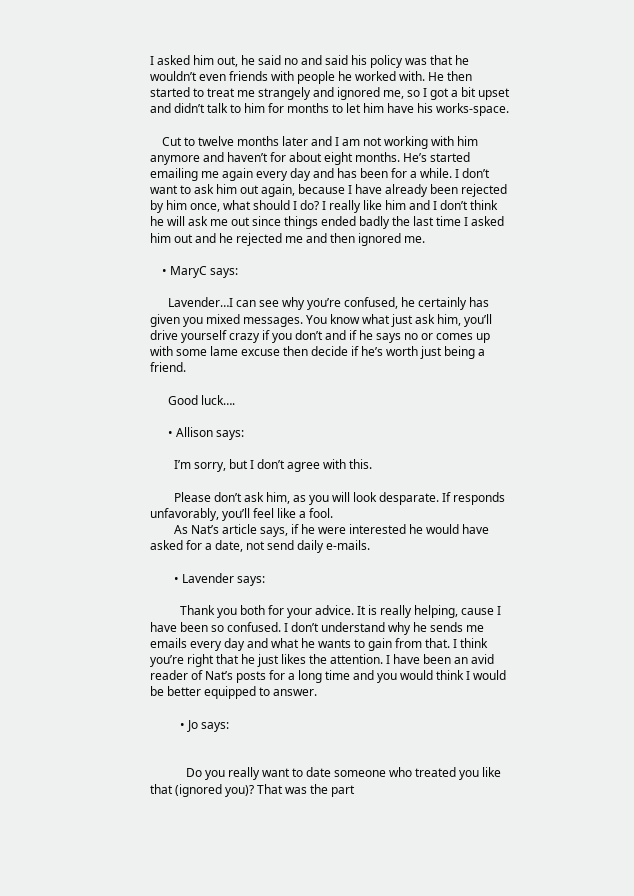I asked him out, he said no and said his policy was that he wouldn’t even friends with people he worked with. He then started to treat me strangely and ignored me, so I got a bit upset and didn’t talk to him for months to let him have his works-space.

    Cut to twelve months later and I am not working with him anymore and haven’t for about eight months. He’s started emailing me again every day and has been for a while. I don’t want to ask him out again, because I have already been rejected by him once, what should I do? I really like him and I don’t think he will ask me out since things ended badly the last time I asked him out and he rejected me and then ignored me.

    • MaryC says:

      Lavender…I can see why you’re confused, he certainly has given you mixed messages. You know what just ask him, you’ll drive yourself crazy if you don’t and if he says no or comes up with some lame excuse then decide if he’s worth just being a friend.

      Good luck….

      • Allison says:

        I’m sorry, but I don’t agree with this.

        Please don’t ask him, as you will look desparate. If responds unfavorably, you’ll feel like a fool.
        As Nat’s article says, if he were interested he would have asked for a date, not send daily e-mails.

        • Lavender says:

          Thank you both for your advice. It is really helping, cause I have been so confused. I don’t understand why he sends me emails every day and what he wants to gain from that. I think you’re right that he just likes the attention. I have been an avid reader of Nat’s posts for a long time and you would think I would be better equipped to answer.

          • Jo says:


            Do you really want to date someone who treated you like that (ignored you)? That was the part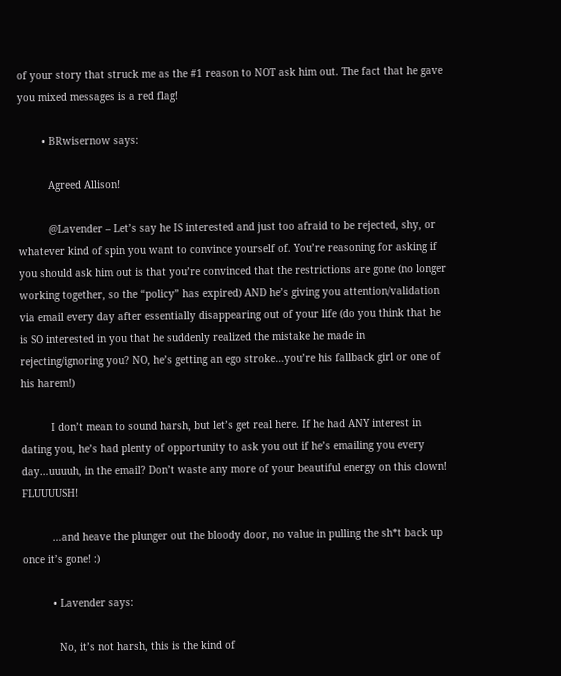of your story that struck me as the #1 reason to NOT ask him out. The fact that he gave you mixed messages is a red flag!

        • BRwisernow says:

          Agreed Allison!

          @Lavender – Let’s say he IS interested and just too afraid to be rejected, shy, or whatever kind of spin you want to convince yourself of. You’re reasoning for asking if you should ask him out is that you’re convinced that the restrictions are gone (no longer working together, so the “policy” has expired) AND he’s giving you attention/validation via email every day after essentially disappearing out of your life (do you think that he is SO interested in you that he suddenly realized the mistake he made in rejecting/ignoring you? NO, he’s getting an ego stroke…you’re his fallback girl or one of his harem!)

          I don’t mean to sound harsh, but let’s get real here. If he had ANY interest in dating you, he’s had plenty of opportunity to ask you out if he’s emailing you every day…uuuuh, in the email? Don’t waste any more of your beautiful energy on this clown! FLUUUUSH!

          …and heave the plunger out the bloody door, no value in pulling the sh*t back up once it’s gone! :)

          • Lavender says:

            No, it’s not harsh, this is the kind of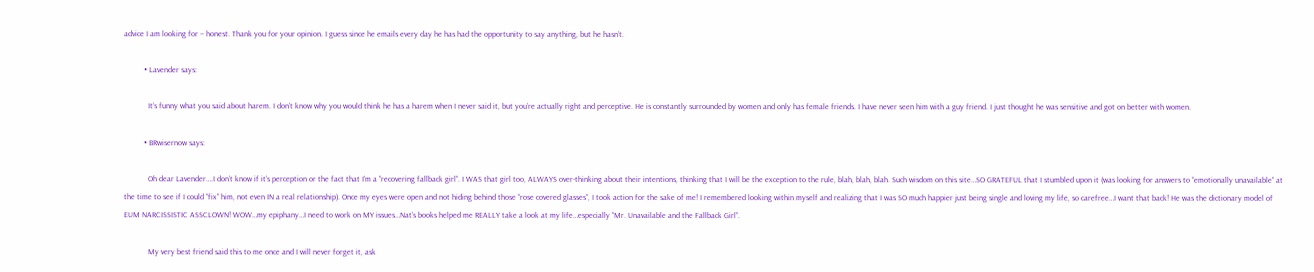advice I am looking for – honest. Thank you for your opinion. I guess since he emails every day he has had the opportunity to say anything, but he hasn’t.

          • Lavender says:

            It’s funny what you said about harem. I don’t know why you would think he has a harem when I never said it, but you’re actually right and perceptive. He is constantly surrounded by women and only has female friends. I have never seen him with a guy friend. I just thought he was sensitive and got on better with women.

          • BRwisernow says:

            Oh dear Lavender….I don’t know if it’s perception or the fact that I’m a “recovering fallback girl”. I WAS that girl too, ALWAYS over-thinking about their intentions, thinking that I will be the exception to the rule, blah, blah, blah. Such wisdom on this site…SO GRATEFUL that I stumbled upon it (was looking for answers to “emotionally unavailable” at the time to see if I could “fix” him, not even IN a real relationship). Once my eyes were open and not hiding behind those “rose covered glasses”, I took action for the sake of me! I remembered looking within myself and realizing that I was SO much happier just being single and loving my life, so carefree…I want that back! He was the dictionary model of EUM NARCISSISTIC ASSCLOWN! WOW…my epiphany…I need to work on MY issues…Nat’s books helped me REALLY take a look at my life…especially “Mr. Unavailable and the Fallback Girl”.

            My very best friend said this to me once and I will never forget it, ask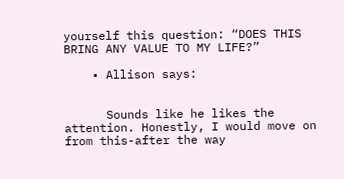yourself this question: “DOES THIS BRING ANY VALUE TO MY LIFE?”

    • Allison says:


      Sounds like he likes the attention. Honestly, I would move on from this-after the way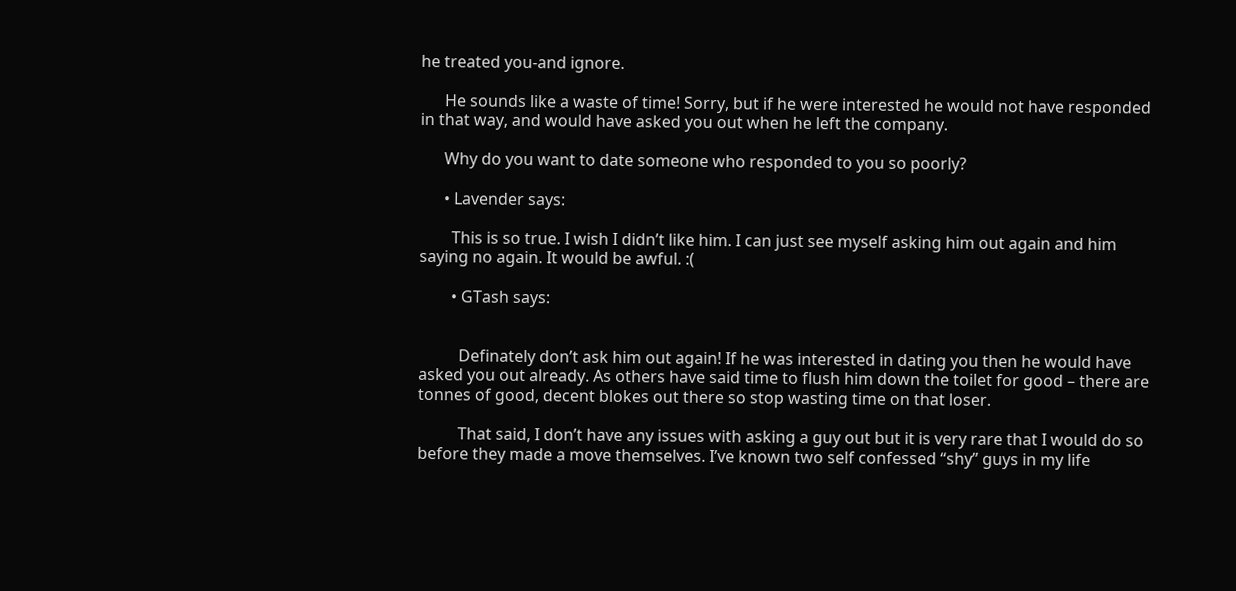he treated you-and ignore.

      He sounds like a waste of time! Sorry, but if he were interested he would not have responded in that way, and would have asked you out when he left the company.

      Why do you want to date someone who responded to you so poorly?

      • Lavender says:

        This is so true. I wish I didn’t like him. I can just see myself asking him out again and him saying no again. It would be awful. :(

        • GTash says:


          Definately don’t ask him out again! If he was interested in dating you then he would have asked you out already. As others have said time to flush him down the toilet for good – there are tonnes of good, decent blokes out there so stop wasting time on that loser.

          That said, I don’t have any issues with asking a guy out but it is very rare that I would do so before they made a move themselves. I’ve known two self confessed “shy” guys in my life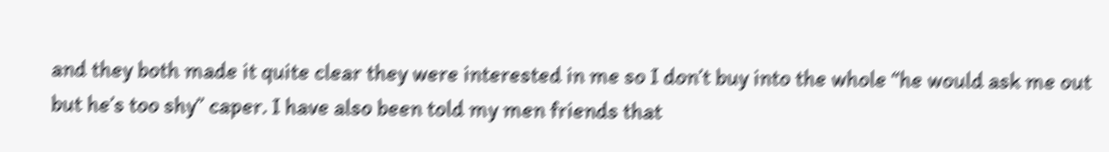and they both made it quite clear they were interested in me so I don’t buy into the whole “he would ask me out but he’s too shy” caper. I have also been told my men friends that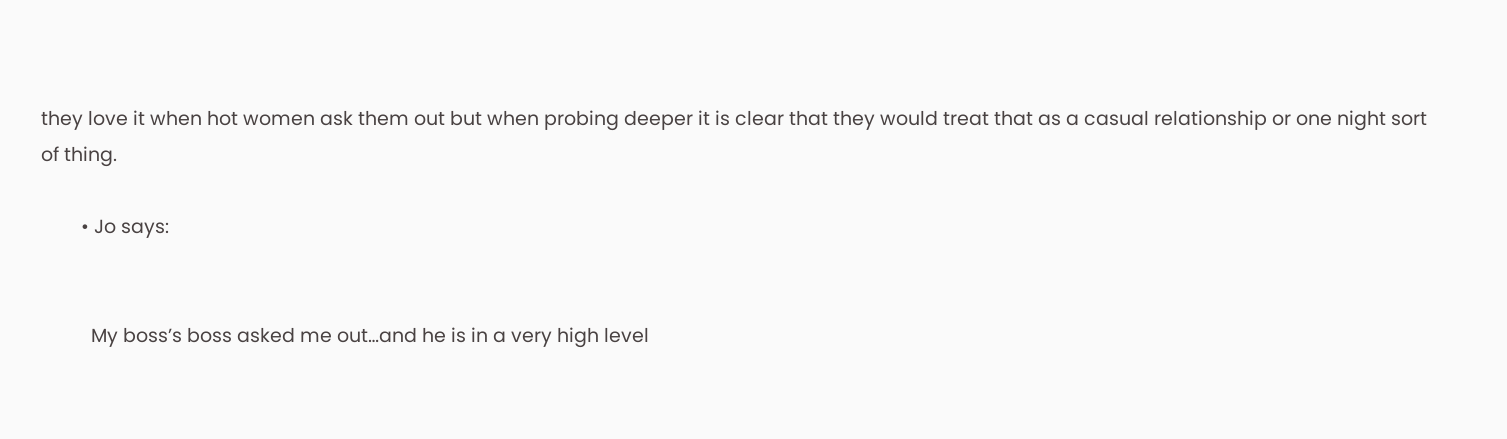they love it when hot women ask them out but when probing deeper it is clear that they would treat that as a casual relationship or one night sort of thing.

        • Jo says:


          My boss’s boss asked me out…and he is in a very high level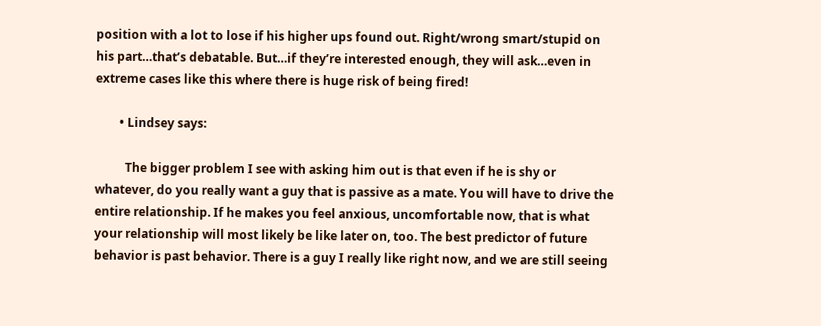position with a lot to lose if his higher ups found out. Right/wrong smart/stupid on his part…that’s debatable. But…if they’re interested enough, they will ask…even in extreme cases like this where there is huge risk of being fired!

        • Lindsey says:

          The bigger problem I see with asking him out is that even if he is shy or whatever, do you really want a guy that is passive as a mate. You will have to drive the entire relationship. If he makes you feel anxious, uncomfortable now, that is what your relationship will most likely be like later on, too. The best predictor of future behavior is past behavior. There is a guy I really like right now, and we are still seeing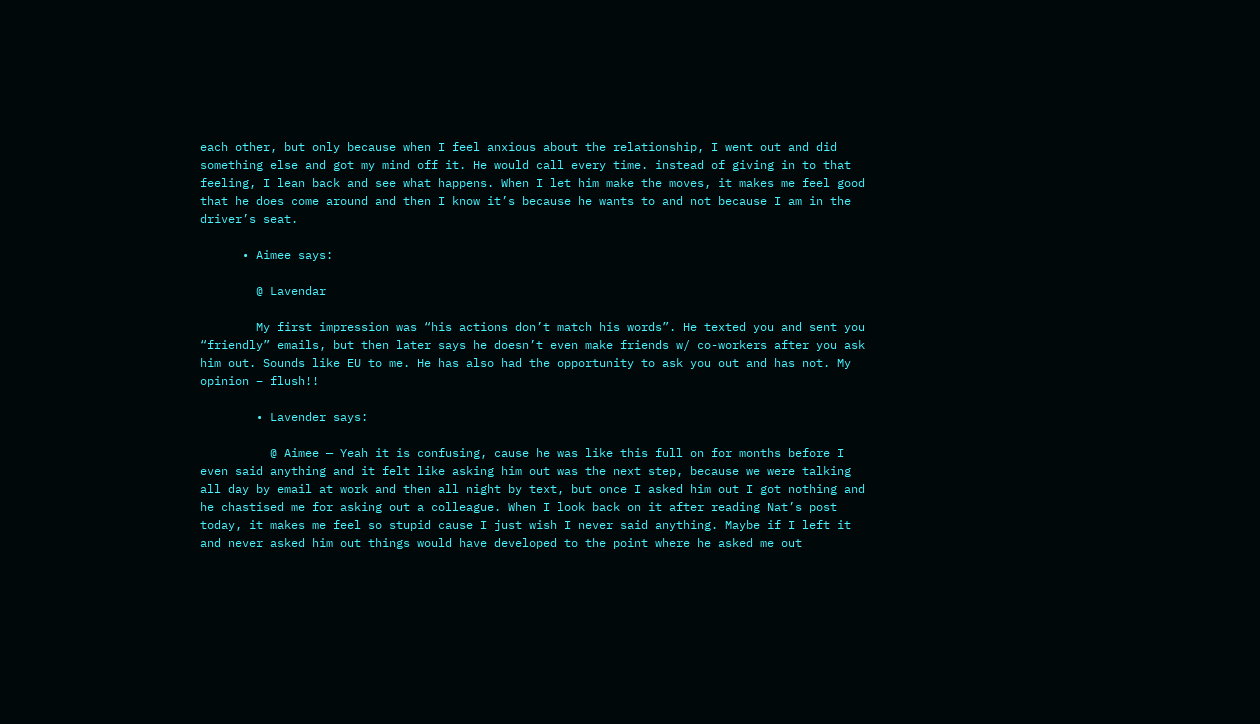each other, but only because when I feel anxious about the relationship, I went out and did something else and got my mind off it. He would call every time. instead of giving in to that feeling, I lean back and see what happens. When I let him make the moves, it makes me feel good that he does come around and then I know it’s because he wants to and not because I am in the driver’s seat.

      • Aimee says:

        @ Lavendar

        My first impression was “his actions don’t match his words”. He texted you and sent you “friendly” emails, but then later says he doesn’t even make friends w/ co-workers after you ask him out. Sounds like EU to me. He has also had the opportunity to ask you out and has not. My opinion – flush!!

        • Lavender says:

          @ Aimee — Yeah it is confusing, cause he was like this full on for months before I even said anything and it felt like asking him out was the next step, because we were talking all day by email at work and then all night by text, but once I asked him out I got nothing and he chastised me for asking out a colleague. When I look back on it after reading Nat’s post today, it makes me feel so stupid cause I just wish I never said anything. Maybe if I left it and never asked him out things would have developed to the point where he asked me out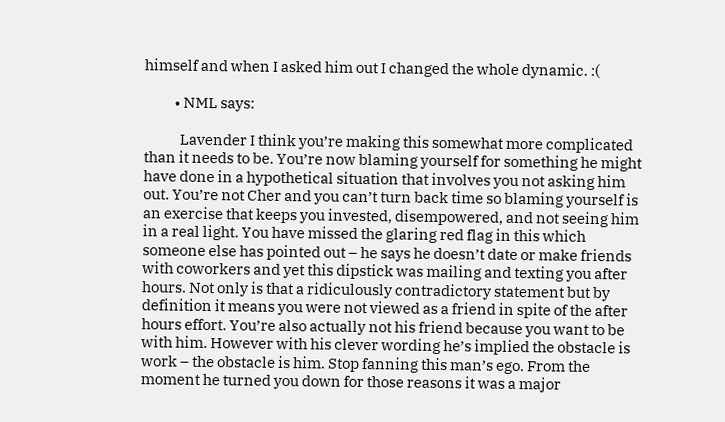himself and when I asked him out I changed the whole dynamic. :(

          • NML says:

            Lavender I think you’re making this somewhat more complicated than it needs to be. You’re now blaming yourself for something he might have done in a hypothetical situation that involves you not asking him out. You’re not Cher and you can’t turn back time so blaming yourself is an exercise that keeps you invested, disempowered, and not seeing him in a real light. You have missed the glaring red flag in this which someone else has pointed out – he says he doesn’t date or make friends with coworkers and yet this dipstick was mailing and texting you after hours. Not only is that a ridiculously contradictory statement but by definition it means you were not viewed as a friend in spite of the after hours effort. You’re also actually not his friend because you want to be with him. However with his clever wording he’s implied the obstacle is work – the obstacle is him. Stop fanning this man’s ego. From the moment he turned you down for those reasons it was a major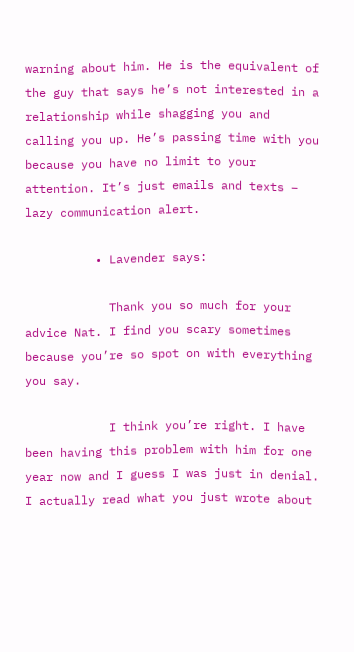warning about him. He is the equivalent of the guy that says he’s not interested in a relationship while shagging you and calling you up. He’s passing time with you because you have no limit to your attention. It’s just emails and texts – lazy communication alert.

          • Lavender says:

            Thank you so much for your advice Nat. I find you scary sometimes because you’re so spot on with everything you say.

            I think you’re right. I have been having this problem with him for one year now and I guess I was just in denial. I actually read what you just wrote about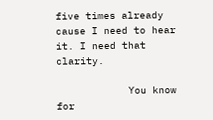five times already cause I need to hear it. I need that clarity.

            You know for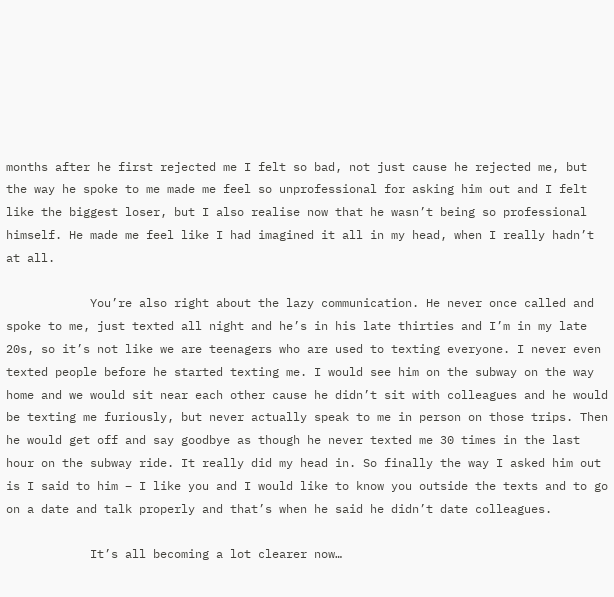months after he first rejected me I felt so bad, not just cause he rejected me, but the way he spoke to me made me feel so unprofessional for asking him out and I felt like the biggest loser, but I also realise now that he wasn’t being so professional himself. He made me feel like I had imagined it all in my head, when I really hadn’t at all.

            You’re also right about the lazy communication. He never once called and spoke to me, just texted all night and he’s in his late thirties and I’m in my late 20s, so it’s not like we are teenagers who are used to texting everyone. I never even texted people before he started texting me. I would see him on the subway on the way home and we would sit near each other cause he didn’t sit with colleagues and he would be texting me furiously, but never actually speak to me in person on those trips. Then he would get off and say goodbye as though he never texted me 30 times in the last hour on the subway ride. It really did my head in. So finally the way I asked him out is I said to him – I like you and I would like to know you outside the texts and to go on a date and talk properly and that’s when he said he didn’t date colleagues.

            It’s all becoming a lot clearer now…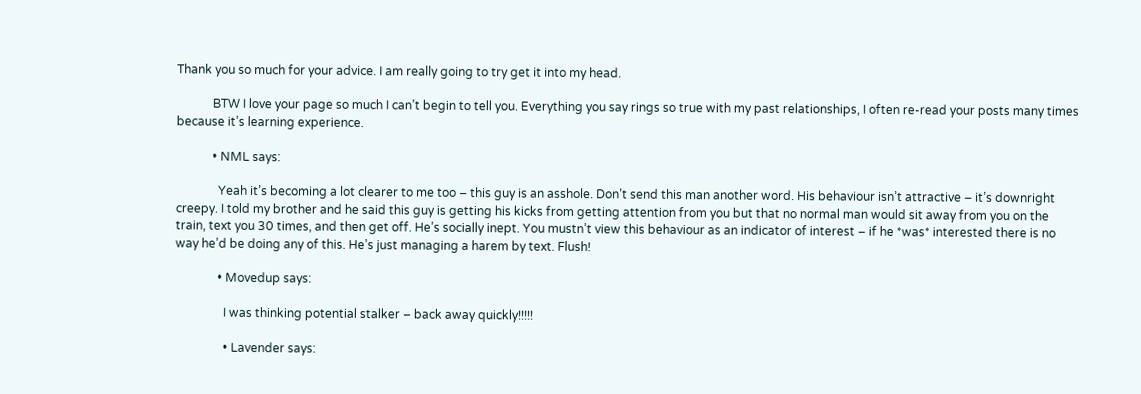Thank you so much for your advice. I am really going to try get it into my head.

            BTW I love your page so much I can’t begin to tell you. Everything you say rings so true with my past relationships, I often re-read your posts many times because it’s learning experience.

            • NML says:

              Yeah it’s becoming a lot clearer to me too – this guy is an asshole. Don’t send this man another word. His behaviour isn’t attractive – it’s downright creepy. I told my brother and he said this guy is getting his kicks from getting attention from you but that no normal man would sit away from you on the train, text you 30 times, and then get off. He’s socially inept. You mustn’t view this behaviour as an indicator of interest – if he *was* interested there is no way he’d be doing any of this. He’s just managing a harem by text. Flush!

              • Movedup says:

                I was thinking potential stalker – back away quickly!!!!!

                • Lavender says: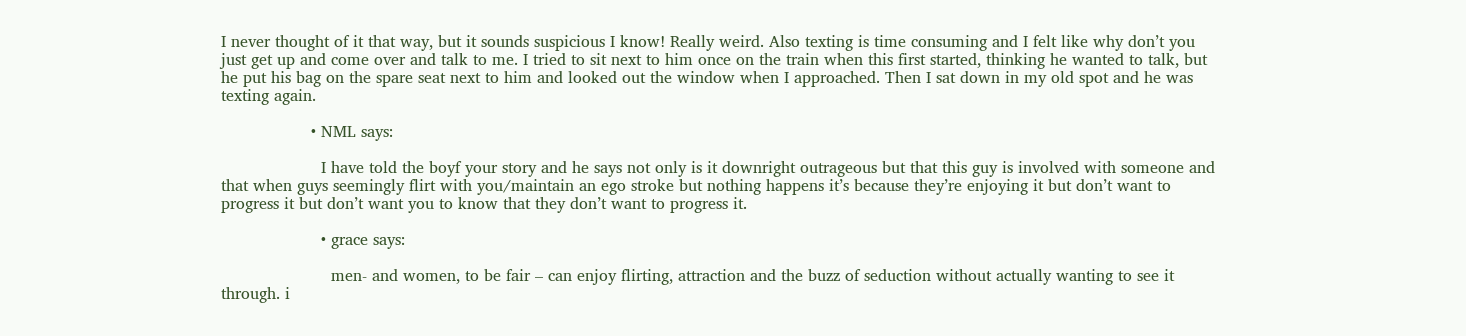I never thought of it that way, but it sounds suspicious I know! Really weird. Also texting is time consuming and I felt like why don’t you just get up and come over and talk to me. I tried to sit next to him once on the train when this first started, thinking he wanted to talk, but he put his bag on the spare seat next to him and looked out the window when I approached. Then I sat down in my old spot and he was texting again.

                  • NML says:

                    I have told the boyf your story and he says not only is it downright outrageous but that this guy is involved with someone and that when guys seemingly flirt with you/maintain an ego stroke but nothing happens it’s because they’re enjoying it but don’t want to progress it but don’t want you to know that they don’t want to progress it.

                    • grace says:

                      men- and women, to be fair – can enjoy flirting, attraction and the buzz of seduction without actually wanting to see it through. i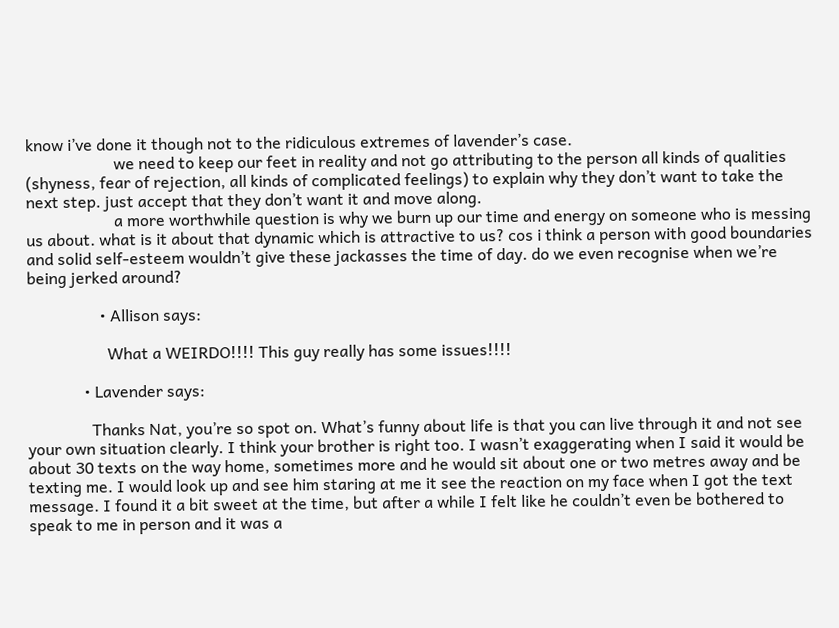know i’ve done it though not to the ridiculous extremes of lavender’s case.
                      we need to keep our feet in reality and not go attributing to the person all kinds of qualities (shyness, fear of rejection, all kinds of complicated feelings) to explain why they don’t want to take the next step. just accept that they don’t want it and move along.
                      a more worthwhile question is why we burn up our time and energy on someone who is messing us about. what is it about that dynamic which is attractive to us? cos i think a person with good boundaries and solid self-esteem wouldn’t give these jackasses the time of day. do we even recognise when we’re being jerked around?

                  • Allison says:

                    What a WEIRDO!!!! This guy really has some issues!!!!

              • Lavender says:

                Thanks Nat, you’re so spot on. What’s funny about life is that you can live through it and not see your own situation clearly. I think your brother is right too. I wasn’t exaggerating when I said it would be about 30 texts on the way home, sometimes more and he would sit about one or two metres away and be texting me. I would look up and see him staring at me it see the reaction on my face when I got the text message. I found it a bit sweet at the time, but after a while I felt like he couldn’t even be bothered to speak to me in person and it was a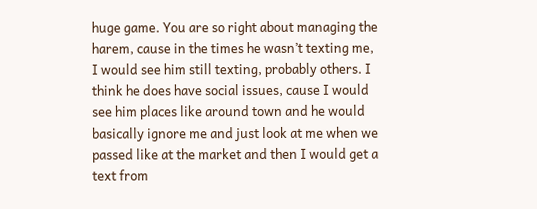huge game. You are so right about managing the harem, cause in the times he wasn’t texting me, I would see him still texting, probably others. I think he does have social issues, cause I would see him places like around town and he would basically ignore me and just look at me when we passed like at the market and then I would get a text from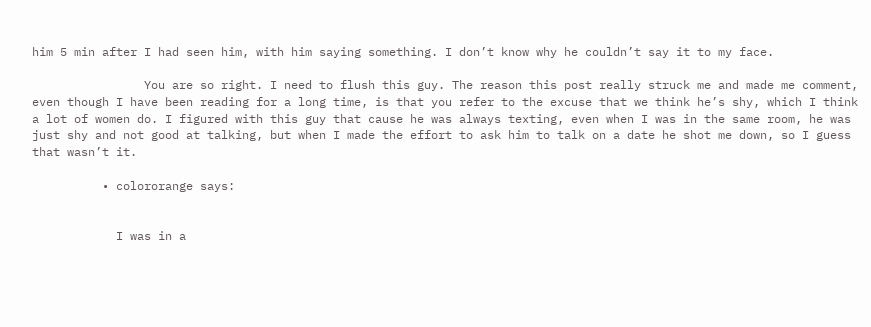him 5 min after I had seen him, with him saying something. I don’t know why he couldn’t say it to my face.

                You are so right. I need to flush this guy. The reason this post really struck me and made me comment, even though I have been reading for a long time, is that you refer to the excuse that we think he’s shy, which I think a lot of women do. I figured with this guy that cause he was always texting, even when I was in the same room, he was just shy and not good at talking, but when I made the effort to ask him to talk on a date he shot me down, so I guess that wasn’t it.

          • colororange says:


            I was in a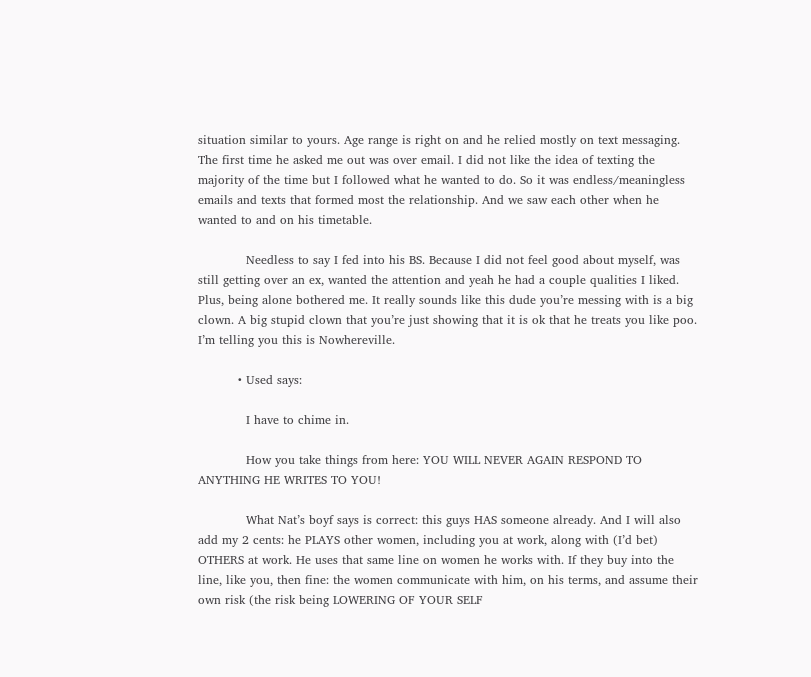situation similar to yours. Age range is right on and he relied mostly on text messaging. The first time he asked me out was over email. I did not like the idea of texting the majority of the time but I followed what he wanted to do. So it was endless/meaningless emails and texts that formed most the relationship. And we saw each other when he wanted to and on his timetable.

            Needless to say I fed into his BS. Because I did not feel good about myself, was still getting over an ex, wanted the attention and yeah he had a couple qualities I liked. Plus, being alone bothered me. It really sounds like this dude you’re messing with is a big clown. A big stupid clown that you’re just showing that it is ok that he treats you like poo. I’m telling you this is Nowhereville.

          • Used says:

            I have to chime in.

            How you take things from here: YOU WILL NEVER AGAIN RESPOND TO ANYTHING HE WRITES TO YOU!

            What Nat’s boyf says is correct: this guys HAS someone already. And I will also add my 2 cents: he PLAYS other women, including you at work, along with (I’d bet) OTHERS at work. He uses that same line on women he works with. If they buy into the line, like you, then fine: the women communicate with him, on his terms, and assume their own risk (the risk being LOWERING OF YOUR SELF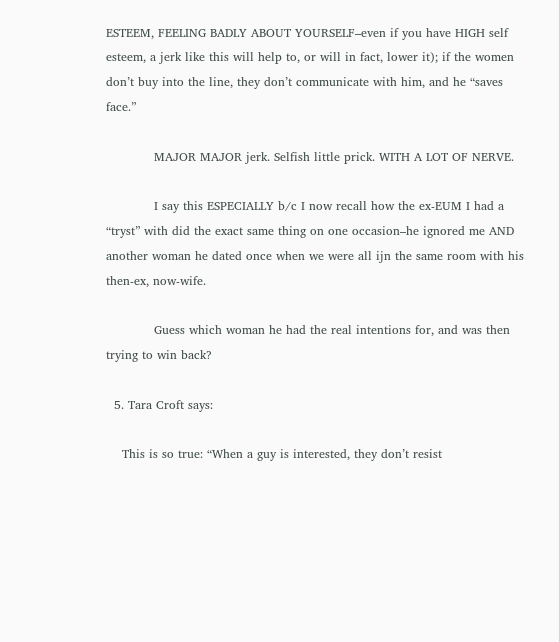ESTEEM, FEELING BADLY ABOUT YOURSELF–even if you have HIGH self esteem, a jerk like this will help to, or will in fact, lower it); if the women don’t buy into the line, they don’t communicate with him, and he “saves face.”

            MAJOR MAJOR jerk. Selfish little prick. WITH A LOT OF NERVE.

            I say this ESPECIALLY b/c I now recall how the ex-EUM I had a “tryst” with did the exact same thing on one occasion–he ignored me AND another woman he dated once when we were all ijn the same room with his then-ex, now-wife.

            Guess which woman he had the real intentions for, and was then trying to win back?

  5. Tara Croft says:

    This is so true: “When a guy is interested, they don’t resist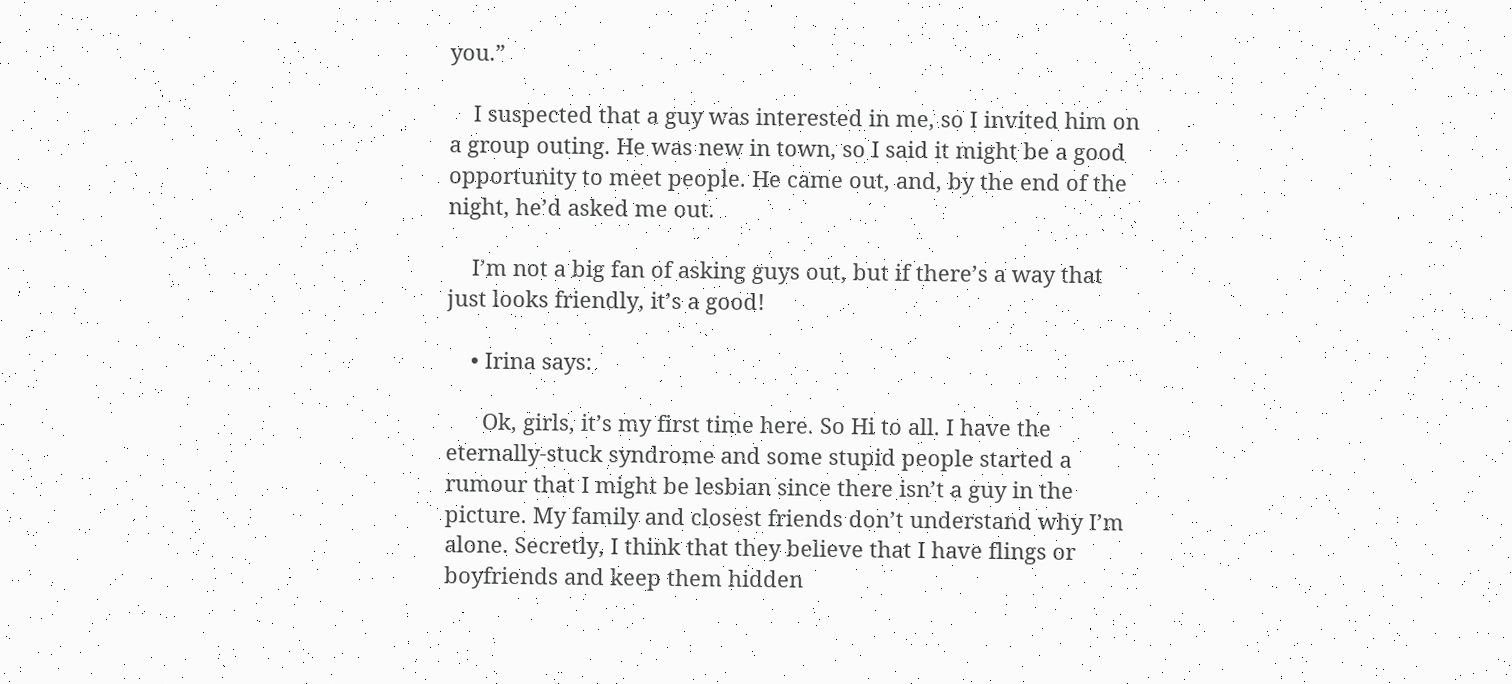you.”

    I suspected that a guy was interested in me, so I invited him on a group outing. He was new in town, so I said it might be a good opportunity to meet people. He came out, and, by the end of the night, he’d asked me out.

    I’m not a big fan of asking guys out, but if there’s a way that just looks friendly, it’s a good!

    • Irina says:

      Ok, girls, it’s my first time here. So Hi to all. I have the eternally-stuck syndrome and some stupid people started a rumour that I might be lesbian since there isn’t a guy in the picture. My family and closest friends don’t understand why I’m alone. Secretly, I think that they believe that I have flings or boyfriends and keep them hidden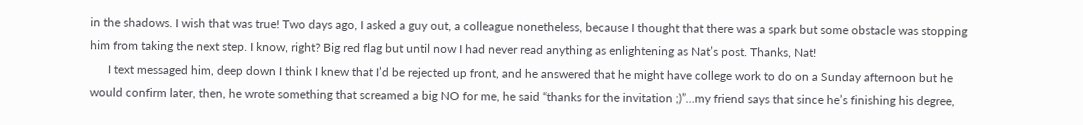in the shadows. I wish that was true! Two days ago, I asked a guy out, a colleague nonetheless, because I thought that there was a spark but some obstacle was stopping him from taking the next step. I know, right? Big red flag but until now I had never read anything as enlightening as Nat’s post. Thanks, Nat!
      I text messaged him, deep down I think I knew that I’d be rejected up front, and he answered that he might have college work to do on a Sunday afternoon but he would confirm later, then, he wrote something that screamed a big NO for me, he said “thanks for the invitation ;)”…my friend says that since he’s finishing his degree,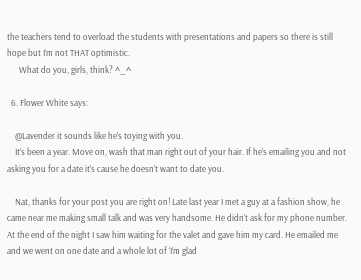the teachers tend to overload the students with presentations and papers so there is still hope but I’m not THAT optimistic.
      What do you, girls, think? ^_^

  6. Flower White says:

    @Lavender it sounds like he’s toying with you.
    It’s been a year. Move on, wash that man right out of your hair. If he’s emailing you and not asking you for a date it’s cause he doesn’t want to date you.

    Nat, thanks for your post you are right on! Late last year I met a guy at a fashion show, he came near me making small talk and was very handsome. He didn’t ask for my phone number. At the end of the night I saw him waiting for the valet and gave him my card. He emailed me and we went on one date and a whole lot of ‘I’m glad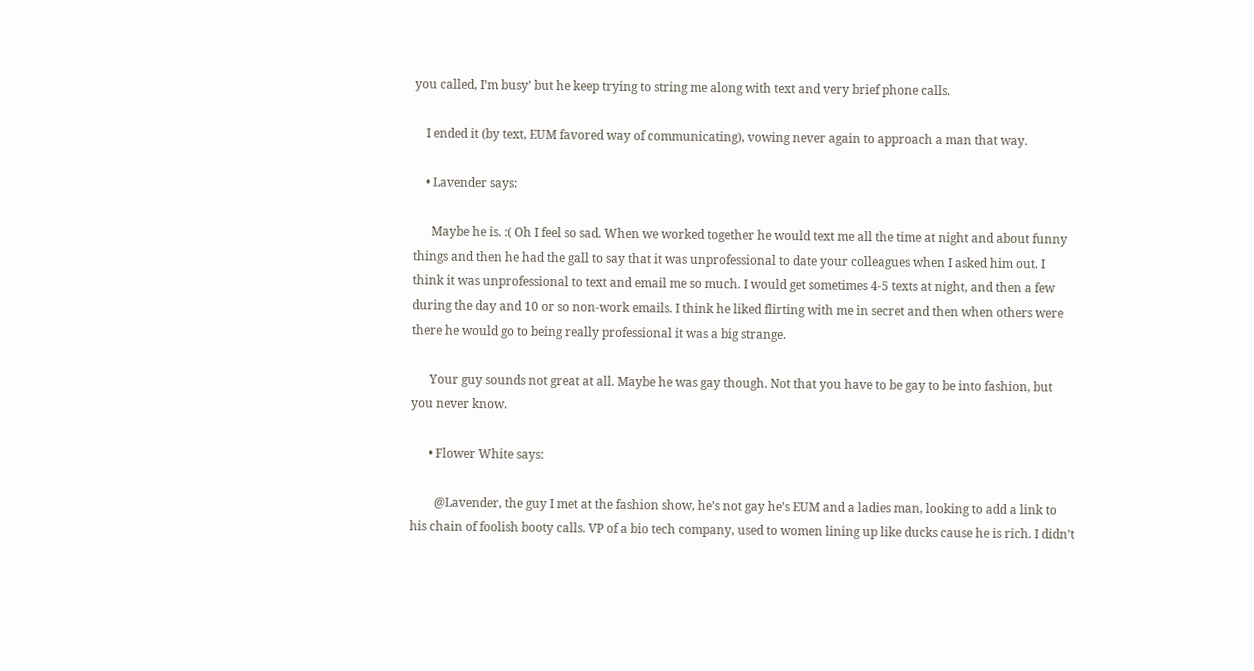you called, I’m busy’ but he keep trying to string me along with text and very brief phone calls.

    I ended it (by text, EUM favored way of communicating), vowing never again to approach a man that way.

    • Lavender says:

      Maybe he is. :( Oh I feel so sad. When we worked together he would text me all the time at night and about funny things and then he had the gall to say that it was unprofessional to date your colleagues when I asked him out. I think it was unprofessional to text and email me so much. I would get sometimes 4-5 texts at night, and then a few during the day and 10 or so non-work emails. I think he liked flirting with me in secret and then when others were there he would go to being really professional it was a big strange.

      Your guy sounds not great at all. Maybe he was gay though. Not that you have to be gay to be into fashion, but you never know.

      • Flower White says:

        @Lavender, the guy I met at the fashion show, he’s not gay he’s EUM and a ladies man, looking to add a link to his chain of foolish booty calls. VP of a bio tech company, used to women lining up like ducks cause he is rich. I didn’t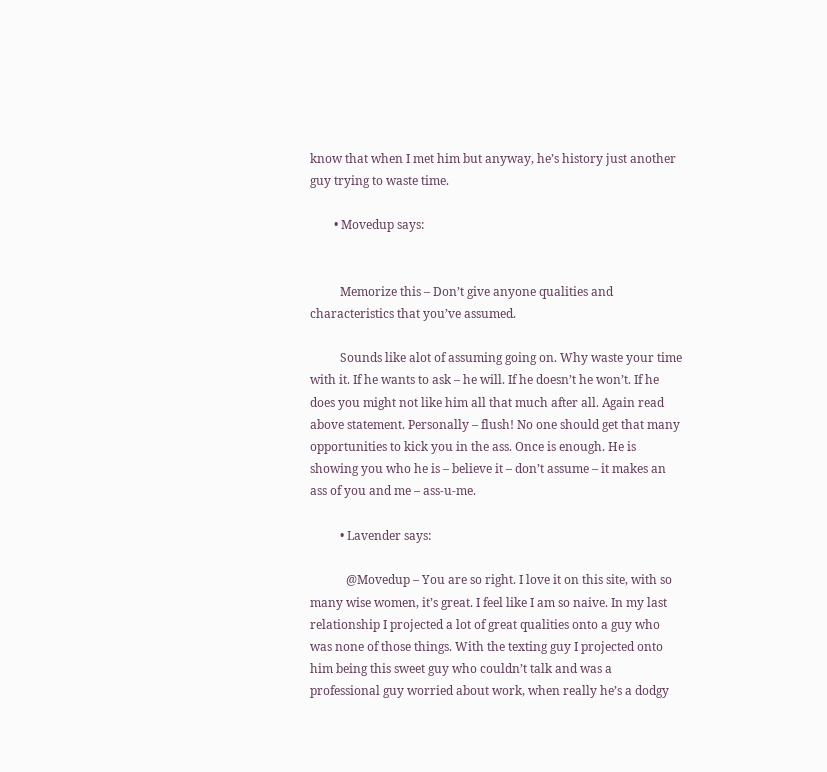know that when I met him but anyway, he’s history just another guy trying to waste time.

        • Movedup says:


          Memorize this – Don’t give anyone qualities and characteristics that you’ve assumed.

          Sounds like alot of assuming going on. Why waste your time with it. If he wants to ask – he will. If he doesn’t he won’t. If he does you might not like him all that much after all. Again read above statement. Personally – flush! No one should get that many opportunities to kick you in the ass. Once is enough. He is showing you who he is – believe it – don’t assume – it makes an ass of you and me – ass-u-me.

          • Lavender says:

            @Movedup – You are so right. I love it on this site, with so many wise women, it’s great. I feel like I am so naive. In my last relationship I projected a lot of great qualities onto a guy who was none of those things. With the texting guy I projected onto him being this sweet guy who couldn’t talk and was a professional guy worried about work, when really he’s a dodgy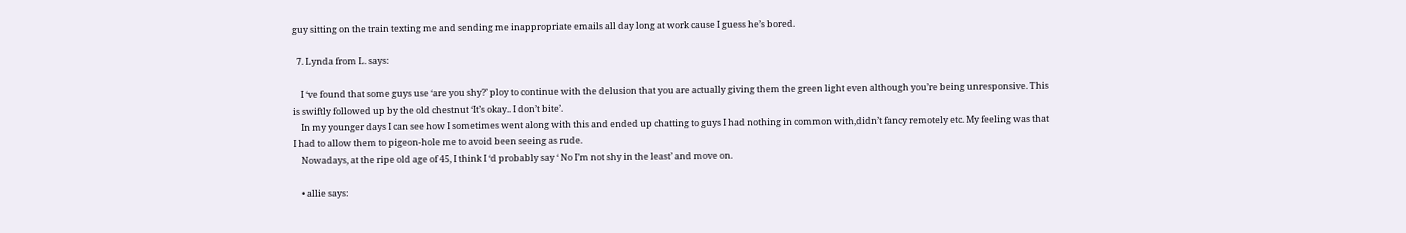guy sitting on the train texting me and sending me inappropriate emails all day long at work cause I guess he’s bored.

  7. Lynda from L. says:

    I ‘ve found that some guys use ‘are you shy?’ ploy to continue with the delusion that you are actually giving them the green light even although you’re being unresponsive. This is swiftly followed up by the old chestnut ‘It’s okay.. I don’t bite’.
    In my younger days I can see how I sometimes went along with this and ended up chatting to guys I had nothing in common with,didn’t fancy remotely etc. My feeling was that I had to allow them to pigeon-hole me to avoid been seeing as rude.
    Nowadays, at the ripe old age of 45, I think I ‘d probably say ‘ No I’m not shy in the least’ and move on.

    • allie says: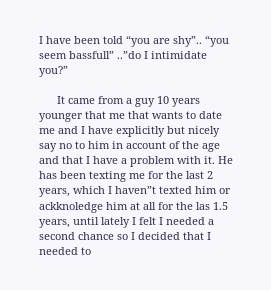I have been told “you are shy”.. “you seem bassfull” ..”do I intimidate you?”

      It came from a guy 10 years younger that me that wants to date me and I have explicitly but nicely say no to him in account of the age and that I have a problem with it. He has been texting me for the last 2 years, which I haven”t texted him or ackknoledge him at all for the las 1.5 years, until lately I felt I needed a second chance so I decided that I needed to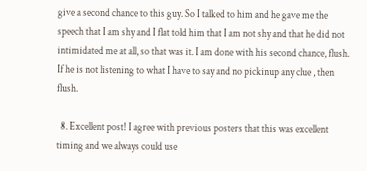give a second chance to this guy. So I talked to him and he gave me the speech that I am shy and I flat told him that I am not shy and that he did not intimidated me at all, so that was it. I am done with his second chance, flush. If he is not listening to what I have to say and no pickinup any clue , then flush.

  8. Excellent post! I agree with previous posters that this was excellent timing and we always could use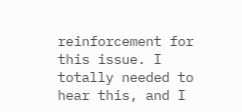reinforcement for this issue. I totally needed to hear this, and I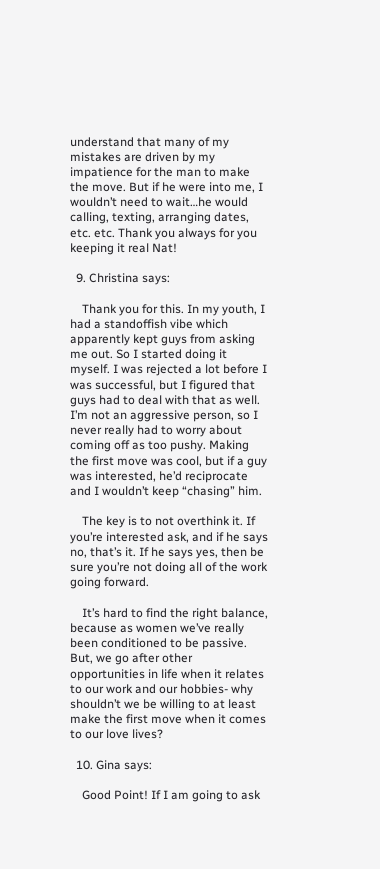understand that many of my mistakes are driven by my impatience for the man to make the move. But if he were into me, I wouldn’t need to wait…he would calling, texting, arranging dates, etc. etc. Thank you always for you keeping it real Nat!

  9. Christina says:

    Thank you for this. In my youth, I had a standoffish vibe which apparently kept guys from asking me out. So I started doing it myself. I was rejected a lot before I was successful, but I figured that guys had to deal with that as well. I’m not an aggressive person, so I never really had to worry about coming off as too pushy. Making the first move was cool, but if a guy was interested, he’d reciprocate and I wouldn’t keep “chasing” him.

    The key is to not overthink it. If you’re interested ask, and if he says no, that’s it. If he says yes, then be sure you’re not doing all of the work going forward.

    It’s hard to find the right balance, because as women we’ve really been conditioned to be passive. But, we go after other opportunities in life when it relates to our work and our hobbies- why shouldn’t we be willing to at least make the first move when it comes to our love lives?

  10. Gina says:

    Good Point! If I am going to ask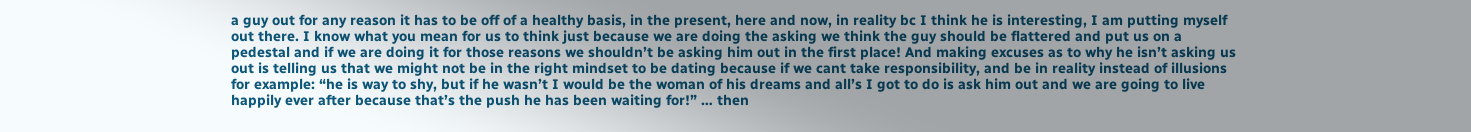a guy out for any reason it has to be off of a healthy basis, in the present, here and now, in reality bc I think he is interesting, I am putting myself out there. I know what you mean for us to think just because we are doing the asking we think the guy should be flattered and put us on a pedestal and if we are doing it for those reasons we shouldn’t be asking him out in the first place! And making excuses as to why he isn’t asking us out is telling us that we might not be in the right mindset to be dating because if we cant take responsibility, and be in reality instead of illusions for example: “he is way to shy, but if he wasn’t I would be the woman of his dreams and all’s I got to do is ask him out and we are going to live happily ever after because that’s the push he has been waiting for!” … then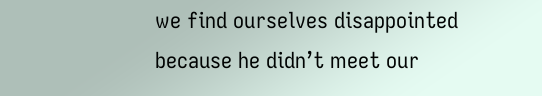we find ourselves disappointed because he didn’t meet our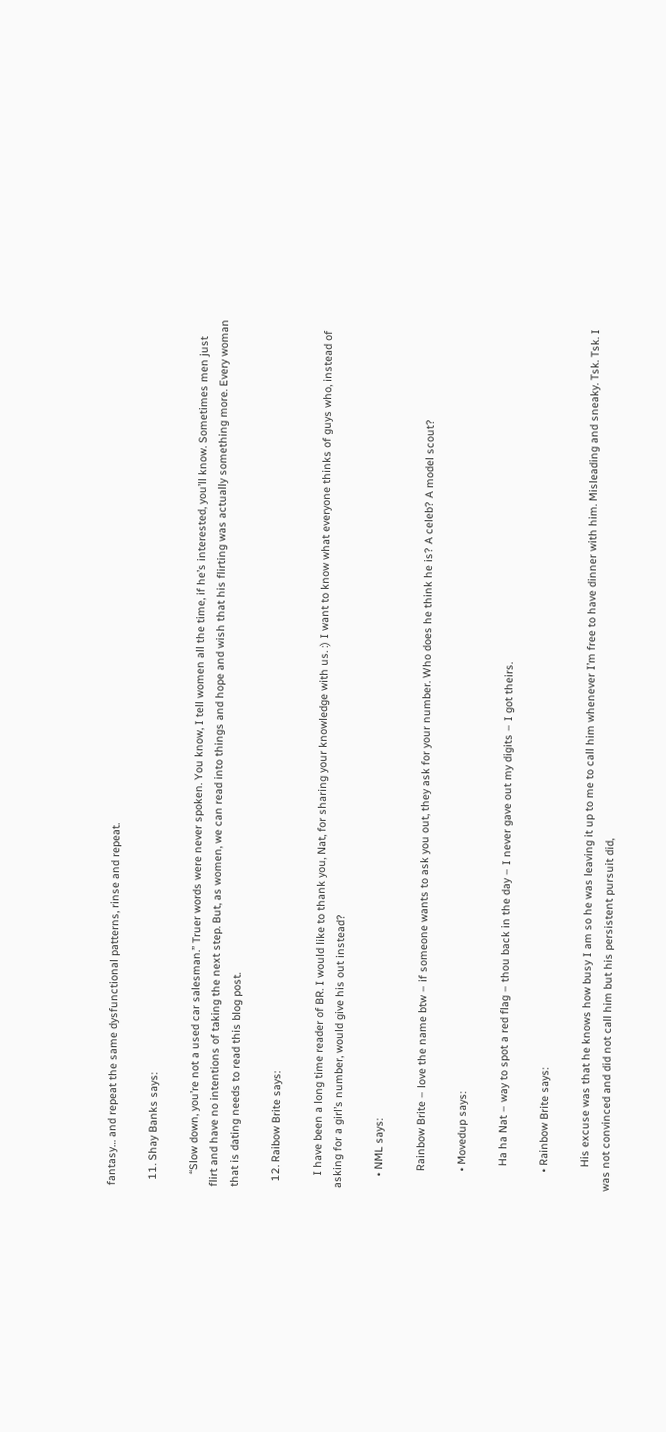fantasy… and repeat the same dysfunctional patterns, rinse and repeat.

  11. Shay Banks says:

    “Slow down, you’re not a used car salesman.” Truer words were never spoken. You know, I tell women all the time, if he’s interested, you’ll know. Sometimes men just flirt and have no intentions of taking the next step. But, as women, we can read into things and hope and wish that his flirting was actually something more. Every woman that is dating needs to read this blog post.

  12. Raibow Brite says:

    I have been a long time reader of BR. I would like to thank you, Nat, for sharing your knowledge with us. :) I want to know what everyone thinks of guys who, instead of asking for a girl’s number, would give his out instead?

    • NML says:

      Rainbow Brite – love the name btw – if someone wants to ask you out, they ask for your number. Who does he think he is? A celeb? A model scout?

      • Movedup says:

        Ha ha Nat – way to spot a red flag – thou back in the day – I never gave out my digits – I got theirs.

      • Rainbow Brite says:

        His excuse was that he knows how busy I am so he was leaving it up to me to call him whenever I’m free to have dinner with him. Misleading and sneaky. Tsk. Tsk. I was not convinced and did not call him but his persistent pursuit did,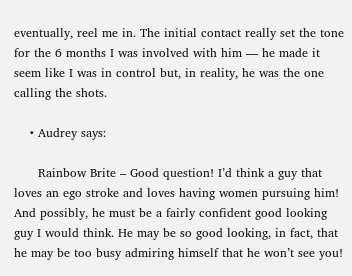eventually, reel me in. The initial contact really set the tone for the 6 months I was involved with him — he made it seem like I was in control but, in reality, he was the one calling the shots.

    • Audrey says:

      Rainbow Brite – Good question! I’d think a guy that loves an ego stroke and loves having women pursuing him! And possibly, he must be a fairly confident good looking guy I would think. He may be so good looking, in fact, that he may be too busy admiring himself that he won’t see you!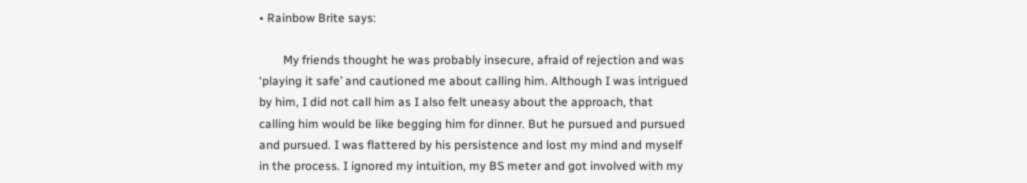• Rainbow Brite says:

        My friends thought he was probably insecure, afraid of rejection and was ‘playing it safe’ and cautioned me about calling him. Although I was intrigued by him, I did not call him as I also felt uneasy about the approach, that calling him would be like begging him for dinner. But he pursued and pursued and pursued. I was flattered by his persistence and lost my mind and myself in the process. I ignored my intuition, my BS meter and got involved with my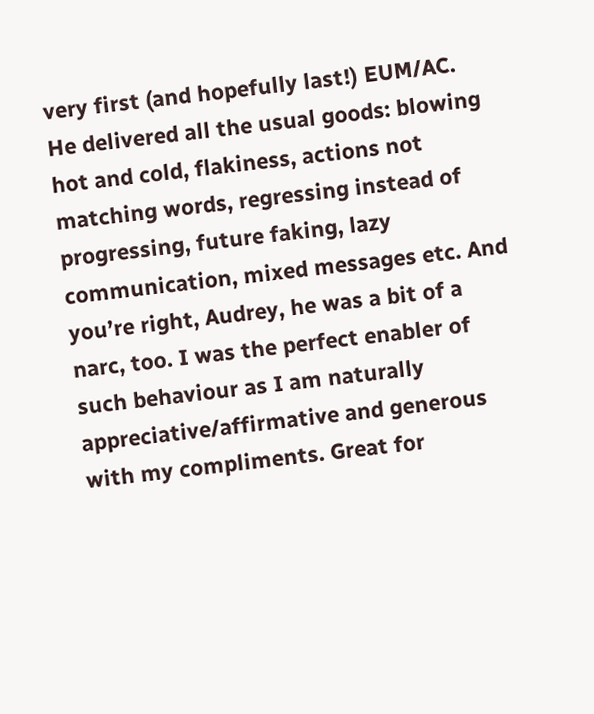very first (and hopefully last!) EUM/AC. He delivered all the usual goods: blowing hot and cold, flakiness, actions not matching words, regressing instead of progressing, future faking, lazy communication, mixed messages etc. And you’re right, Audrey, he was a bit of a narc, too. I was the perfect enabler of such behaviour as I am naturally appreciative/affirmative and generous with my compliments. Great for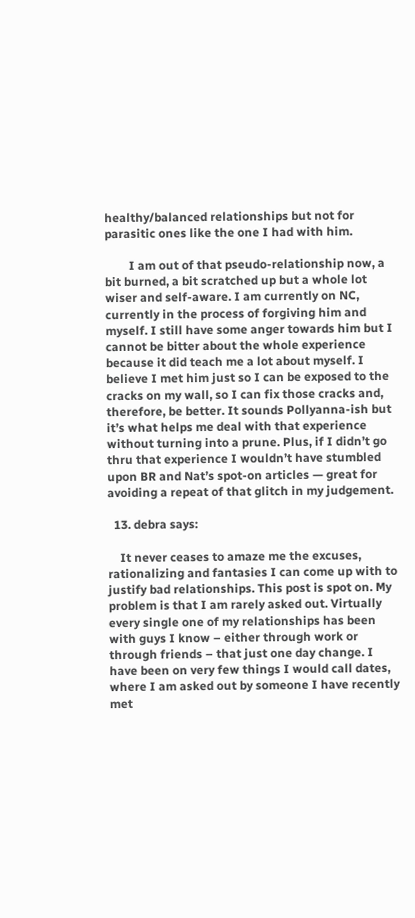healthy/balanced relationships but not for parasitic ones like the one I had with him.

        I am out of that pseudo-relationship now, a bit burned, a bit scratched up but a whole lot wiser and self-aware. I am currently on NC, currently in the process of forgiving him and myself. I still have some anger towards him but I cannot be bitter about the whole experience because it did teach me a lot about myself. I believe I met him just so I can be exposed to the cracks on my wall, so I can fix those cracks and, therefore, be better. It sounds Pollyanna-ish but it’s what helps me deal with that experience without turning into a prune. Plus, if I didn’t go thru that experience I wouldn’t have stumbled upon BR and Nat’s spot-on articles — great for avoiding a repeat of that glitch in my judgement.

  13. debra says:

    It never ceases to amaze me the excuses, rationalizing and fantasies I can come up with to justify bad relationships. This post is spot on. My problem is that I am rarely asked out. Virtually every single one of my relationships has been with guys I know – either through work or through friends – that just one day change. I have been on very few things I would call dates, where I am asked out by someone I have recently met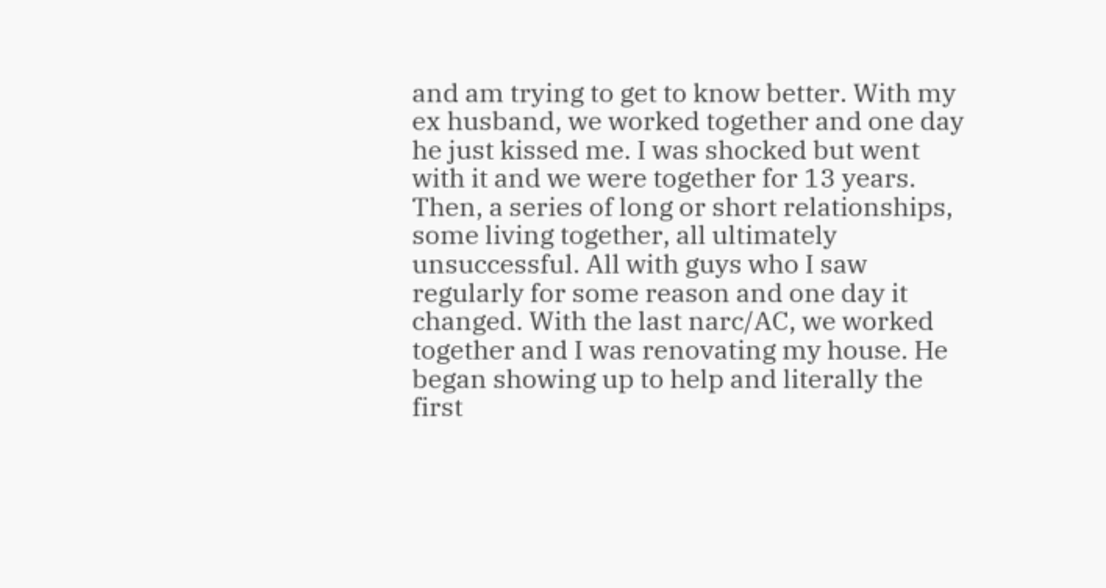and am trying to get to know better. With my ex husband, we worked together and one day he just kissed me. I was shocked but went with it and we were together for 13 years. Then, a series of long or short relationships, some living together, all ultimately unsuccessful. All with guys who I saw regularly for some reason and one day it changed. With the last narc/AC, we worked together and I was renovating my house. He began showing up to help and literally the first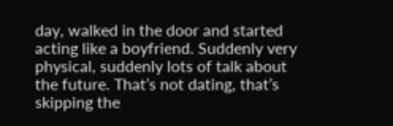day, walked in the door and started acting like a boyfriend. Suddenly very physical, suddenly lots of talk about the future. That’s not dating, that’s skipping the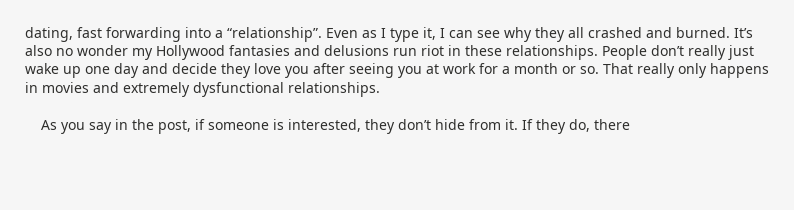dating, fast forwarding into a “relationship”. Even as I type it, I can see why they all crashed and burned. It’s also no wonder my Hollywood fantasies and delusions run riot in these relationships. People don’t really just wake up one day and decide they love you after seeing you at work for a month or so. That really only happens in movies and extremely dysfunctional relationships.

    As you say in the post, if someone is interested, they don’t hide from it. If they do, there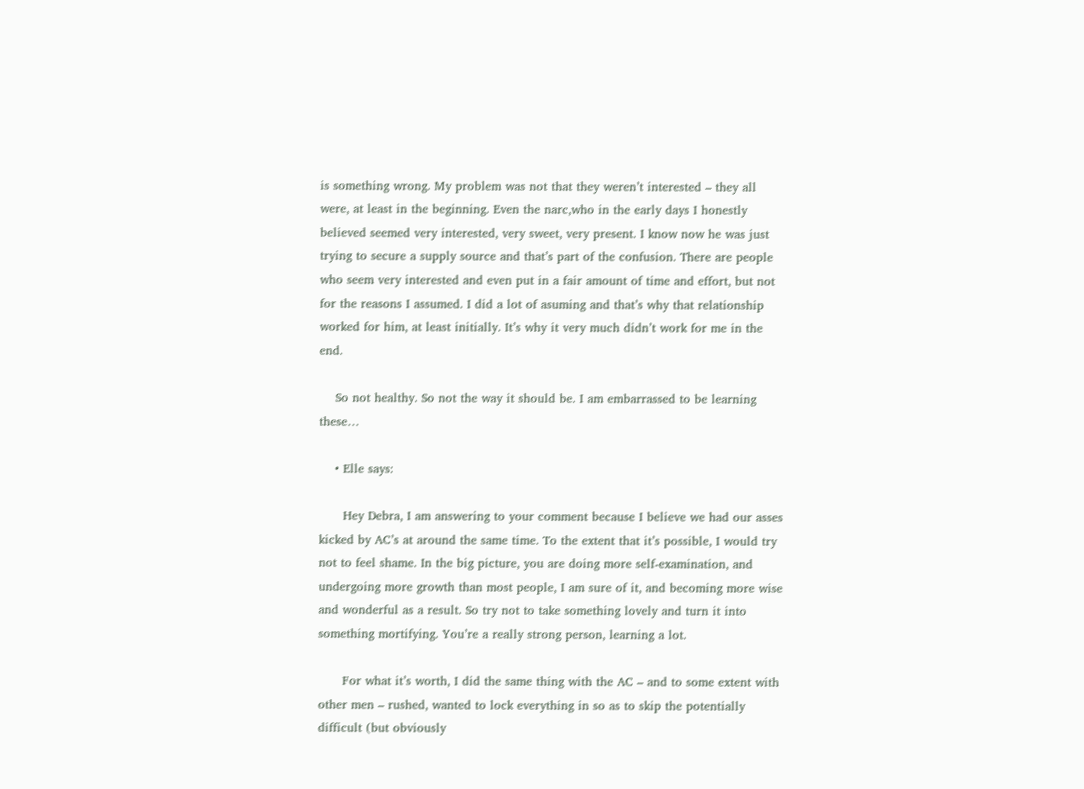is something wrong. My problem was not that they weren’t interested – they all were, at least in the beginning. Even the narc,who in the early days I honestly believed seemed very interested, very sweet, very present. I know now he was just trying to secure a supply source and that’s part of the confusion. There are people who seem very interested and even put in a fair amount of time and effort, but not for the reasons I assumed. I did a lot of asuming and that’s why that relationship worked for him, at least initially. It’s why it very much didn’t work for me in the end.

    So not healthy. So not the way it should be. I am embarrassed to be learning these…

    • Elle says:

      Hey Debra, I am answering to your comment because I believe we had our asses kicked by AC’s at around the same time. To the extent that it’s possible, I would try not to feel shame. In the big picture, you are doing more self-examination, and undergoing more growth than most people, I am sure of it, and becoming more wise and wonderful as a result. So try not to take something lovely and turn it into something mortifying. You’re a really strong person, learning a lot.

      For what it’s worth, I did the same thing with the AC – and to some extent with other men – rushed, wanted to lock everything in so as to skip the potentially difficult (but obviously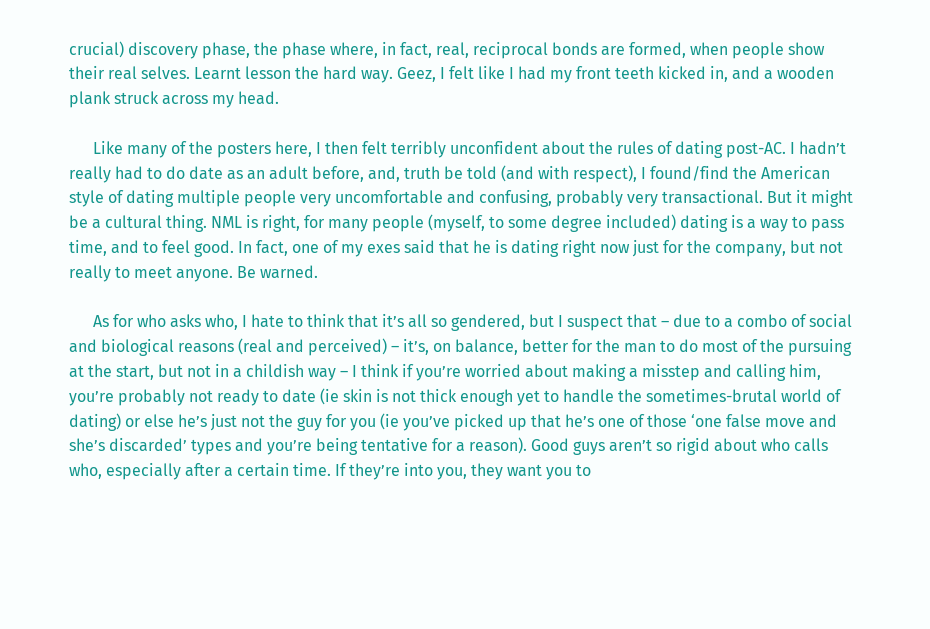crucial) discovery phase, the phase where, in fact, real, reciprocal bonds are formed, when people show their real selves. Learnt lesson the hard way. Geez, I felt like I had my front teeth kicked in, and a wooden plank struck across my head.

      Like many of the posters here, I then felt terribly unconfident about the rules of dating post-AC. I hadn’t really had to do date as an adult before, and, truth be told (and with respect), I found/find the American style of dating multiple people very uncomfortable and confusing, probably very transactional. But it might be a cultural thing. NML is right, for many people (myself, to some degree included) dating is a way to pass time, and to feel good. In fact, one of my exes said that he is dating right now just for the company, but not really to meet anyone. Be warned.

      As for who asks who, I hate to think that it’s all so gendered, but I suspect that – due to a combo of social and biological reasons (real and perceived) – it’s, on balance, better for the man to do most of the pursuing at the start, but not in a childish way – I think if you’re worried about making a misstep and calling him, you’re probably not ready to date (ie skin is not thick enough yet to handle the sometimes-brutal world of dating) or else he’s just not the guy for you (ie you’ve picked up that he’s one of those ‘one false move and she’s discarded’ types and you’re being tentative for a reason). Good guys aren’t so rigid about who calls who, especially after a certain time. If they’re into you, they want you to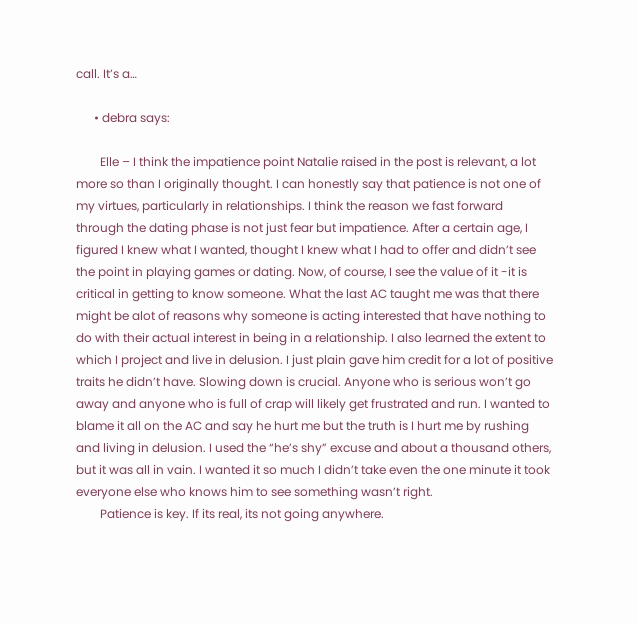call. It’s a…

      • debra says:

        Elle – I think the impatience point Natalie raised in the post is relevant, a lot more so than I originally thought. I can honestly say that patience is not one of my virtues, particularly in relationships. I think the reason we fast forward through the dating phase is not just fear but impatience. After a certain age, I figured I knew what I wanted, thought I knew what I had to offer and didn’t see the point in playing games or dating. Now, of course, I see the value of it -it is critical in getting to know someone. What the last AC taught me was that there might be alot of reasons why someone is acting interested that have nothing to do with their actual interest in being in a relationship. I also learned the extent to which I project and live in delusion. I just plain gave him credit for a lot of positive traits he didn’t have. Slowing down is crucial. Anyone who is serious won’t go away and anyone who is full of crap will likely get frustrated and run. I wanted to blame it all on the AC and say he hurt me but the truth is I hurt me by rushing and living in delusion. I used the “he’s shy” excuse and about a thousand others, but it was all in vain. I wanted it so much I didn’t take even the one minute it took everyone else who knows him to see something wasn’t right.
        Patience is key. If its real, its not going anywhere.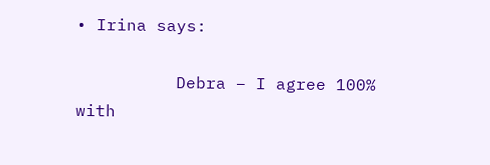• Irina says:

          Debra – I agree 100% with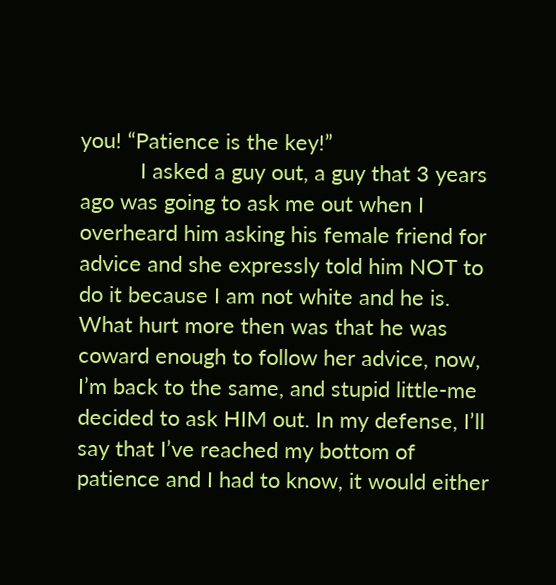you! “Patience is the key!”
          I asked a guy out, a guy that 3 years ago was going to ask me out when I overheard him asking his female friend for advice and she expressly told him NOT to do it because I am not white and he is. What hurt more then was that he was coward enough to follow her advice, now, I’m back to the same, and stupid little-me decided to ask HIM out. In my defense, I’ll say that I’ve reached my bottom of patience and I had to know, it would either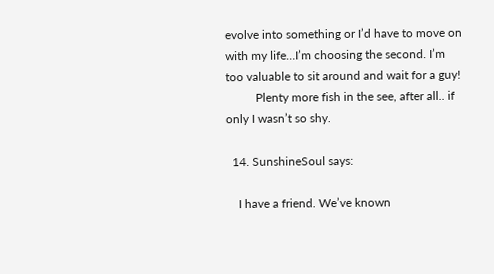evolve into something or I’d have to move on with my life…I’m choosing the second. I’m too valuable to sit around and wait for a guy!
          Plenty more fish in the see, after all.. if only I wasn’t so shy.

  14. SunshineSoul says:

    I have a friend. We’ve known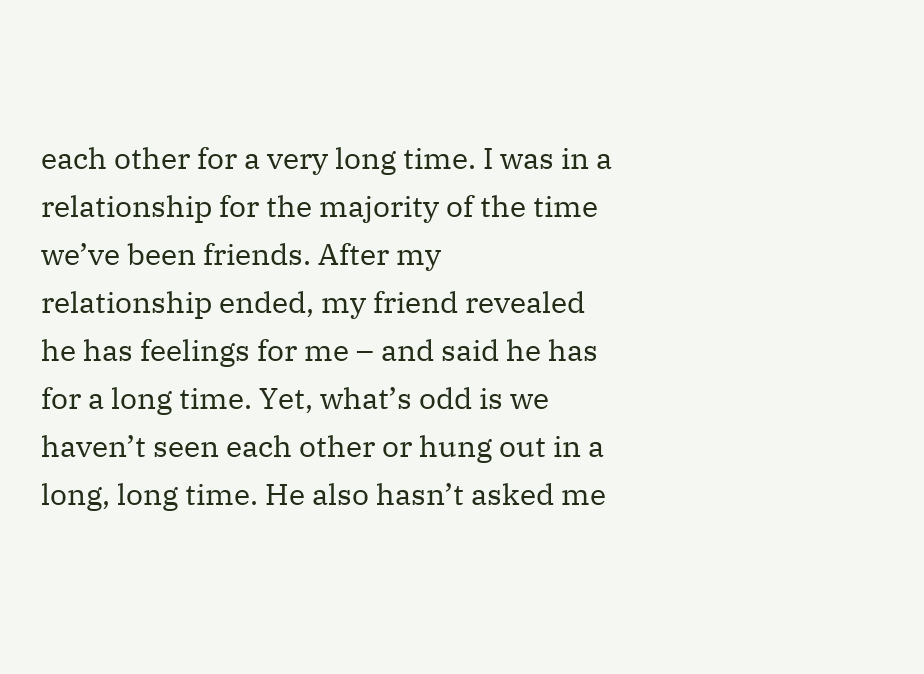each other for a very long time. I was in a relationship for the majority of the time we’ve been friends. After my relationship ended, my friend revealed he has feelings for me – and said he has for a long time. Yet, what’s odd is we haven’t seen each other or hung out in a long, long time. He also hasn’t asked me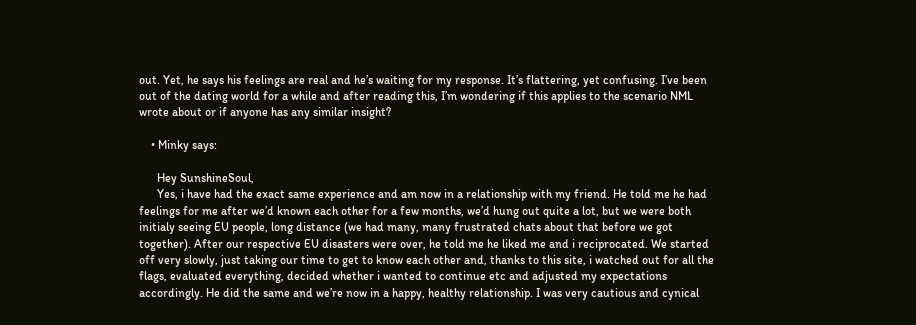out. Yet, he says his feelings are real and he’s waiting for my response. It’s flattering, yet confusing. I’ve been out of the dating world for a while and after reading this, I’m wondering if this applies to the scenario NML wrote about or if anyone has any similar insight?

    • Minky says:

      Hey SunshineSoul,
      Yes, i have had the exact same experience and am now in a relationship with my friend. He told me he had feelings for me after we’d known each other for a few months, we’d hung out quite a lot, but we were both initialy seeing EU people, long distance (we had many, many frustrated chats about that before we got together). After our respective EU disasters were over, he told me he liked me and i reciprocated. We started off very slowly, just taking our time to get to know each other and, thanks to this site, i watched out for all the flags, evaluated everything, decided whether i wanted to continue etc and adjusted my expectations accordingly. He did the same and we’re now in a happy, healthy relationship. I was very cautious and cynical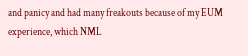and panicy and had many freakouts because of my EUM experience, which NML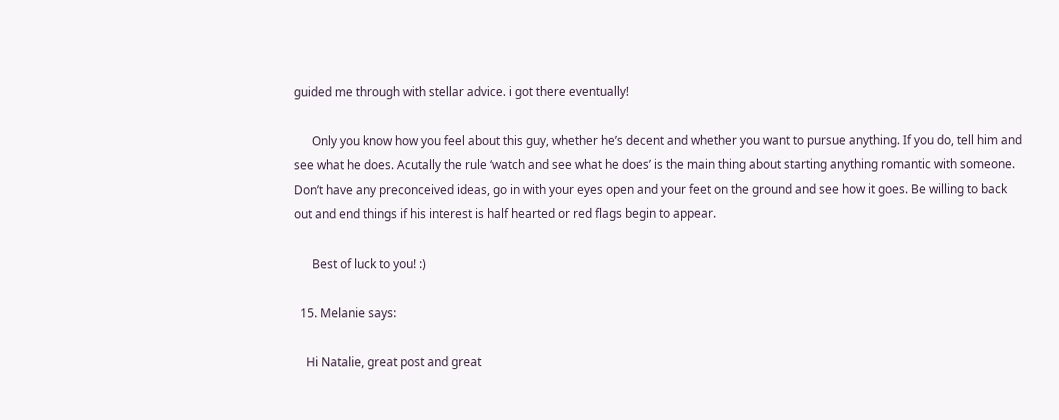guided me through with stellar advice. i got there eventually!

      Only you know how you feel about this guy, whether he’s decent and whether you want to pursue anything. If you do, tell him and see what he does. Acutally the rule ‘watch and see what he does’ is the main thing about starting anything romantic with someone. Don’t have any preconceived ideas, go in with your eyes open and your feet on the ground and see how it goes. Be willing to back out and end things if his interest is half hearted or red flags begin to appear.

      Best of luck to you! :)

  15. Melanie says:

    Hi Natalie, great post and great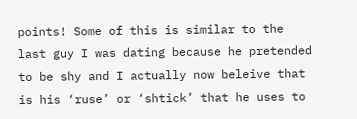points! Some of this is similar to the last guy I was dating because he pretended to be shy and I actually now beleive that is his ‘ruse’ or ‘shtick’ that he uses to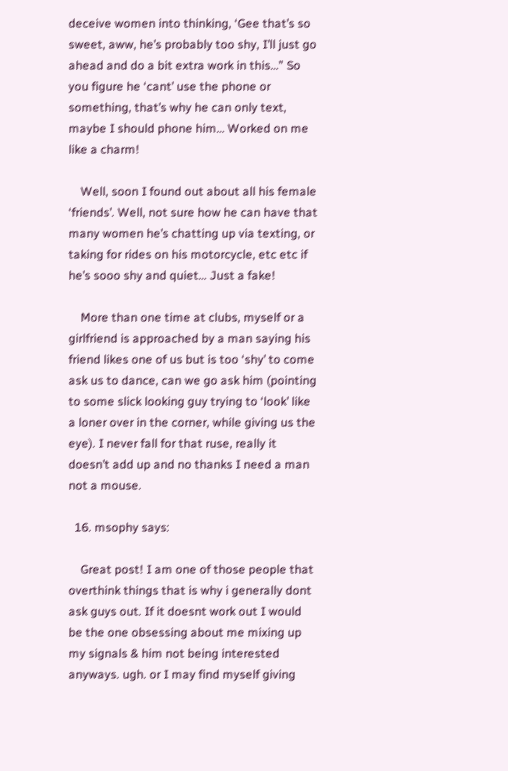deceive women into thinking, ‘Gee that’s so sweet, aww, he’s probably too shy, I’ll just go ahead and do a bit extra work in this…” So you figure he ‘cant’ use the phone or something, that’s why he can only text, maybe I should phone him… Worked on me like a charm!

    Well, soon I found out about all his female ‘friends’. Well, not sure how he can have that many women he’s chatting up via texting, or taking for rides on his motorcycle, etc etc if he’s sooo shy and quiet… Just a fake!

    More than one time at clubs, myself or a girlfriend is approached by a man saying his friend likes one of us but is too ‘shy’ to come ask us to dance, can we go ask him (pointing to some slick looking guy trying to ‘look’ like a loner over in the corner, while giving us the eye). I never fall for that ruse, really it doesn’t add up and no thanks I need a man not a mouse.

  16. msophy says:

    Great post! I am one of those people that overthink things that is why i generally dont ask guys out. If it doesnt work out I would be the one obsessing about me mixing up my signals & him not being interested anyways. ugh. or I may find myself giving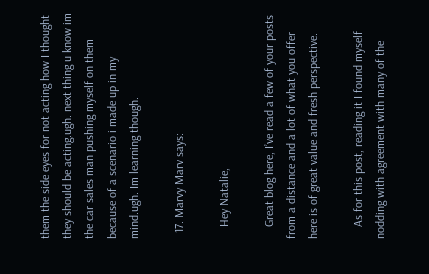them the side eyes for not acting how I thought they should be acting.ugh. next thing u know im the car sales man pushing myself on them because of a scenario i made up in my mind.ugh. Im learning though.

  17. Marvy Marv says:

    Hey Natalie,

    Great blog here, I’ve read a few of your posts from a distance and a lot of what you offer here is of great value and fresh perspective.

    As for this post, reading it I found myself nodding with agreement with many of the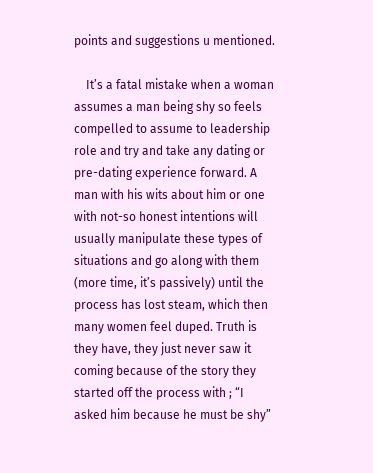points and suggestions u mentioned.

    It’s a fatal mistake when a woman assumes a man being shy so feels compelled to assume to leadership role and try and take any dating or pre-dating experience forward. A man with his wits about him or one with not-so honest intentions will usually manipulate these types of situations and go along with them (more time, it’s passively) until the process has lost steam, which then many women feel duped. Truth is they have, they just never saw it coming because of the story they started off the process with ; “I asked him because he must be shy”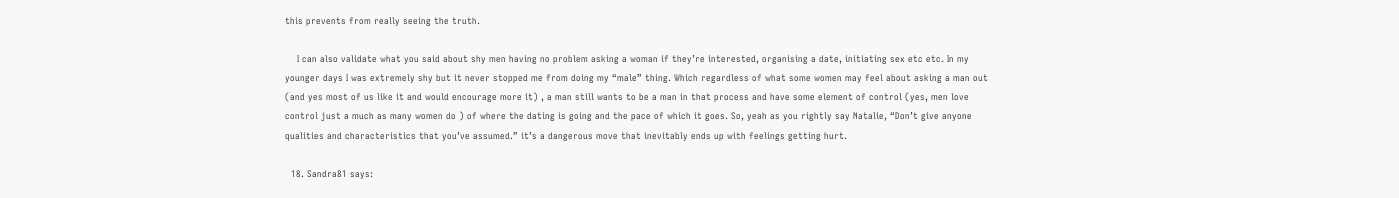this prevents from really seeing the truth.

    I can also validate what you said about shy men having no problem asking a woman if they’re interested, organising a date, initiating sex etc etc. In my younger days I was extremely shy but it never stopped me from doing my “male” thing. Which regardless of what some women may feel about asking a man out (and yes most of us like it and would encourage more it) , a man still wants to be a man in that process and have some element of control (yes, men love control just a much as many women do ) of where the dating is going and the pace of which it goes. So, yeah as you rightly say Natalie, “Don’t give anyone qualities and characteristics that you’ve assumed.” it’s a dangerous move that inevitably ends up with feelings getting hurt.

  18. Sandra81 says: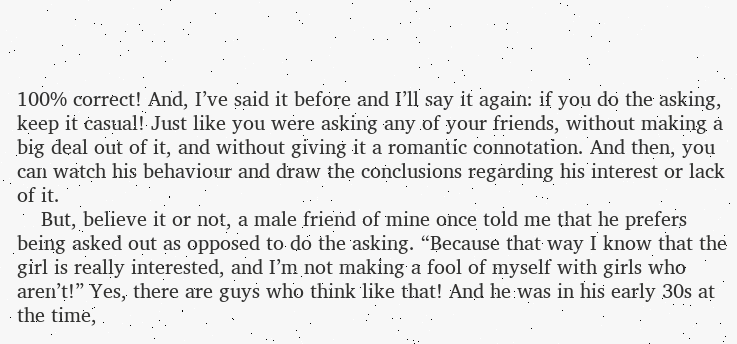100% correct! And, I’ve said it before and I’ll say it again: if you do the asking, keep it casual! Just like you were asking any of your friends, without making a big deal out of it, and without giving it a romantic connotation. And then, you can watch his behaviour and draw the conclusions regarding his interest or lack of it.
    But, believe it or not, a male friend of mine once told me that he prefers being asked out as opposed to do the asking. “Because that way I know that the girl is really interested, and I’m not making a fool of myself with girls who aren’t!” Yes, there are guys who think like that! And he was in his early 30s at the time,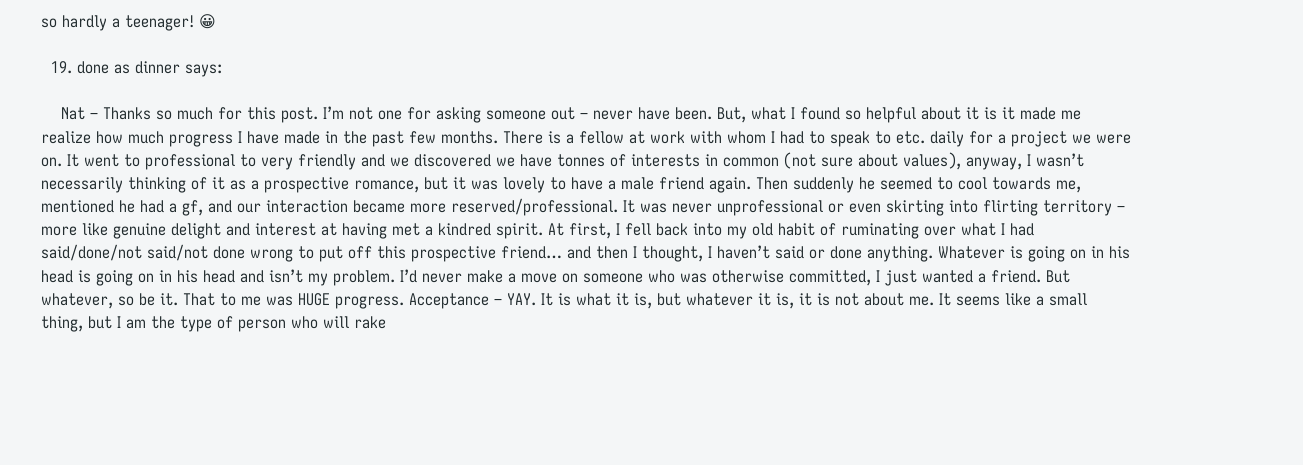so hardly a teenager! 😀

  19. done as dinner says:

    Nat – Thanks so much for this post. I’m not one for asking someone out – never have been. But, what I found so helpful about it is it made me realize how much progress I have made in the past few months. There is a fellow at work with whom I had to speak to etc. daily for a project we were on. It went to professional to very friendly and we discovered we have tonnes of interests in common (not sure about values), anyway, I wasn’t necessarily thinking of it as a prospective romance, but it was lovely to have a male friend again. Then suddenly he seemed to cool towards me, mentioned he had a gf, and our interaction became more reserved/professional. It was never unprofessional or even skirting into flirting territory – more like genuine delight and interest at having met a kindred spirit. At first, I fell back into my old habit of ruminating over what I had said/done/not said/not done wrong to put off this prospective friend… and then I thought, I haven’t said or done anything. Whatever is going on in his head is going on in his head and isn’t my problem. I’d never make a move on someone who was otherwise committed, I just wanted a friend. But whatever, so be it. That to me was HUGE progress. Acceptance – YAY. It is what it is, but whatever it is, it is not about me. It seems like a small thing, but I am the type of person who will rake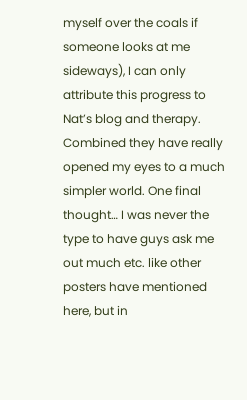myself over the coals if someone looks at me sideways), I can only attribute this progress to Nat’s blog and therapy. Combined they have really opened my eyes to a much simpler world. One final thought… I was never the type to have guys ask me out much etc. like other posters have mentioned here, but in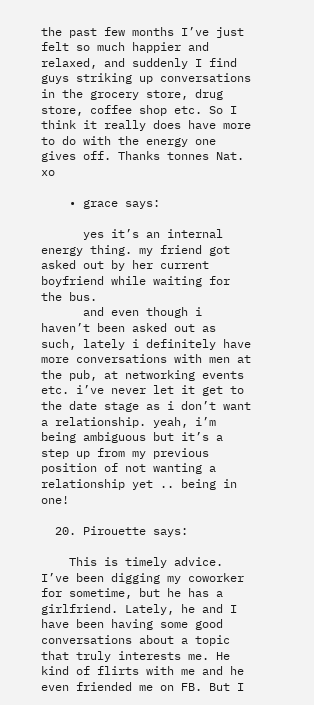the past few months I’ve just felt so much happier and relaxed, and suddenly I find guys striking up conversations in the grocery store, drug store, coffee shop etc. So I think it really does have more to do with the energy one gives off. Thanks tonnes Nat. xo

    • grace says:

      yes it’s an internal energy thing. my friend got asked out by her current boyfriend while waiting for the bus.
      and even though i haven’t been asked out as such, lately i definitely have more conversations with men at the pub, at networking events etc. i’ve never let it get to the date stage as i don’t want a relationship. yeah, i’m being ambiguous but it’s a step up from my previous position of not wanting a relationship yet .. being in one!

  20. Pirouette says:

    This is timely advice. I’ve been digging my coworker for sometime, but he has a girlfriend. Lately, he and I have been having some good conversations about a topic that truly interests me. He kind of flirts with me and he even friended me on FB. But I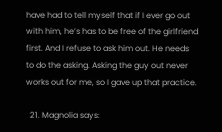have had to tell myself that if I ever go out with him, he’s has to be free of the girlfriend first. And I refuse to ask him out. He needs to do the asking. Asking the guy out never works out for me, so I gave up that practice.

  21. Magnolia says: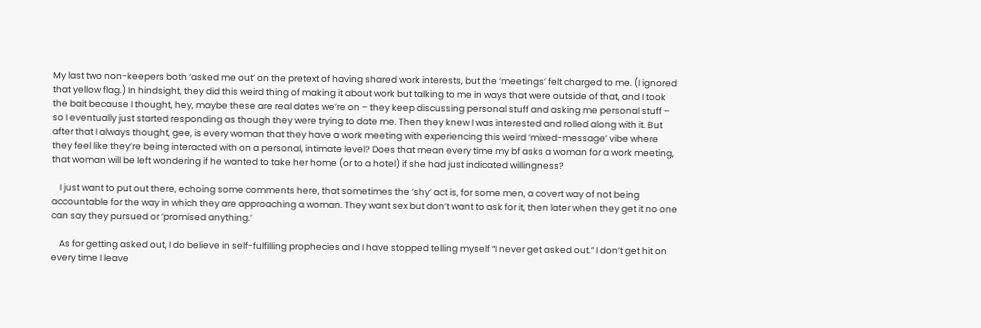My last two non-keepers both ‘asked me out’ on the pretext of having shared work interests, but the ‘meetings’ felt charged to me. (I ignored that yellow flag.) In hindsight, they did this weird thing of making it about work but talking to me in ways that were outside of that, and I took the bait because I thought, hey, maybe these are real dates we’re on – they keep discussing personal stuff and asking me personal stuff – so I eventually just started responding as though they were trying to date me. Then they knew I was interested and rolled along with it. But after that I always thought, gee, is every woman that they have a work meeting with experiencing this weird ‘mixed-message’ vibe where they feel like they’re being interacted with on a personal, intimate level? Does that mean every time my bf asks a woman for a work meeting, that woman will be left wondering if he wanted to take her home (or to a hotel) if she had just indicated willingness?

    I just want to put out there, echoing some comments here, that sometimes the ‘shy’ act is, for some men, a covert way of not being accountable for the way in which they are approaching a woman. They want sex but don’t want to ask for it, then later when they get it no one can say they pursued or ‘promised anything.’

    As for getting asked out, I do believe in self-fulfilling prophecies and I have stopped telling myself “I never get asked out.” I don’t get hit on every time I leave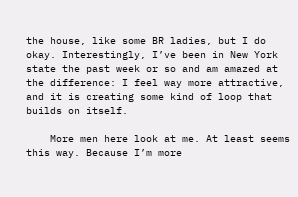the house, like some BR ladies, but I do okay. Interestingly, I’ve been in New York state the past week or so and am amazed at the difference: I feel way more attractive, and it is creating some kind of loop that builds on itself.

    More men here look at me. At least seems this way. Because I’m more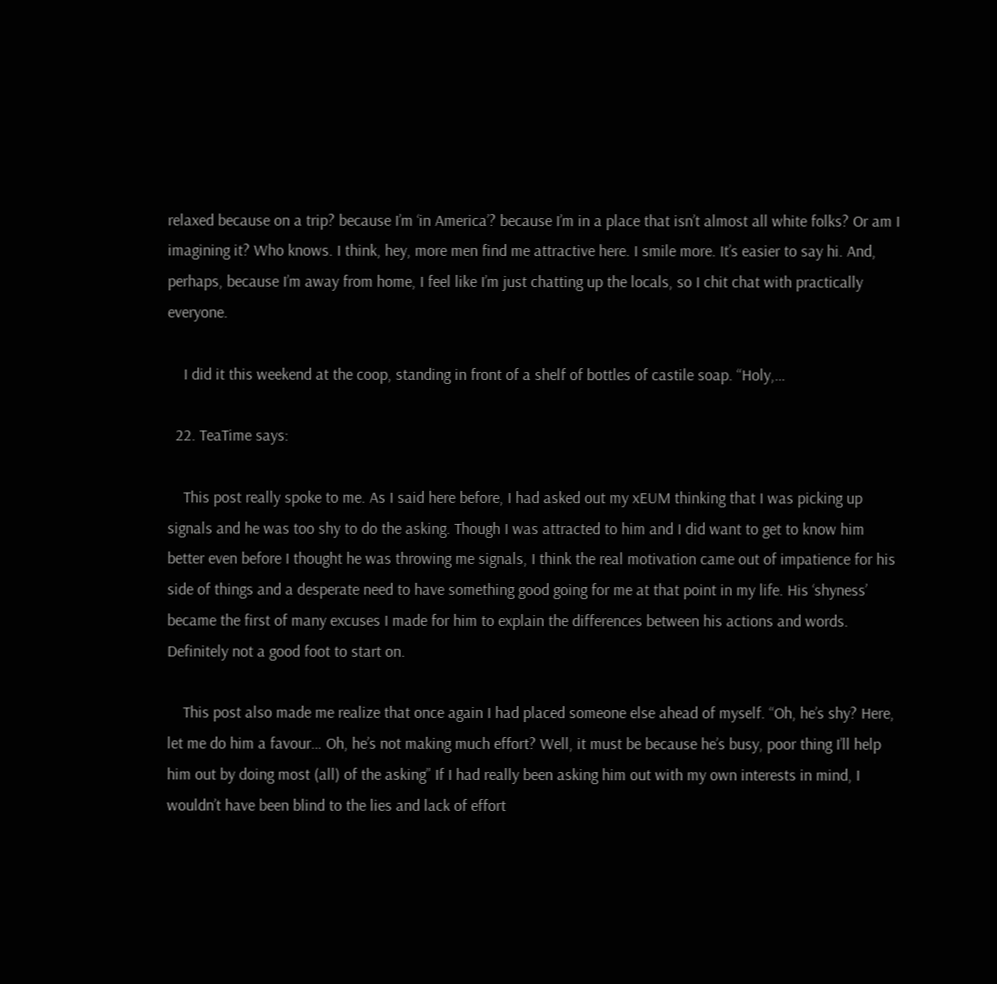relaxed because on a trip? because I’m ‘in America’? because I’m in a place that isn’t almost all white folks? Or am I imagining it? Who knows. I think, hey, more men find me attractive here. I smile more. It’s easier to say hi. And, perhaps, because I’m away from home, I feel like I’m just chatting up the locals, so I chit chat with practically everyone.

    I did it this weekend at the coop, standing in front of a shelf of bottles of castile soap. “Holy,…

  22. TeaTime says:

    This post really spoke to me. As I said here before, I had asked out my xEUM thinking that I was picking up signals and he was too shy to do the asking. Though I was attracted to him and I did want to get to know him better even before I thought he was throwing me signals, I think the real motivation came out of impatience for his side of things and a desperate need to have something good going for me at that point in my life. His ‘shyness’ became the first of many excuses I made for him to explain the differences between his actions and words. Definitely not a good foot to start on.

    This post also made me realize that once again I had placed someone else ahead of myself. “Oh, he’s shy? Here, let me do him a favour… Oh, he’s not making much effort? Well, it must be because he’s busy, poor thing I’ll help him out by doing most (all) of the asking” If I had really been asking him out with my own interests in mind, I wouldn’t have been blind to the lies and lack of effort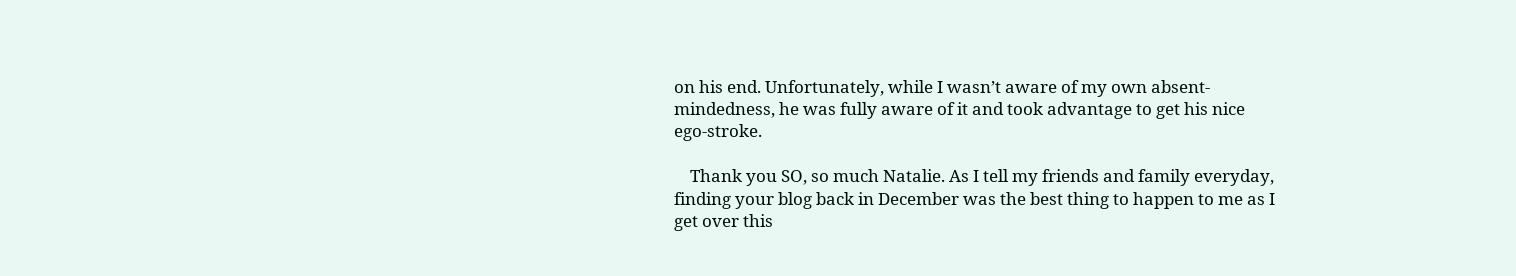on his end. Unfortunately, while I wasn’t aware of my own absent-mindedness, he was fully aware of it and took advantage to get his nice ego-stroke.

    Thank you SO, so much Natalie. As I tell my friends and family everyday, finding your blog back in December was the best thing to happen to me as I get over this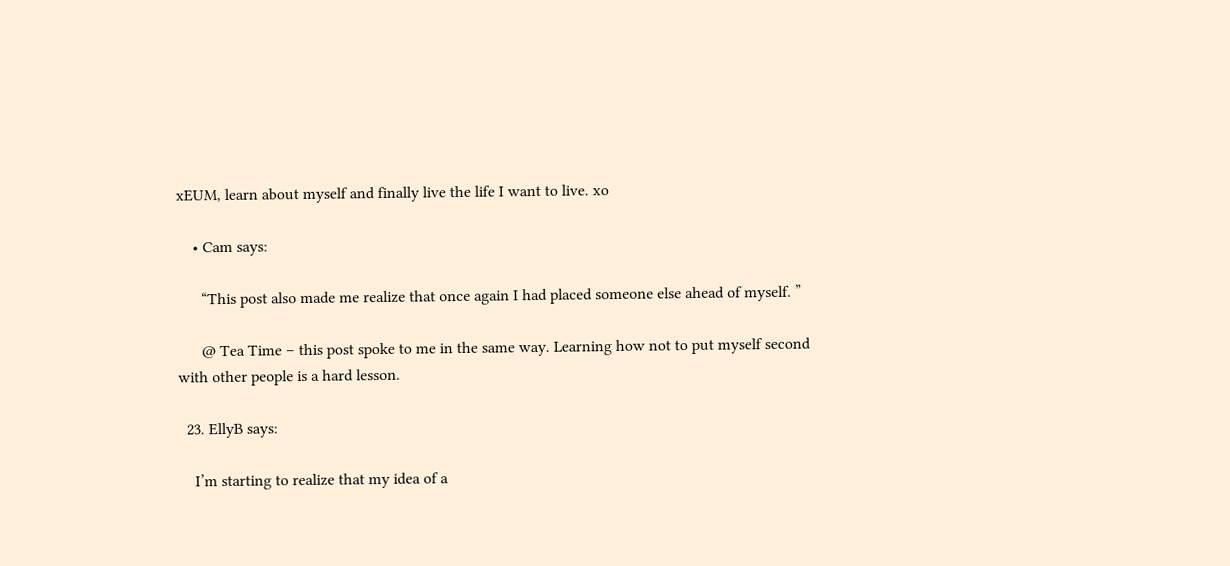xEUM, learn about myself and finally live the life I want to live. xo

    • Cam says:

      “This post also made me realize that once again I had placed someone else ahead of myself. ”

      @ Tea Time – this post spoke to me in the same way. Learning how not to put myself second with other people is a hard lesson.

  23. EllyB says:

    I’m starting to realize that my idea of a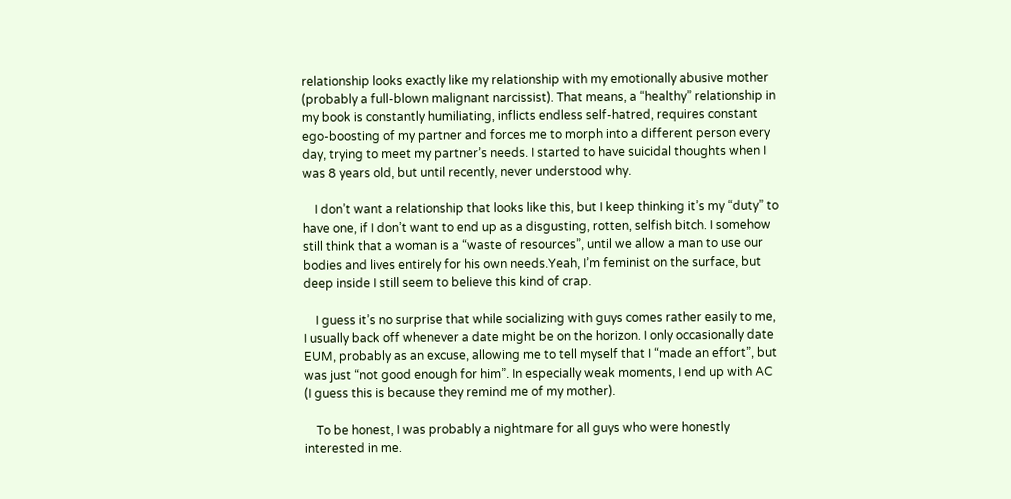relationship looks exactly like my relationship with my emotionally abusive mother (probably a full-blown malignant narcissist). That means, a “healthy” relationship in my book is constantly humiliating, inflicts endless self-hatred, requires constant ego-boosting of my partner and forces me to morph into a different person every day, trying to meet my partner’s needs. I started to have suicidal thoughts when I was 8 years old, but until recently, never understood why.

    I don’t want a relationship that looks like this, but I keep thinking it’s my “duty” to have one, if I don’t want to end up as a disgusting, rotten, selfish bitch. I somehow still think that a woman is a “waste of resources”, until we allow a man to use our bodies and lives entirely for his own needs.Yeah, I’m feminist on the surface, but deep inside I still seem to believe this kind of crap.

    I guess it’s no surprise that while socializing with guys comes rather easily to me, I usually back off whenever a date might be on the horizon. I only occasionally date EUM, probably as an excuse, allowing me to tell myself that I “made an effort”, but was just “not good enough for him”. In especially weak moments, I end up with AC (I guess this is because they remind me of my mother).

    To be honest, I was probably a nightmare for all guys who were honestly interested in me.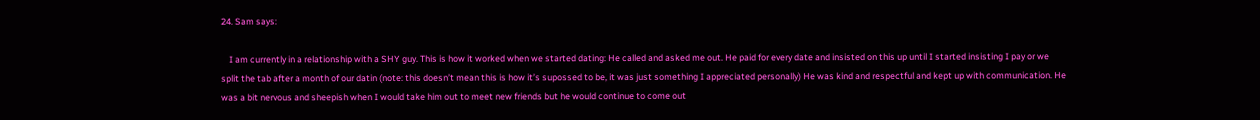24. Sam says:

    I am currently in a relationship with a SHY guy. This is how it worked when we started dating: He called and asked me out. He paid for every date and insisted on this up until I started insisting I pay or we split the tab after a month of our datin (note: this doesn’t mean this is how it’s supossed to be, it was just something I appreciated personally) He was kind and respectful and kept up with communication. He was a bit nervous and sheepish when I would take him out to meet new friends but he would continue to come out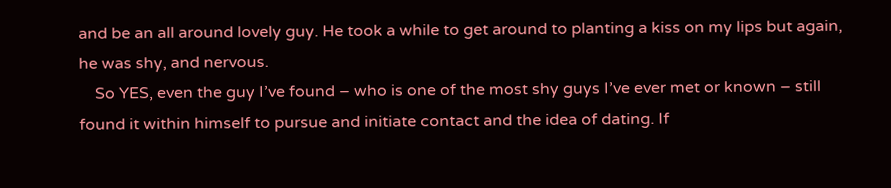and be an all around lovely guy. He took a while to get around to planting a kiss on my lips but again, he was shy, and nervous.
    So YES, even the guy I’ve found – who is one of the most shy guys I’ve ever met or known – still found it within himself to pursue and initiate contact and the idea of dating. If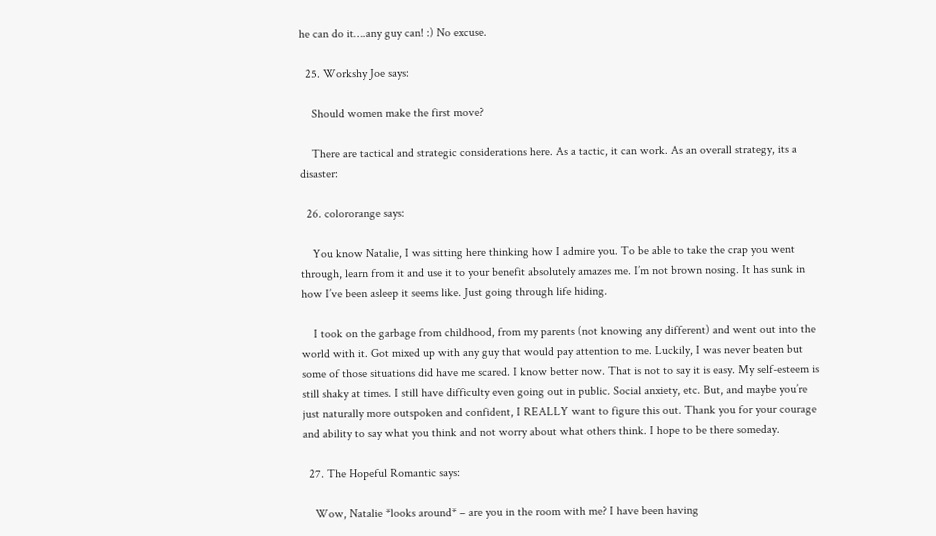he can do it….any guy can! :) No excuse.

  25. Workshy Joe says:

    Should women make the first move?

    There are tactical and strategic considerations here. As a tactic, it can work. As an overall strategy, its a disaster:

  26. colororange says:

    You know Natalie, I was sitting here thinking how I admire you. To be able to take the crap you went through, learn from it and use it to your benefit absolutely amazes me. I’m not brown nosing. It has sunk in how I’ve been asleep it seems like. Just going through life hiding.

    I took on the garbage from childhood, from my parents (not knowing any different) and went out into the world with it. Got mixed up with any guy that would pay attention to me. Luckily, I was never beaten but some of those situations did have me scared. I know better now. That is not to say it is easy. My self-esteem is still shaky at times. I still have difficulty even going out in public. Social anxiety, etc. But, and maybe you’re just naturally more outspoken and confident, I REALLY want to figure this out. Thank you for your courage and ability to say what you think and not worry about what others think. I hope to be there someday.

  27. The Hopeful Romantic says:

    Wow, Natalie *looks around* – are you in the room with me? I have been having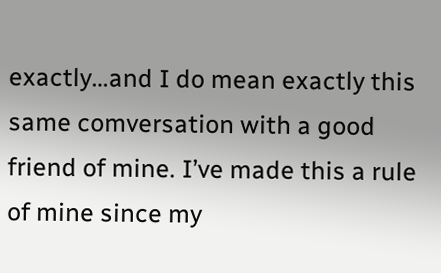exactly…and I do mean exactly this same comversation with a good friend of mine. I’ve made this a rule of mine since my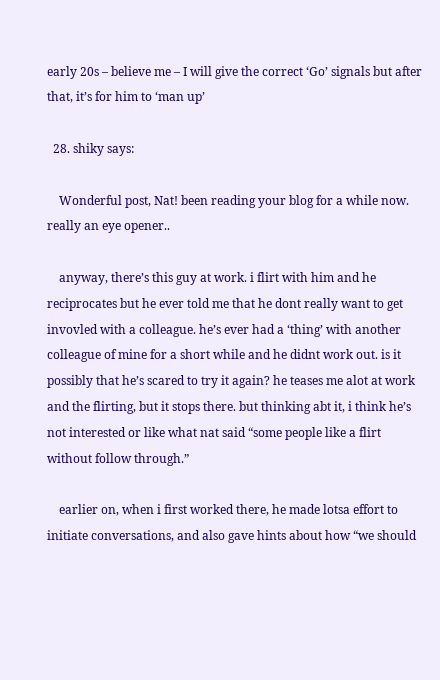early 20s – believe me – I will give the correct ‘Go’ signals but after that, it’s for him to ‘man up’

  28. shiky says:

    Wonderful post, Nat! been reading your blog for a while now. really an eye opener..

    anyway, there’s this guy at work. i flirt with him and he reciprocates but he ever told me that he dont really want to get invovled with a colleague. he’s ever had a ‘thing’ with another colleague of mine for a short while and he didnt work out. is it possibly that he’s scared to try it again? he teases me alot at work and the flirting, but it stops there. but thinking abt it, i think he’s not interested or like what nat said “some people like a flirt without follow through.”

    earlier on, when i first worked there, he made lotsa effort to initiate conversations, and also gave hints about how “we should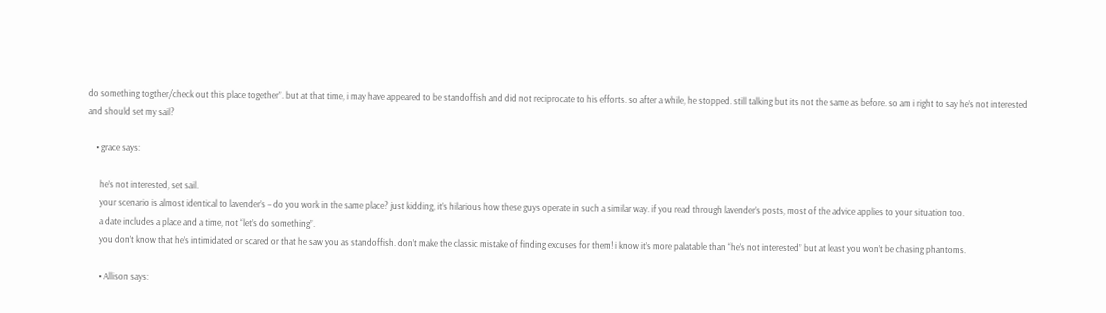do something togther/check out this place together”. but at that time, i may have appeared to be standoffish and did not reciprocate to his efforts. so after a while, he stopped. still talking but its not the same as before. so am i right to say he’s not interested and should set my sail?

    • grace says:

      he’s not interested, set sail.
      your scenario is almost identical to lavender’s – do you work in the same place? just kidding, it’s hilarious how these guys operate in such a similar way. if you read through lavender’s posts, most of the advice applies to your situation too.
      a date includes a place and a time, not “let’s do something”.
      you don’t know that he’s intimidated or scared or that he saw you as standoffish. don’t make the classic mistake of finding excuses for them! i know it’s more palatable than “he’s not interested” but at least you won’t be chasing phantoms.

      • Allison says: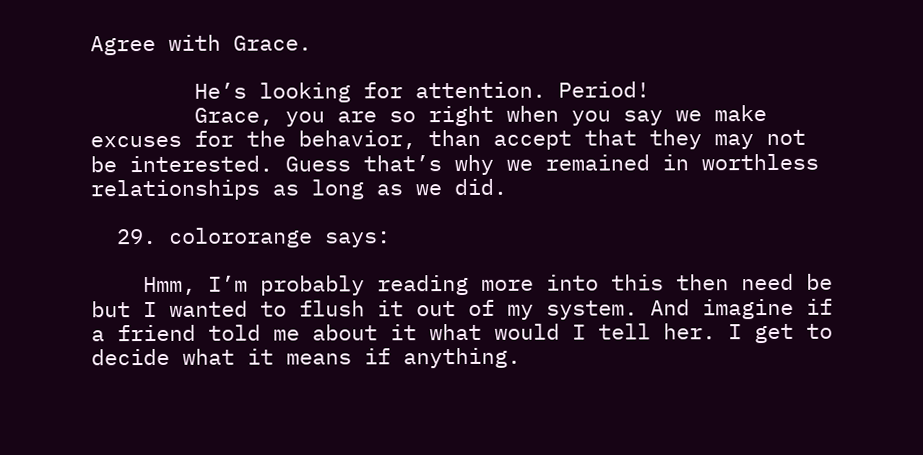Agree with Grace.

        He’s looking for attention. Period!
        Grace, you are so right when you say we make excuses for the behavior, than accept that they may not be interested. Guess that’s why we remained in worthless relationships as long as we did.

  29. colororange says:

    Hmm, I’m probably reading more into this then need be but I wanted to flush it out of my system. And imagine if a friend told me about it what would I tell her. I get to decide what it means if anything.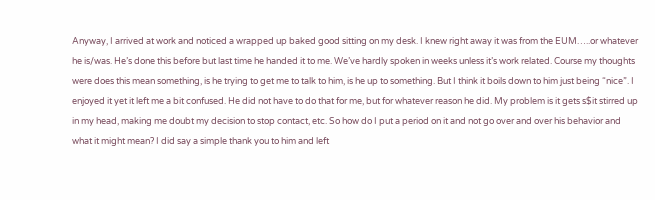Anyway, I arrived at work and noticed a wrapped up baked good sitting on my desk. I knew right away it was from the EUM…..or whatever he is/was. He’s done this before but last time he handed it to me. We’ve hardly spoken in weeks unless it’s work related. Course my thoughts were does this mean something, is he trying to get me to talk to him, is he up to something. But I think it boils down to him just being “nice”. I enjoyed it yet it left me a bit confused. He did not have to do that for me, but for whatever reason he did. My problem is it gets s$it stirred up in my head, making me doubt my decision to stop contact, etc. So how do I put a period on it and not go over and over his behavior and what it might mean? I did say a simple thank you to him and left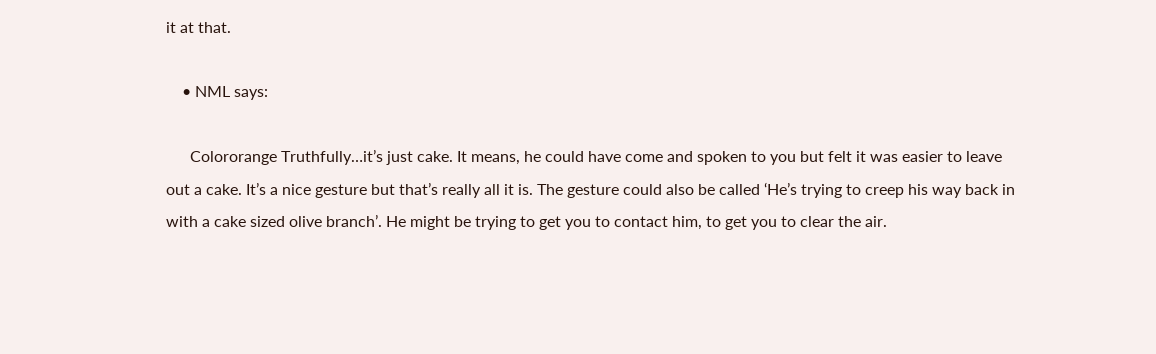it at that.

    • NML says:

      Colororange Truthfully…it’s just cake. It means, he could have come and spoken to you but felt it was easier to leave out a cake. It’s a nice gesture but that’s really all it is. The gesture could also be called ‘He’s trying to creep his way back in with a cake sized olive branch’. He might be trying to get you to contact him, to get you to clear the air.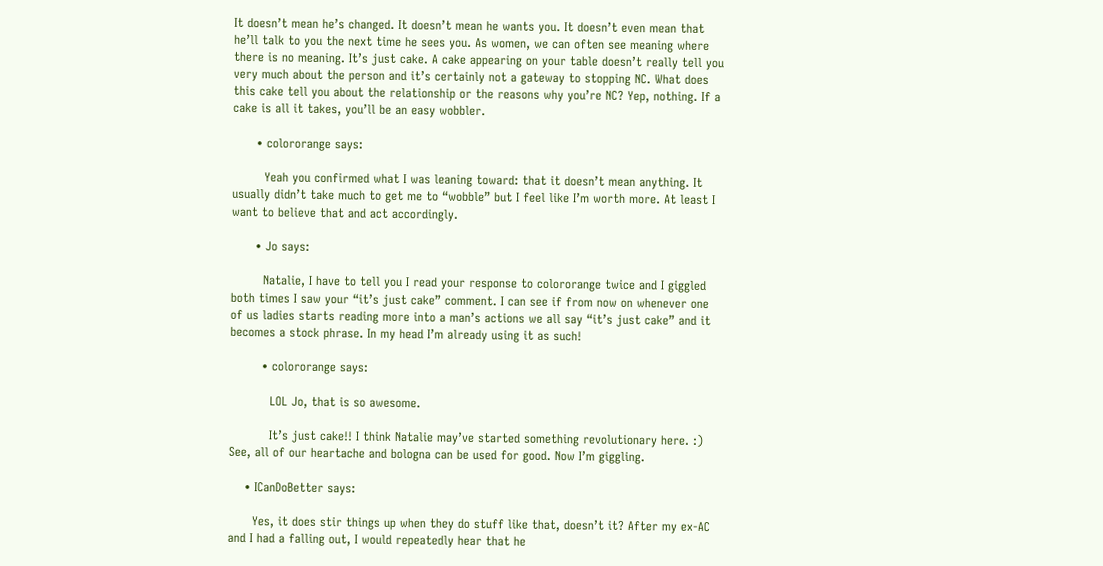It doesn’t mean he’s changed. It doesn’t mean he wants you. It doesn’t even mean that he’ll talk to you the next time he sees you. As women, we can often see meaning where there is no meaning. It’s just cake. A cake appearing on your table doesn’t really tell you very much about the person and it’s certainly not a gateway to stopping NC. What does this cake tell you about the relationship or the reasons why you’re NC? Yep, nothing. If a cake is all it takes, you’ll be an easy wobbler.

      • colororange says:

        Yeah you confirmed what I was leaning toward: that it doesn’t mean anything. It usually didn’t take much to get me to “wobble” but I feel like I’m worth more. At least I want to believe that and act accordingly.

      • Jo says:

        Natalie, I have to tell you I read your response to colororange twice and I giggled both times I saw your “it’s just cake” comment. I can see if from now on whenever one of us ladies starts reading more into a man’s actions we all say “it’s just cake” and it becomes a stock phrase. In my head I’m already using it as such!

        • colororange says:

          LOL Jo, that is so awesome.

          It’s just cake!! I think Natalie may’ve started something revolutionary here. :) See, all of our heartache and bologna can be used for good. Now I’m giggling.

    • ICanDoBetter says:

      Yes, it does stir things up when they do stuff like that, doesn’t it? After my ex-AC and I had a falling out, I would repeatedly hear that he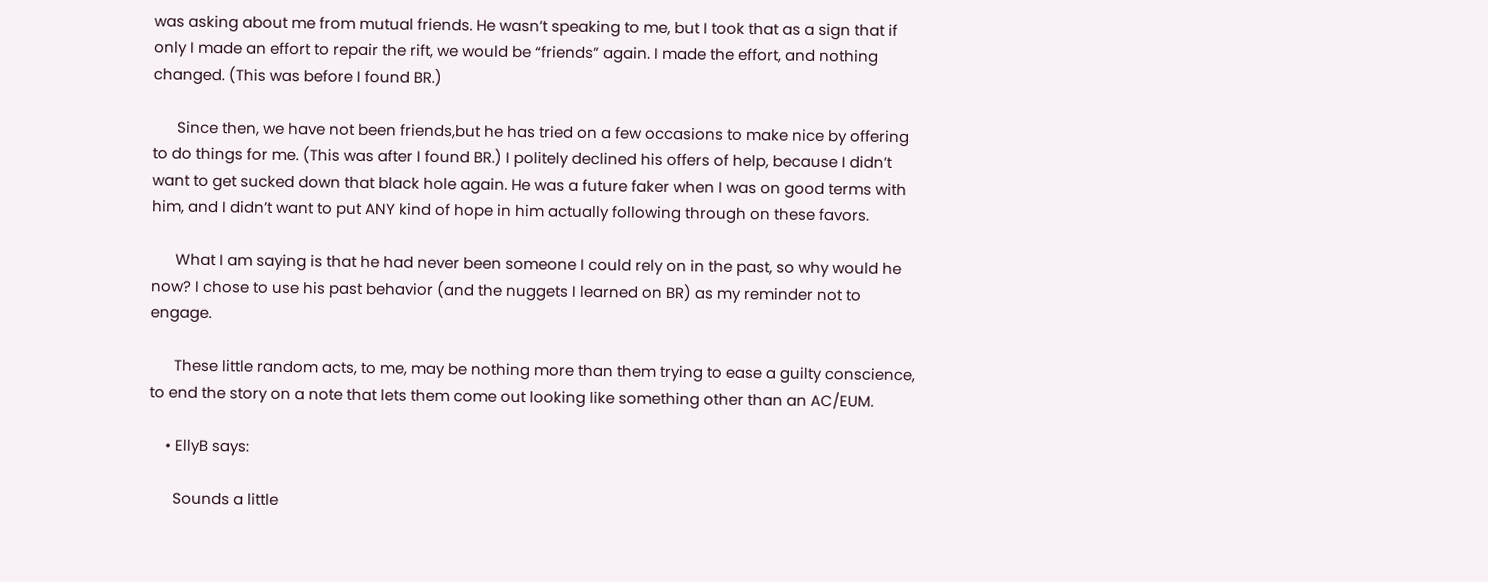was asking about me from mutual friends. He wasn’t speaking to me, but I took that as a sign that if only I made an effort to repair the rift, we would be “friends” again. I made the effort, and nothing changed. (This was before I found BR.)

      Since then, we have not been friends,but he has tried on a few occasions to make nice by offering to do things for me. (This was after I found BR.) I politely declined his offers of help, because I didn’t want to get sucked down that black hole again. He was a future faker when I was on good terms with him, and I didn’t want to put ANY kind of hope in him actually following through on these favors.

      What I am saying is that he had never been someone I could rely on in the past, so why would he now? I chose to use his past behavior (and the nuggets I learned on BR) as my reminder not to engage.

      These little random acts, to me, may be nothing more than them trying to ease a guilty conscience, to end the story on a note that lets them come out looking like something other than an AC/EUM.

    • EllyB says:

      Sounds a little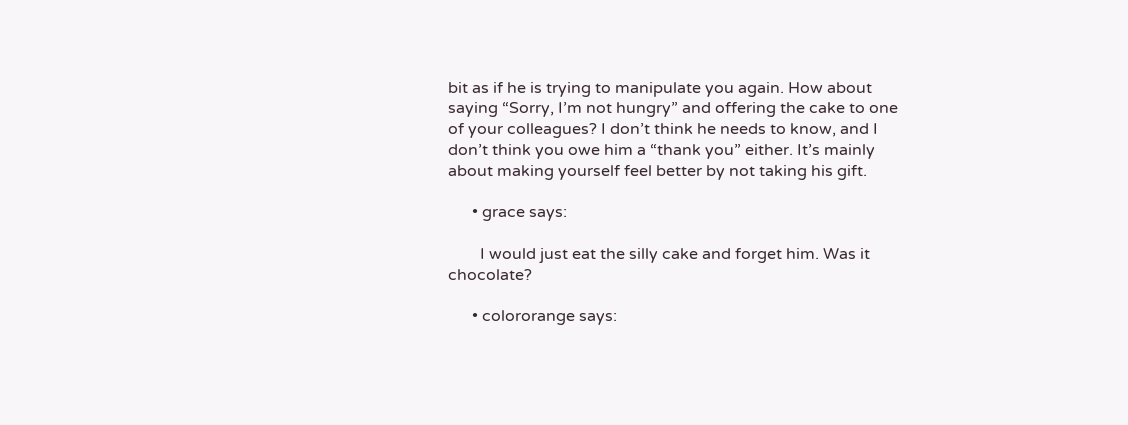bit as if he is trying to manipulate you again. How about saying “Sorry, I’m not hungry” and offering the cake to one of your colleagues? I don’t think he needs to know, and I don’t think you owe him a “thank you” either. It’s mainly about making yourself feel better by not taking his gift.

      • grace says:

        I would just eat the silly cake and forget him. Was it chocolate?

      • colororange says: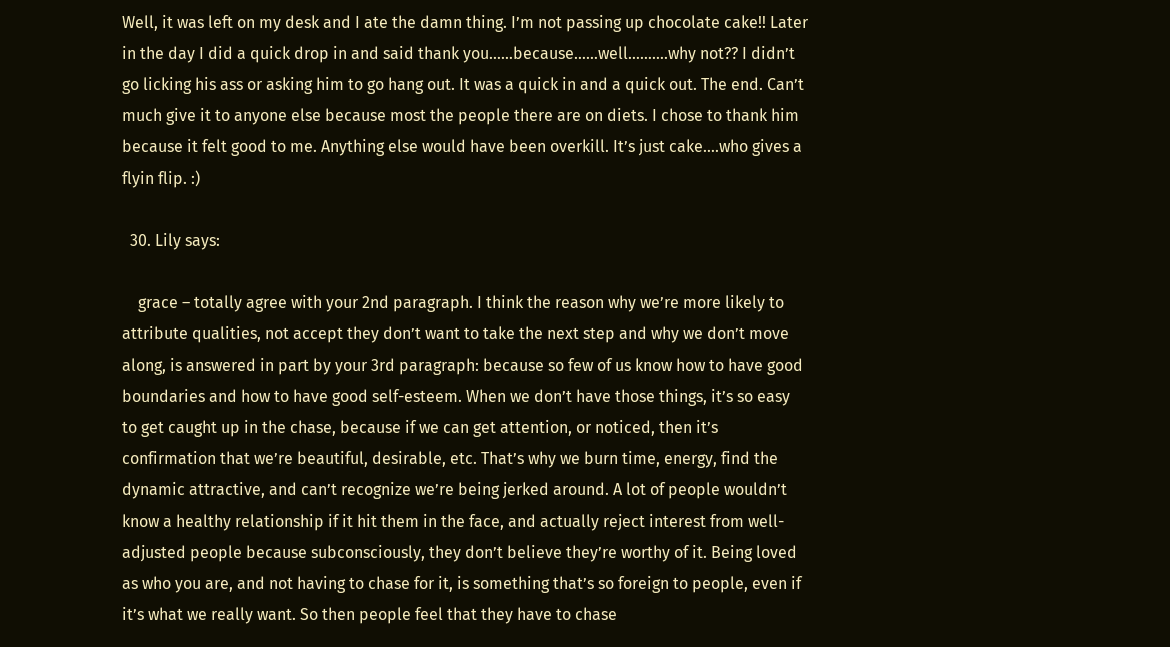Well, it was left on my desk and I ate the damn thing. I’m not passing up chocolate cake!! Later in the day I did a quick drop in and said thank you……because……well……….why not?? I didn’t go licking his ass or asking him to go hang out. It was a quick in and a quick out. The end. Can’t much give it to anyone else because most the people there are on diets. I chose to thank him because it felt good to me. Anything else would have been overkill. It’s just cake….who gives a flyin flip. :)

  30. Lily says:

    grace – totally agree with your 2nd paragraph. I think the reason why we’re more likely to attribute qualities, not accept they don’t want to take the next step and why we don’t move along, is answered in part by your 3rd paragraph: because so few of us know how to have good boundaries and how to have good self-esteem. When we don’t have those things, it’s so easy to get caught up in the chase, because if we can get attention, or noticed, then it’s confirmation that we’re beautiful, desirable, etc. That’s why we burn time, energy, find the dynamic attractive, and can’t recognize we’re being jerked around. A lot of people wouldn’t know a healthy relationship if it hit them in the face, and actually reject interest from well-adjusted people because subconsciously, they don’t believe they’re worthy of it. Being loved as who you are, and not having to chase for it, is something that’s so foreign to people, even if it’s what we really want. So then people feel that they have to chase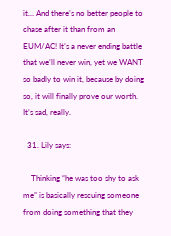it… And there’s no better people to chase after it than from an EUM/AC! It’s a never ending battle that we’ll never win, yet we WANT so badly to win it, because by doing so, it will finally prove our worth. It’s sad, really.

  31. Lily says:

    Thinking “he was too shy to ask me” is basically rescuing someone from doing something that they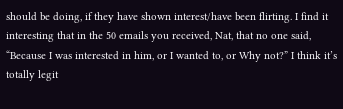should be doing, if they have shown interest/have been flirting. I find it interesting that in the 50 emails you received, Nat, that no one said, “Because I was interested in him, or I wanted to, or Why not?” I think it’s totally legit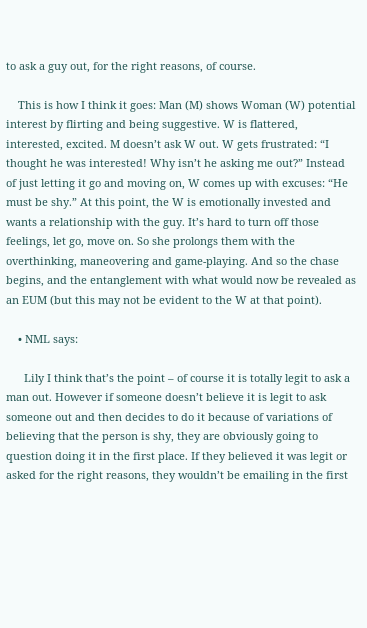to ask a guy out, for the right reasons, of course.

    This is how I think it goes: Man (M) shows Woman (W) potential interest by flirting and being suggestive. W is flattered, interested, excited. M doesn’t ask W out. W gets frustrated: “I thought he was interested! Why isn’t he asking me out?” Instead of just letting it go and moving on, W comes up with excuses: “He must be shy.” At this point, the W is emotionally invested and wants a relationship with the guy. It’s hard to turn off those feelings, let go, move on. So she prolongs them with the overthinking, maneovering and game-playing. And so the chase begins, and the entanglement with what would now be revealed as an EUM (but this may not be evident to the W at that point).

    • NML says:

      Lily I think that’s the point – of course it is totally legit to ask a man out. However if someone doesn’t believe it is legit to ask someone out and then decides to do it because of variations of believing that the person is shy, they are obviously going to question doing it in the first place. If they believed it was legit or asked for the right reasons, they wouldn’t be emailing in the first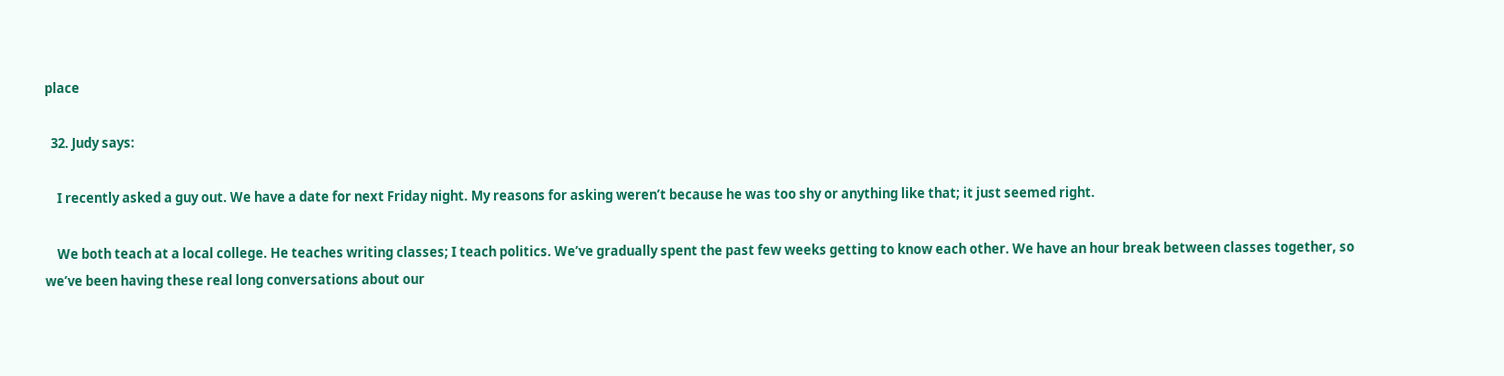place

  32. Judy says:

    I recently asked a guy out. We have a date for next Friday night. My reasons for asking weren’t because he was too shy or anything like that; it just seemed right.

    We both teach at a local college. He teaches writing classes; I teach politics. We’ve gradually spent the past few weeks getting to know each other. We have an hour break between classes together, so we’ve been having these real long conversations about our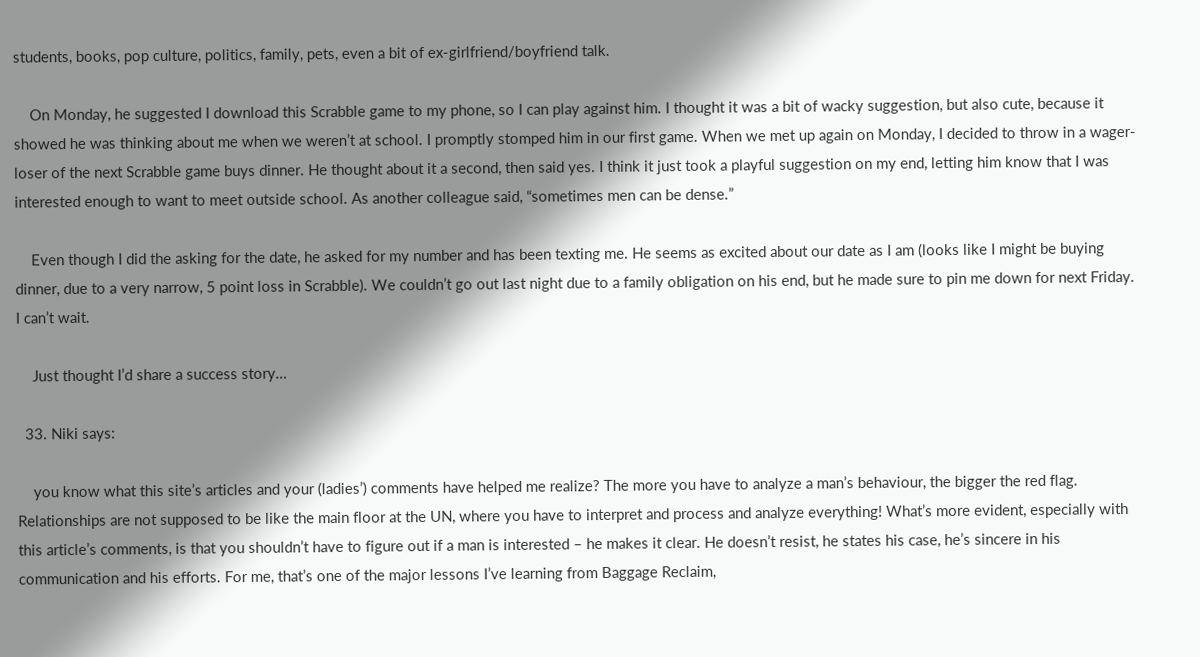students, books, pop culture, politics, family, pets, even a bit of ex-girlfriend/boyfriend talk.

    On Monday, he suggested I download this Scrabble game to my phone, so I can play against him. I thought it was a bit of wacky suggestion, but also cute, because it showed he was thinking about me when we weren’t at school. I promptly stomped him in our first game. When we met up again on Monday, I decided to throw in a wager- loser of the next Scrabble game buys dinner. He thought about it a second, then said yes. I think it just took a playful suggestion on my end, letting him know that I was interested enough to want to meet outside school. As another colleague said, “sometimes men can be dense.”

    Even though I did the asking for the date, he asked for my number and has been texting me. He seems as excited about our date as I am (looks like I might be buying dinner, due to a very narrow, 5 point loss in Scrabble). We couldn’t go out last night due to a family obligation on his end, but he made sure to pin me down for next Friday. I can’t wait.

    Just thought I’d share a success story…

  33. Niki says:

    you know what this site’s articles and your (ladies’) comments have helped me realize? The more you have to analyze a man’s behaviour, the bigger the red flag. Relationships are not supposed to be like the main floor at the UN, where you have to interpret and process and analyze everything! What’s more evident, especially with this article’s comments, is that you shouldn’t have to figure out if a man is interested – he makes it clear. He doesn’t resist, he states his case, he’s sincere in his communication and his efforts. For me, that’s one of the major lessons I’ve learning from Baggage Reclaim,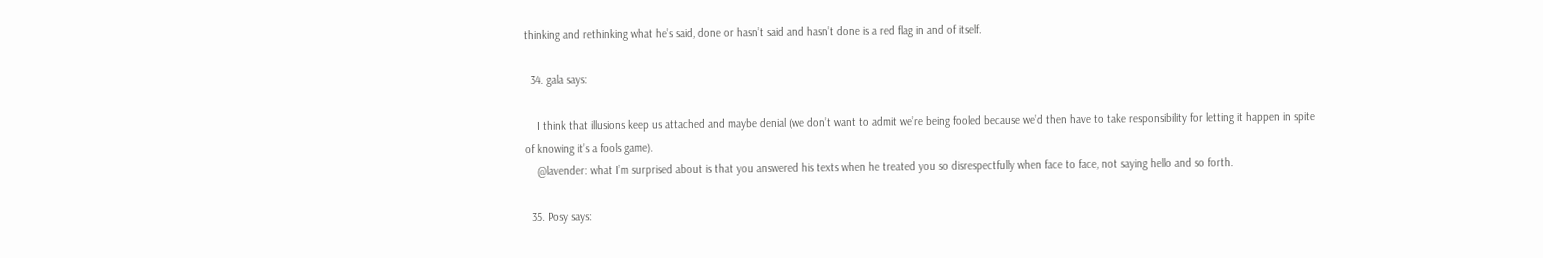thinking and rethinking what he’s said, done or hasn’t said and hasn’t done is a red flag in and of itself.

  34. gala says:

    I think that illusions keep us attached and maybe denial (we don’t want to admit we’re being fooled because we’d then have to take responsibility for letting it happen in spite of knowing it’s a fools game).
    @lavender: what I’m surprised about is that you answered his texts when he treated you so disrespectfully when face to face, not saying hello and so forth.

  35. Posy says: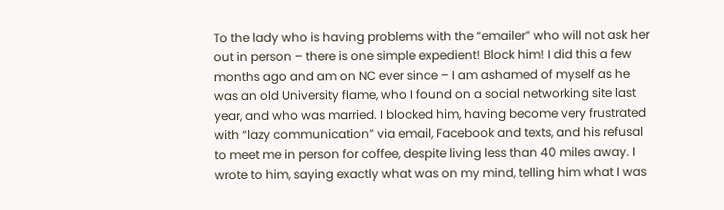To the lady who is having problems with the “emailer” who will not ask her out in person – there is one simple expedient! Block him! I did this a few months ago and am on NC ever since – I am ashamed of myself as he was an old University flame, who I found on a social networking site last year, and who was married. I blocked him, having become very frustrated with “lazy communication” via email, Facebook and texts, and his refusal to meet me in person for coffee, despite living less than 40 miles away. I wrote to him, saying exactly what was on my mind, telling him what I was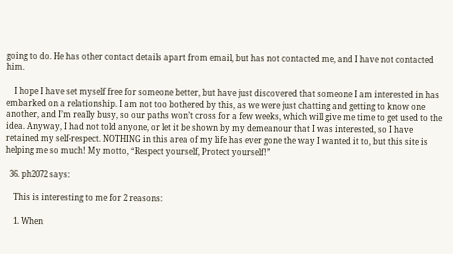going to do. He has other contact details apart from email, but has not contacted me, and I have not contacted him.

    I hope I have set myself free for someone better, but have just discovered that someone I am interested in has embarked on a relationship. I am not too bothered by this, as we were just chatting and getting to know one another, and I’m really busy, so our paths won’t cross for a few weeks, which will give me time to get used to the idea. Anyway, I had not told anyone, or let it be shown by my demeanour that I was interested, so I have retained my self-respect. NOTHING in this area of my life has ever gone the way I wanted it to, but this site is helping me so much! My motto, “Respect yourself, Protect yourself!”

  36. ph2072 says:

    This is interesting to me for 2 reasons:

    1. When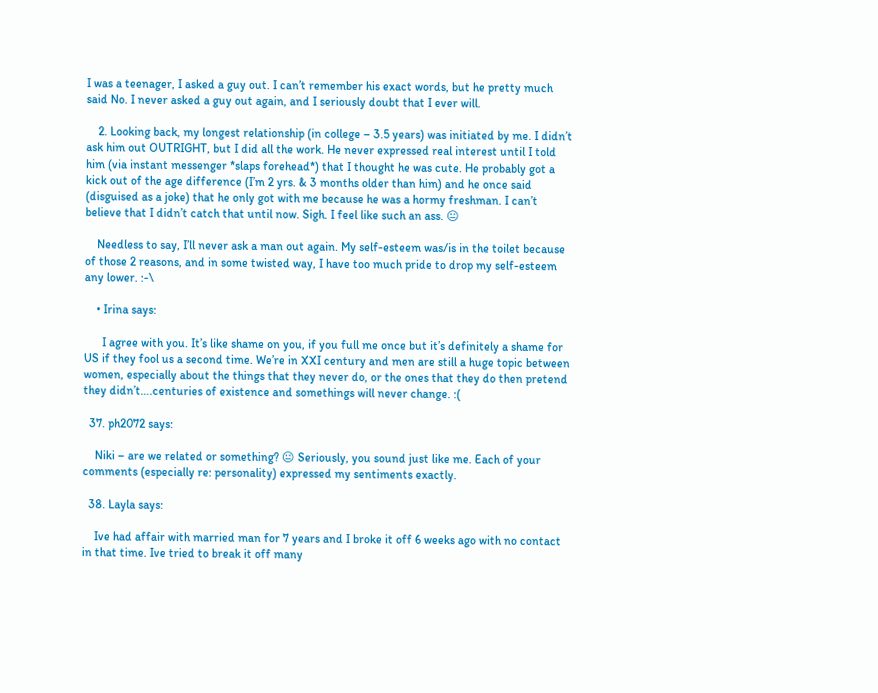I was a teenager, I asked a guy out. I can’t remember his exact words, but he pretty much said No. I never asked a guy out again, and I seriously doubt that I ever will.

    2. Looking back, my longest relationship (in college – 3.5 years) was initiated by me. I didn’t ask him out OUTRIGHT, but I did all the work. He never expressed real interest until I told him (via instant messenger *slaps forehead*) that I thought he was cute. He probably got a kick out of the age difference (I’m 2 yrs. & 3 months older than him) and he once said (disguised as a joke) that he only got with me because he was a hormy freshman. I can’t believe that I didn’t catch that until now. Sigh. I feel like such an ass. 😐

    Needless to say, I’ll never ask a man out again. My self-esteem was/is in the toilet because of those 2 reasons, and in some twisted way, I have too much pride to drop my self-esteem any lower. :-\

    • Irina says:

      I agree with you. It’s like shame on you, if you full me once but it’s definitely a shame for US if they fool us a second time. We’re in XXI century and men are still a huge topic between women, especially about the things that they never do, or the ones that they do then pretend they didn’t….centuries of existence and somethings will never change. :(

  37. ph2072 says:

    Niki – are we related or something? 😐 Seriously, you sound just like me. Each of your comments (especially re: personality) expressed my sentiments exactly.

  38. Layla says:

    Ive had affair with married man for 7 years and I broke it off 6 weeks ago with no contact in that time. Ive tried to break it off many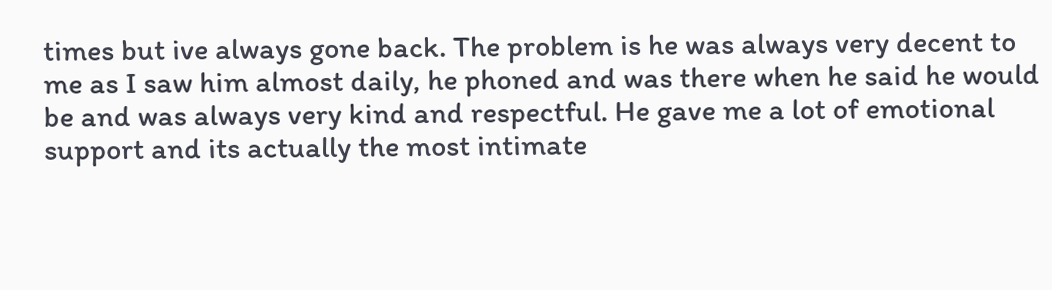times but ive always gone back. The problem is he was always very decent to me as I saw him almost daily, he phoned and was there when he said he would be and was always very kind and respectful. He gave me a lot of emotional support and its actually the most intimate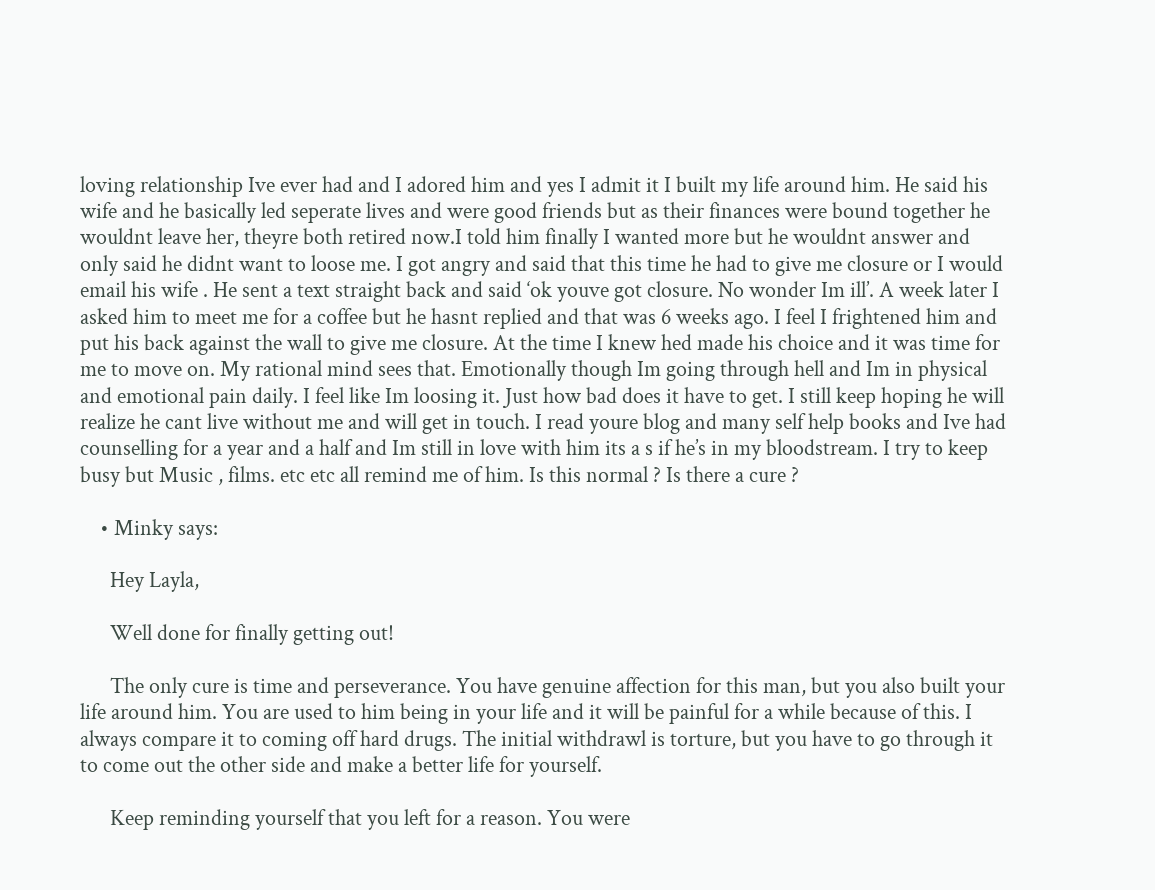loving relationship Ive ever had and I adored him and yes I admit it I built my life around him. He said his wife and he basically led seperate lives and were good friends but as their finances were bound together he wouldnt leave her, theyre both retired now.I told him finally I wanted more but he wouldnt answer and only said he didnt want to loose me. I got angry and said that this time he had to give me closure or I would email his wife . He sent a text straight back and said ‘ok youve got closure. No wonder Im ill’. A week later I asked him to meet me for a coffee but he hasnt replied and that was 6 weeks ago. I feel I frightened him and put his back against the wall to give me closure. At the time I knew hed made his choice and it was time for me to move on. My rational mind sees that. Emotionally though Im going through hell and Im in physical and emotional pain daily. I feel like Im loosing it. Just how bad does it have to get. I still keep hoping he will realize he cant live without me and will get in touch. I read youre blog and many self help books and Ive had counselling for a year and a half and Im still in love with him its a s if he’s in my bloodstream. I try to keep busy but Music , films. etc etc all remind me of him. Is this normal ? Is there a cure ?

    • Minky says:

      Hey Layla,

      Well done for finally getting out!

      The only cure is time and perseverance. You have genuine affection for this man, but you also built your life around him. You are used to him being in your life and it will be painful for a while because of this. I always compare it to coming off hard drugs. The initial withdrawl is torture, but you have to go through it to come out the other side and make a better life for yourself.

      Keep reminding yourself that you left for a reason. You were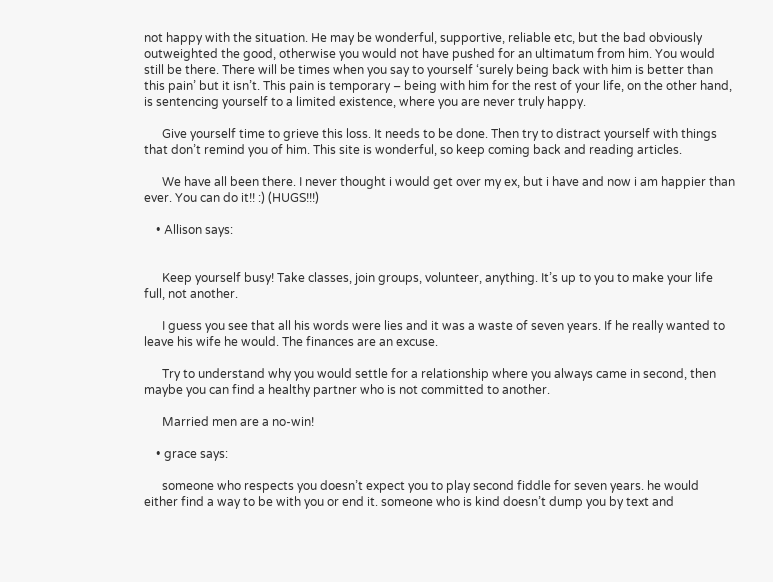not happy with the situation. He may be wonderful, supportive, reliable etc, but the bad obviously outweighted the good, otherwise you would not have pushed for an ultimatum from him. You would still be there. There will be times when you say to yourself ‘surely being back with him is better than this pain’ but it isn’t. This pain is temporary – being with him for the rest of your life, on the other hand, is sentencing yourself to a limited existence, where you are never truly happy.

      Give yourself time to grieve this loss. It needs to be done. Then try to distract yourself with things that don’t remind you of him. This site is wonderful, so keep coming back and reading articles.

      We have all been there. I never thought i would get over my ex, but i have and now i am happier than ever. You can do it!! :) (HUGS!!!)

    • Allison says:


      Keep yourself busy! Take classes, join groups, volunteer, anything. It’s up to you to make your life full, not another.

      I guess you see that all his words were lies and it was a waste of seven years. If he really wanted to leave his wife he would. The finances are an excuse.

      Try to understand why you would settle for a relationship where you always came in second, then maybe you can find a healthy partner who is not committed to another.

      Married men are a no-win!

    • grace says:

      someone who respects you doesn’t expect you to play second fiddle for seven years. he would either find a way to be with you or end it. someone who is kind doesn’t dump you by text and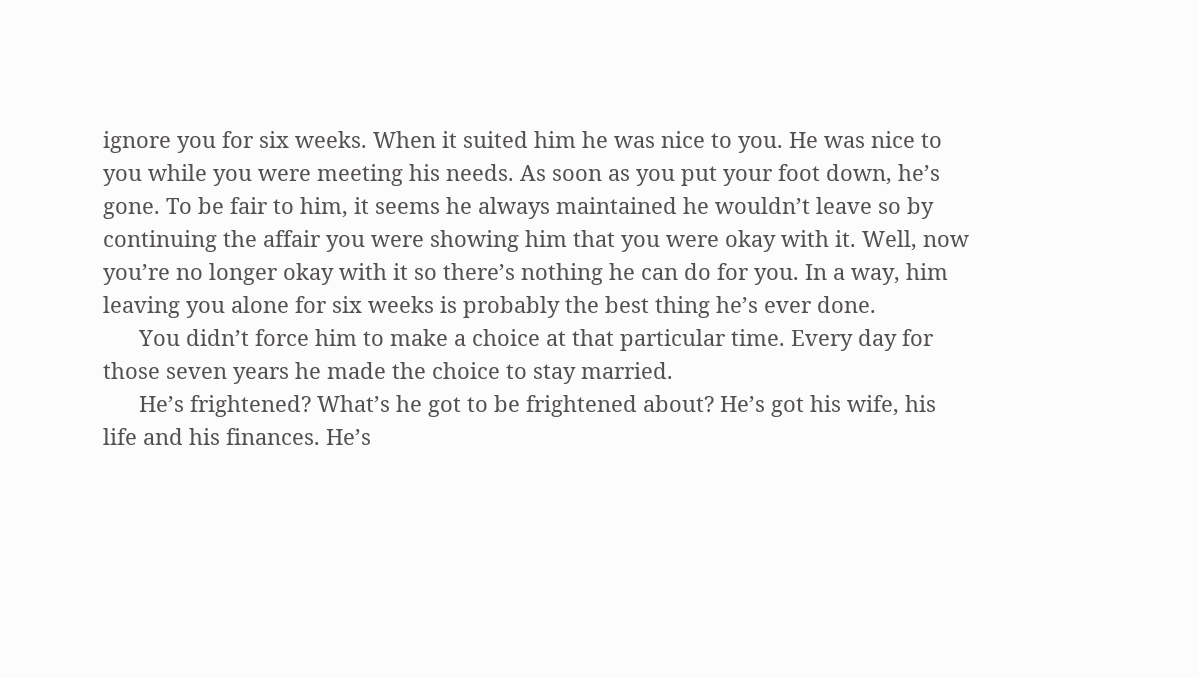ignore you for six weeks. When it suited him he was nice to you. He was nice to you while you were meeting his needs. As soon as you put your foot down, he’s gone. To be fair to him, it seems he always maintained he wouldn’t leave so by continuing the affair you were showing him that you were okay with it. Well, now you’re no longer okay with it so there’s nothing he can do for you. In a way, him leaving you alone for six weeks is probably the best thing he’s ever done.
      You didn’t force him to make a choice at that particular time. Every day for those seven years he made the choice to stay married.
      He’s frightened? What’s he got to be frightened about? He’s got his wife, his life and his finances. He’s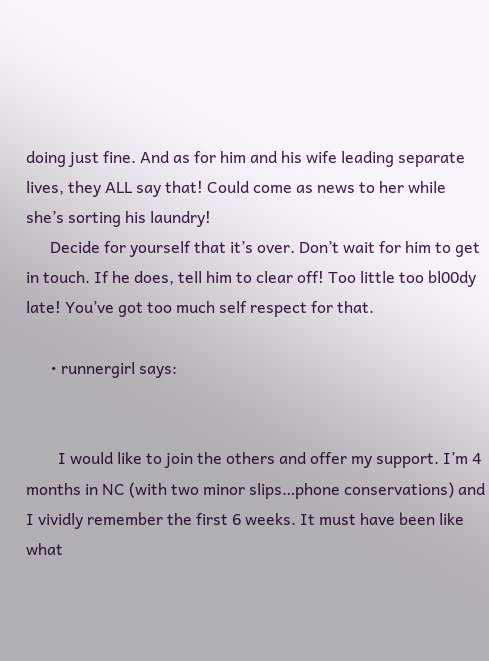doing just fine. And as for him and his wife leading separate lives, they ALL say that! Could come as news to her while she’s sorting his laundry!
      Decide for yourself that it’s over. Don’t wait for him to get in touch. If he does, tell him to clear off! Too little too bl00dy late! You’ve got too much self respect for that.

      • runnergirl says:


        I would like to join the others and offer my support. I’m 4 months in NC (with two minor slips…phone conservations) and I vividly remember the first 6 weeks. It must have been like what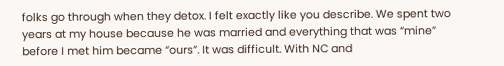folks go through when they detox. I felt exactly like you describe. We spent two years at my house because he was married and everything that was “mine” before I met him became “ours”. It was difficult. With NC and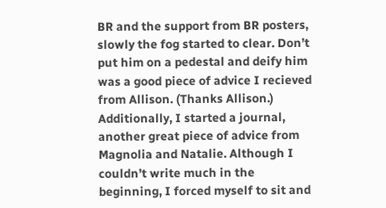BR and the support from BR posters, slowly the fog started to clear. Don’t put him on a pedestal and deify him was a good piece of advice I recieved from Allison. (Thanks Allison.) Additionally, I started a journal, another great piece of advice from Magnolia and Natalie. Although I couldn’t write much in the beginning, I forced myself to sit and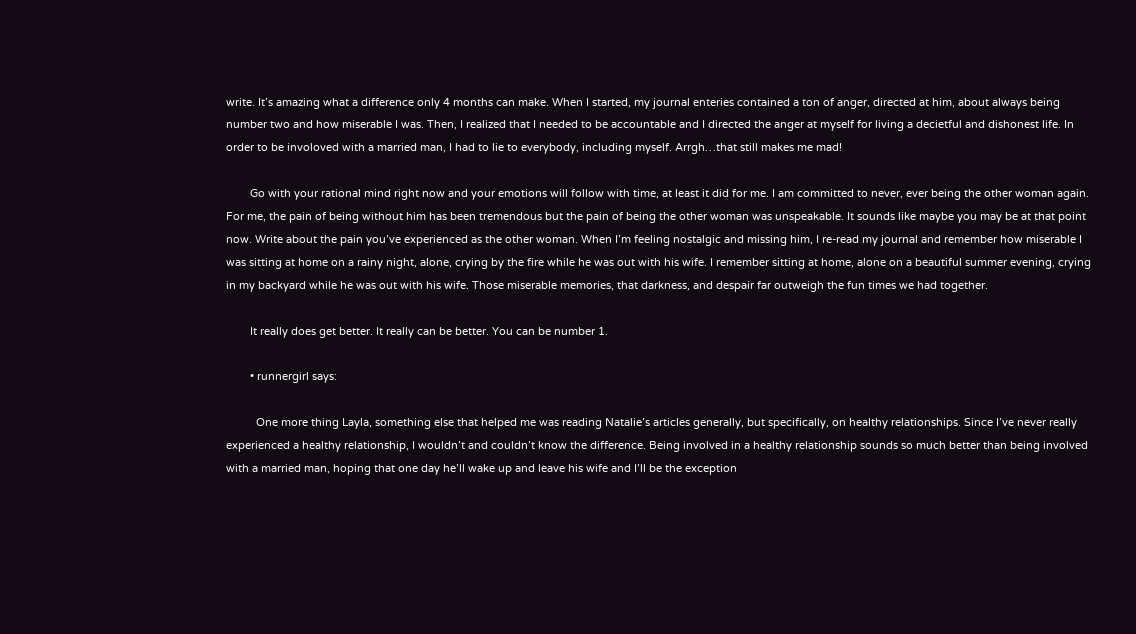write. It’s amazing what a difference only 4 months can make. When I started, my journal enteries contained a ton of anger, directed at him, about always being number two and how miserable I was. Then, I realized that I needed to be accountable and I directed the anger at myself for living a decietful and dishonest life. In order to be involoved with a married man, I had to lie to everybody, including myself. Arrgh…that still makes me mad!

        Go with your rational mind right now and your emotions will follow with time, at least it did for me. I am committed to never, ever being the other woman again. For me, the pain of being without him has been tremendous but the pain of being the other woman was unspeakable. It sounds like maybe you may be at that point now. Write about the pain you’ve experienced as the other woman. When I’m feeling nostalgic and missing him, I re-read my journal and remember how miserable I was sitting at home on a rainy night, alone, crying by the fire while he was out with his wife. I remember sitting at home, alone on a beautiful summer evening, crying in my backyard while he was out with his wife. Those miserable memories, that darkness, and despair far outweigh the fun times we had together.

        It really does get better. It really can be better. You can be number 1.

        • runnergirl says:

          One more thing Layla, something else that helped me was reading Natalie’s articles generally, but specifically, on healthy relationships. Since I’ve never really experienced a healthy relationship, I wouldn’t and couldn’t know the difference. Being involved in a healthy relationship sounds so much better than being involved with a married man, hoping that one day he’ll wake up and leave his wife and I’ll be the exception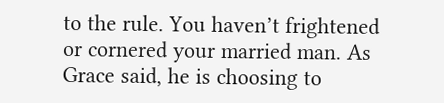to the rule. You haven’t frightened or cornered your married man. As Grace said, he is choosing to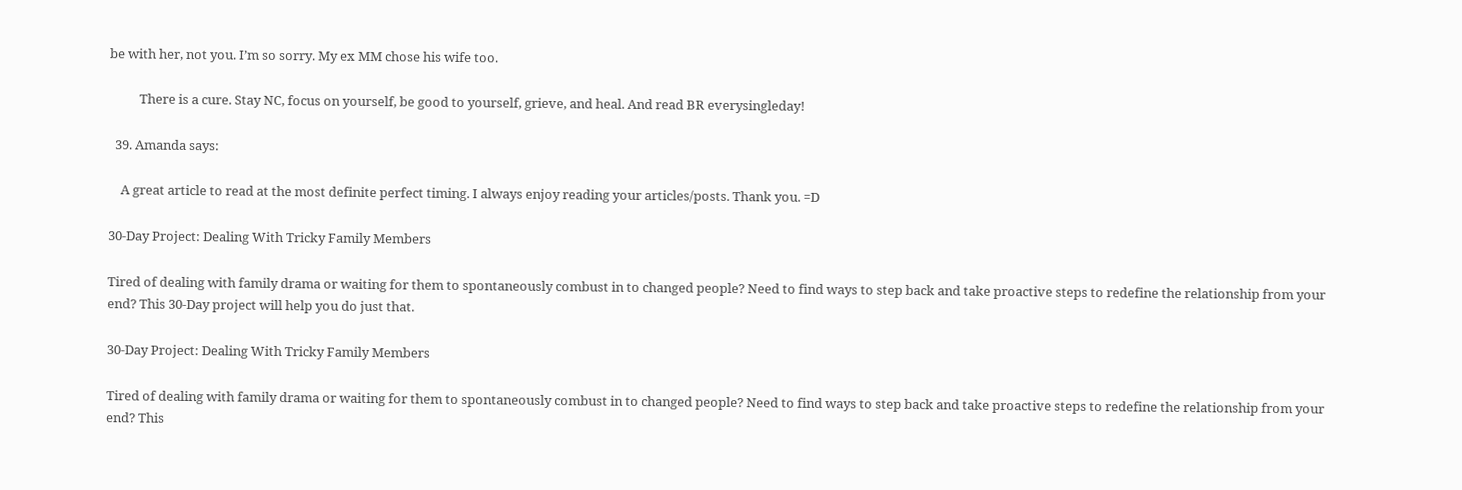be with her, not you. I’m so sorry. My ex MM chose his wife too.

          There is a cure. Stay NC, focus on yourself, be good to yourself, grieve, and heal. And read BR everysingleday!

  39. Amanda says:

    A great article to read at the most definite perfect timing. I always enjoy reading your articles/posts. Thank you. =D

30-Day Project: Dealing With Tricky Family Members

Tired of dealing with family drama or waiting for them to spontaneously combust in to changed people? Need to find ways to step back and take proactive steps to redefine the relationship from your end? This 30-Day project will help you do just that.

30-Day Project: Dealing With Tricky Family Members

Tired of dealing with family drama or waiting for them to spontaneously combust in to changed people? Need to find ways to step back and take proactive steps to redefine the relationship from your end? This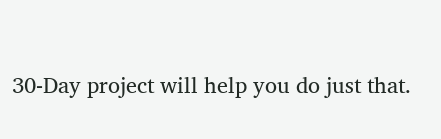30-Day project will help you do just that.